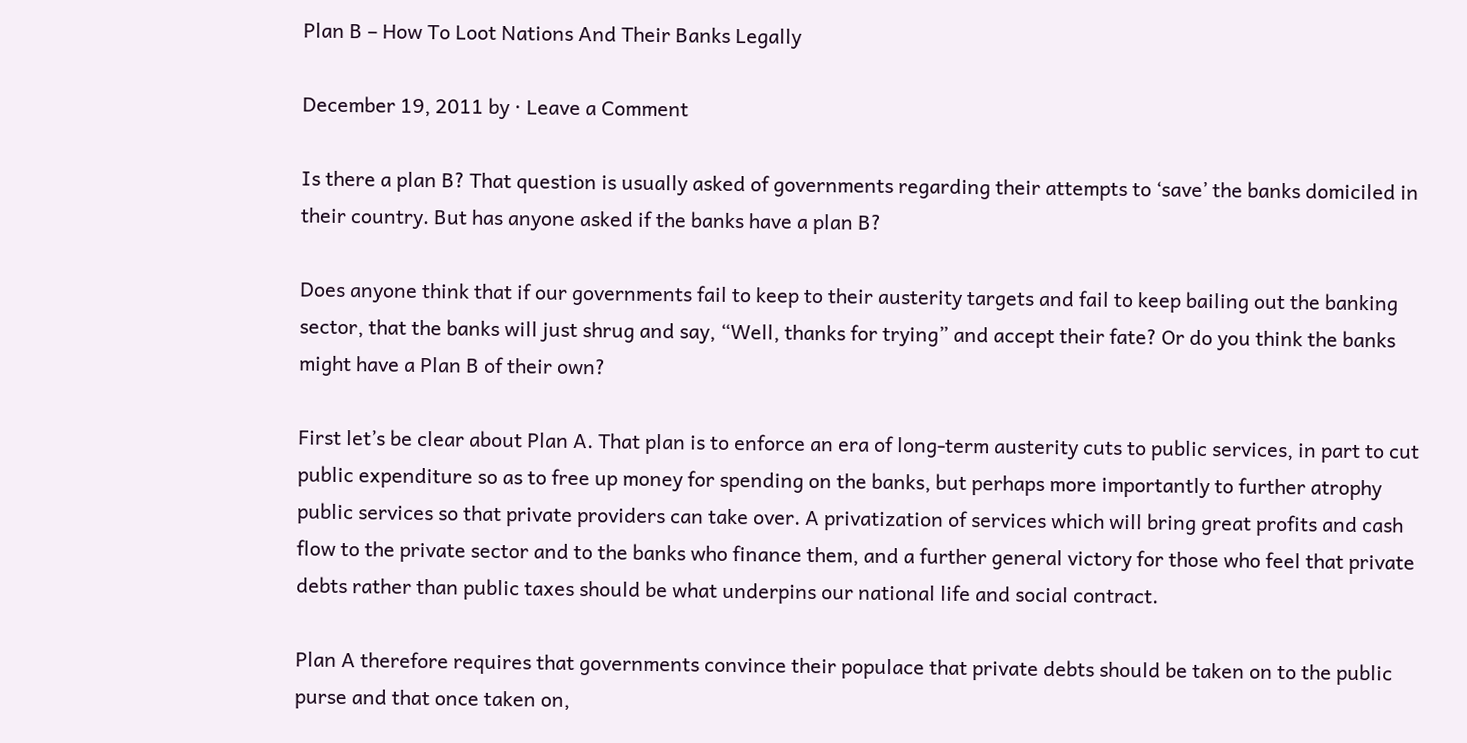Plan B – How To Loot Nations And Their Banks Legally

December 19, 2011 by · Leave a Comment

Is there a plan B? That question is usually asked of governments regarding their attempts to ‘save’ the banks domiciled in their country. But has anyone asked if the banks have a plan B?

Does anyone think that if our governments fail to keep to their austerity targets and fail to keep bailing out the banking sector, that the banks will just shrug and say, “Well, thanks for trying” and accept their fate? Or do you think the banks might have a Plan B of their own?

First let’s be clear about Plan A. That plan is to enforce an era of long-term austerity cuts to public services, in part to cut public expenditure so as to free up money for spending on the banks, but perhaps more importantly to further atrophy public services so that private providers can take over. A privatization of services which will bring great profits and cash flow to the private sector and to the banks who finance them, and a further general victory for those who feel that private debts rather than public taxes should be what underpins our national life and social contract.

Plan A therefore requires that governments convince their populace that private debts should be taken on to the public purse and that once taken on,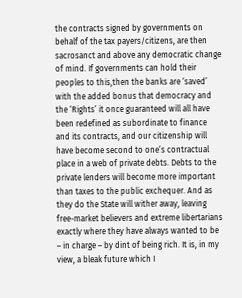the contracts signed by governments on behalf of the tax payers/citizens, are then sacrosanct and above any democratic change of mind. If governments can hold their peoples to this,then the banks are ‘saved’ with the added bonus that democracy and the ‘Rights’ it once guaranteed will all have been redefined as subordinate to finance and its contracts, and our citizenship will have become second to one’s contractual place in a web of private debts. Debts to the private lenders will become more important than taxes to the public exchequer. And as they do the State will wither away, leaving free-market believers and extreme libertarians exactly where they have always wanted to be – in charge – by dint of being rich. It is, in my view, a bleak future which I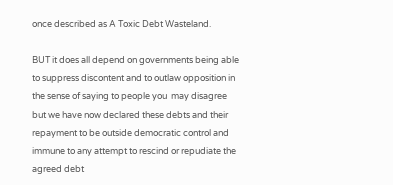once described as A Toxic Debt Wasteland.

BUT it does all depend on governments being able to suppress discontent and to outlaw opposition in the sense of saying to people you  may disagree but we have now declared these debts and their repayment to be outside democratic control and immune to any attempt to rescind or repudiate the agreed debt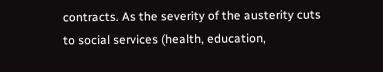contracts. As the severity of the austerity cuts to social services (health, education,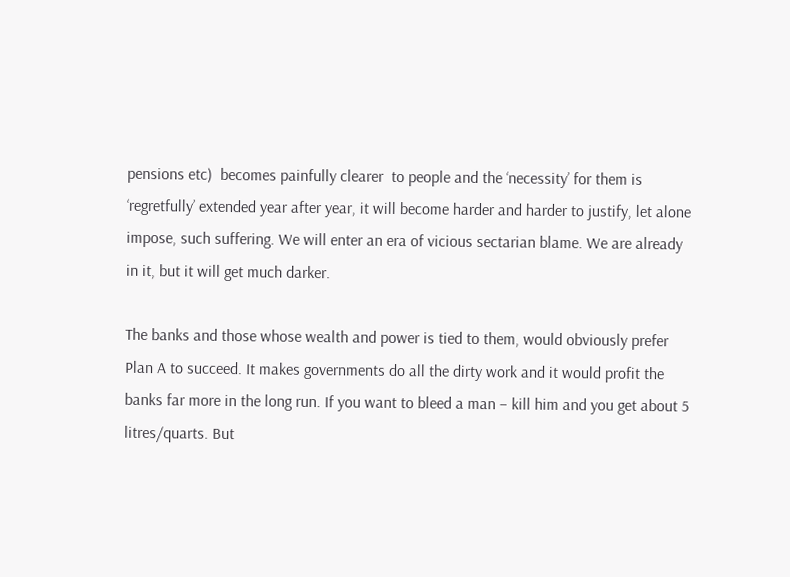pensions etc)  becomes painfully clearer  to people and the ‘necessity’ for them is ‘regretfully’ extended year after year, it will become harder and harder to justify, let alone impose, such suffering. We will enter an era of vicious sectarian blame. We are already in it, but it will get much darker.

The banks and those whose wealth and power is tied to them, would obviously prefer Plan A to succeed. It makes governments do all the dirty work and it would profit the banks far more in the long run. If you want to bleed a man – kill him and you get about 5 litres/quarts. But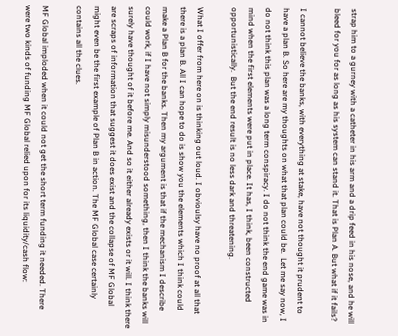strap him to a gurney with a catheter in his arm and a drip feed in his nose, and he will bleed for you for as long as his system can stand it. That is Plan A. But what if it fails?

I cannot believe the banks, with everything at stake, have not thought it prudent to have a plan B. So here are my thoughts on what that plan could be.  Let me say now, I do not think this plan was a long term conspiracy. I do not think the end game was in mind when the first elements were put in place. It has, I think, been constructed opportunistically.  But the end result is no less dark and threatening.

What I offer from here on is thinking out loud. I obvioulsy have no proof at all that there is a plan B. All I can hope to do is show you the elements which I think could make a Plan B for the banks. Then my argument is that if the mechanism I describe could work, if I have not simply misunderstood something, then I think the banks will surely have thought of it before me. And so it either already exists or it will. I think there are scraps of information that suggest it does exist and the collapse of MF Global might even be the first example of Plan B in action. The MF Global case certainly contains all the clues.

MF Global imploded when it could not get the short term funding it needed. There were two kinds of funding MF Global relied upon for its liquidity/cash flow: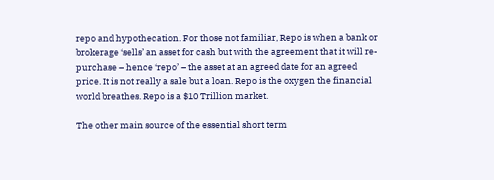repo and hypothecation. For those not familiar, Repo is when a bank or brokerage ‘sells’ an asset for cash but with the agreement that it will re-purchase – hence ‘repo’ – the asset at an agreed date for an agreed price. It is not really a sale but a loan. Repo is the oxygen the financial world breathes. Repo is a $10 Trillion market.

The other main source of the essential short term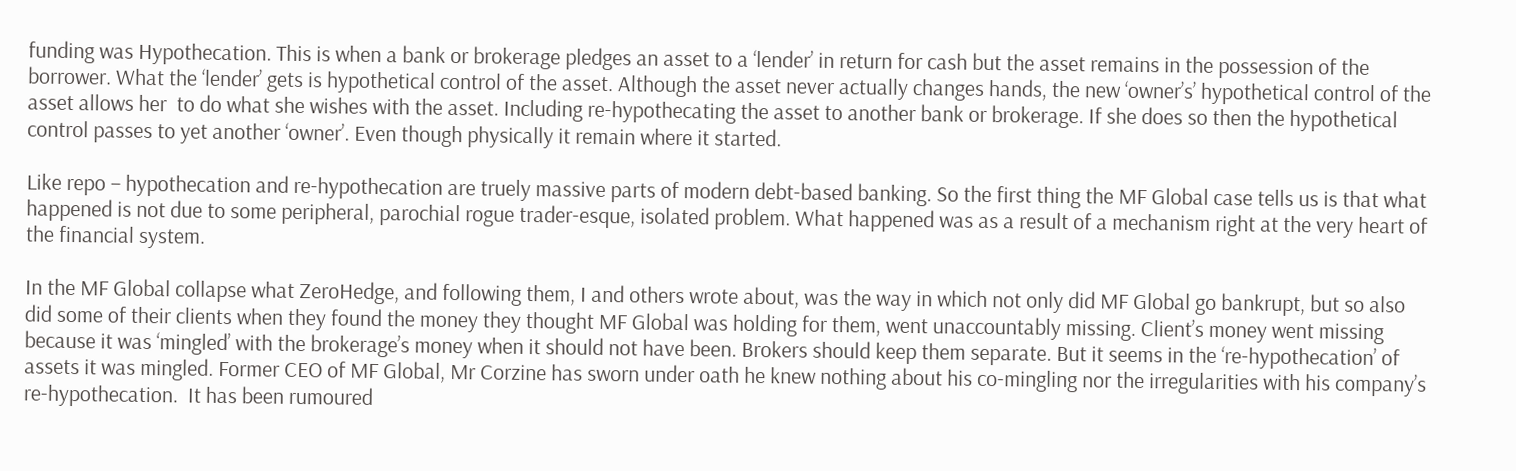funding was Hypothecation. This is when a bank or brokerage pledges an asset to a ‘lender’ in return for cash but the asset remains in the possession of the borrower. What the ‘lender’ gets is hypothetical control of the asset. Although the asset never actually changes hands, the new ‘owner’s’ hypothetical control of the asset allows her  to do what she wishes with the asset. Including re-hypothecating the asset to another bank or brokerage. If she does so then the hypothetical control passes to yet another ‘owner’. Even though physically it remain where it started.

Like repo – hypothecation and re-hypothecation are truely massive parts of modern debt-based banking. So the first thing the MF Global case tells us is that what happened is not due to some peripheral, parochial rogue trader-esque, isolated problem. What happened was as a result of a mechanism right at the very heart of the financial system.

In the MF Global collapse what ZeroHedge, and following them, I and others wrote about, was the way in which not only did MF Global go bankrupt, but so also did some of their clients when they found the money they thought MF Global was holding for them, went unaccountably missing. Client’s money went missing because it was ‘mingled’ with the brokerage’s money when it should not have been. Brokers should keep them separate. But it seems in the ‘re-hypothecation’ of assets it was mingled. Former CEO of MF Global, Mr Corzine has sworn under oath he knew nothing about his co-mingling nor the irregularities with his company’s re-hypothecation.  It has been rumoured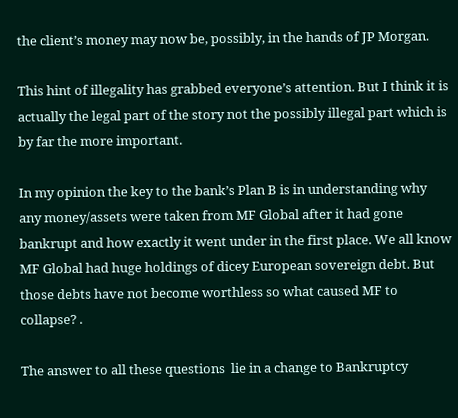the client’s money may now be, possibly, in the hands of JP Morgan.

This hint of illegality has grabbed everyone’s attention. But I think it is actually the legal part of the story not the possibly illegal part which is by far the more important.

In my opinion the key to the bank’s Plan B is in understanding why any money/assets were taken from MF Global after it had gone bankrupt and how exactly it went under in the first place. We all know MF Global had huge holdings of dicey European sovereign debt. But those debts have not become worthless so what caused MF to collapse? .

The answer to all these questions  lie in a change to Bankruptcy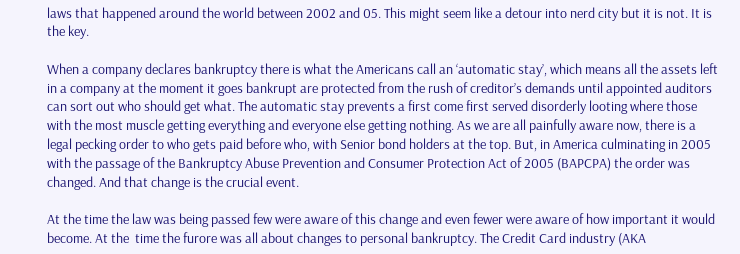laws that happened around the world between 2002 and 05. This might seem like a detour into nerd city but it is not. It is the key.

When a company declares bankruptcy there is what the Americans call an ‘automatic stay’, which means all the assets left in a company at the moment it goes bankrupt are protected from the rush of creditor’s demands until appointed auditors can sort out who should get what. The automatic stay prevents a first come first served disorderly looting where those with the most muscle getting everything and everyone else getting nothing. As we are all painfully aware now, there is a legal pecking order to who gets paid before who, with Senior bond holders at the top. But, in America culminating in 2005 with the passage of the Bankruptcy Abuse Prevention and Consumer Protection Act of 2005 (BAPCPA) the order was changed. And that change is the crucial event.

At the time the law was being passed few were aware of this change and even fewer were aware of how important it would become. At the  time the furore was all about changes to personal bankruptcy. The Credit Card industry (AKA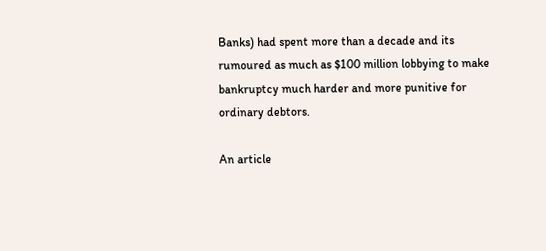Banks) had spent more than a decade and its rumoured as much as $100 million lobbying to make bankruptcy much harder and more punitive for ordinary debtors.

An article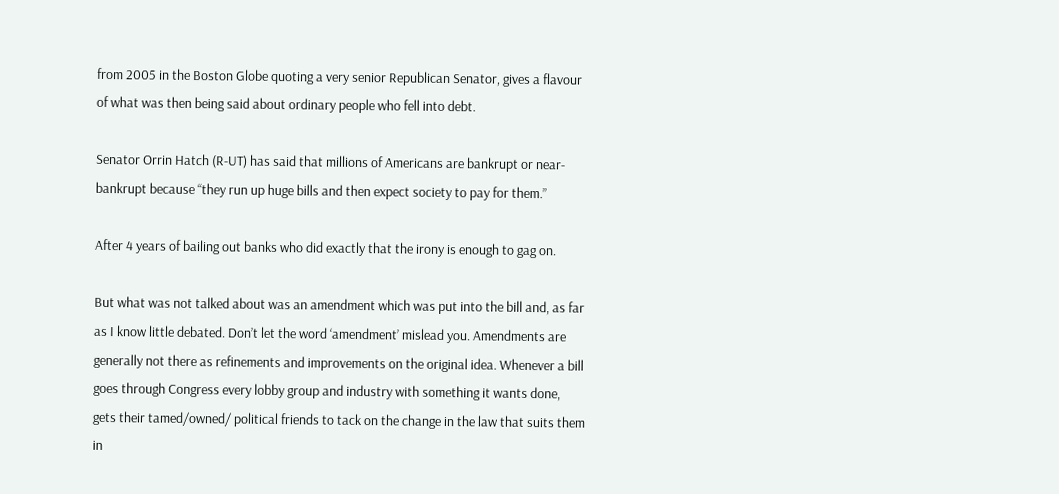from 2005 in the Boston Globe quoting a very senior Republican Senator, gives a flavour of what was then being said about ordinary people who fell into debt.

Senator Orrin Hatch (R-UT) has said that millions of Americans are bankrupt or near-bankrupt because “they run up huge bills and then expect society to pay for them.”

After 4 years of bailing out banks who did exactly that the irony is enough to gag on.

But what was not talked about was an amendment which was put into the bill and, as far as I know little debated. Don’t let the word ‘amendment’ mislead you. Amendments are generally not there as refinements and improvements on the original idea. Whenever a bill goes through Congress every lobby group and industry with something it wants done, gets their tamed/owned/ political friends to tack on the change in the law that suits them in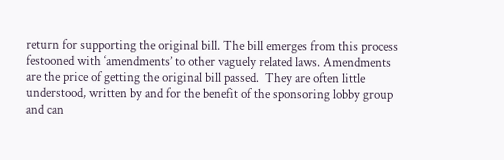return for supporting the original bill. The bill emerges from this process festooned with ‘amendments’ to other vaguely related laws. Amendments are the price of getting the original bill passed.  They are often little understood, written by and for the benefit of the sponsoring lobby group and can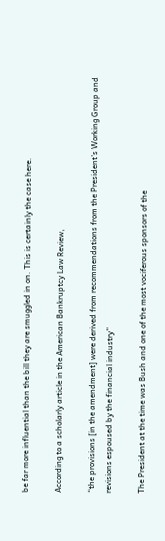be far more influential than the bill they are smuggled in on. This is certainly the case here.

According to a scholarly article in the American Bankruptcy Law Review,

“the provisions [in the amendment] were derived from recommendations from the President’s Working Group and revisions espoused by the financial industry”

The President at the time was Bush and one of the most vociferous sponsors of the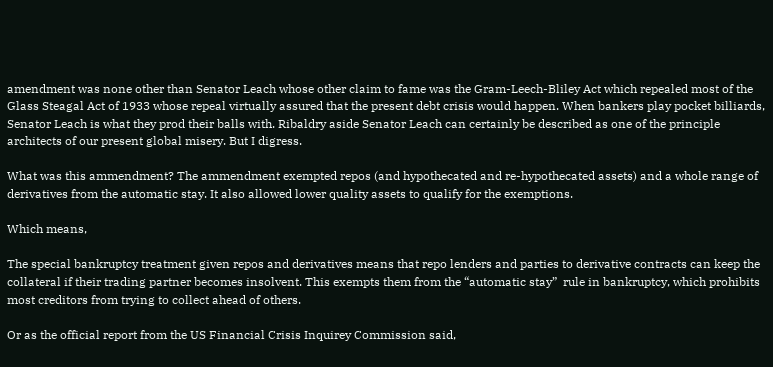amendment was none other than Senator Leach whose other claim to fame was the Gram-Leech-Bliley Act which repealed most of the Glass Steagal Act of 1933 whose repeal virtually assured that the present debt crisis would happen. When bankers play pocket billiards, Senator Leach is what they prod their balls with. Ribaldry aside Senator Leach can certainly be described as one of the principle architects of our present global misery. But I digress.

What was this ammendment? The ammendment exempted repos (and hypothecated and re-hypothecated assets) and a whole range of derivatives from the automatic stay. It also allowed lower quality assets to qualify for the exemptions.

Which means,

The special bankruptcy treatment given repos and derivatives means that repo lenders and parties to derivative contracts can keep the collateral if their trading partner becomes insolvent. This exempts them from the “automatic stay”  rule in bankruptcy, which prohibits most creditors from trying to collect ahead of others.

Or as the official report from the US Financial Crisis Inquirey Commission said,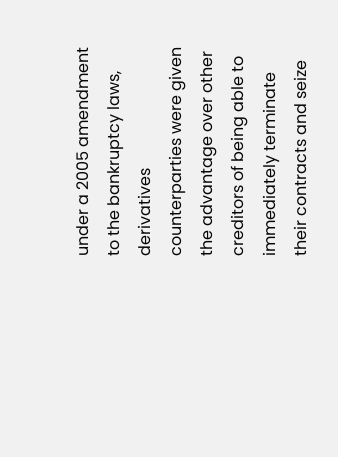under a 2005 amendment to the bankruptcy laws, derivatives counterparties were given the advantage over other creditors of being able to immediately terminate their contracts and seize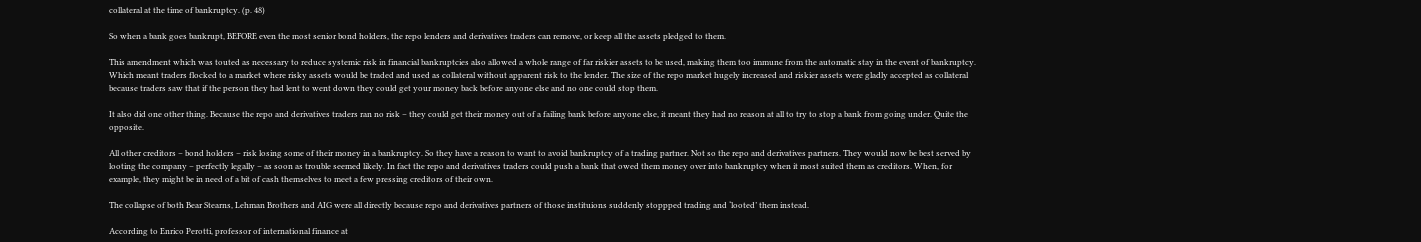collateral at the time of bankruptcy. (p. 48)

So when a bank goes bankrupt, BEFORE even the most senior bond holders, the repo lenders and derivatives traders can remove, or keep all the assets pledged to them.

This amendment which was touted as necessary to reduce systemic risk in financial bankruptcies also allowed a whole range of far riskier assets to be used, making them too immune from the automatic stay in the event of bankruptcy. Which meant traders flocked to a market where risky assets would be traded and used as collateral without apparent risk to the lender. The size of the repo market hugely increased and riskier assets were gladly accepted as collateral because traders saw that if the person they had lent to went down they could get your money back before anyone else and no one could stop them.

It also did one other thing. Because the repo and derivatives traders ran no risk – they could get their money out of a failing bank before anyone else, it meant they had no reason at all to try to stop a bank from going under. Quite the opposite.

All other creditors – bond holders – risk losing some of their money in a bankruptcy. So they have a reason to want to avoid bankruptcy of a trading partner. Not so the repo and derivatives partners. They would now be best served by looting the company – perfectly legally – as soon as trouble seemed likely. In fact the repo and derivatives traders could push a bank that owed them money over into bankruptcy when it most suited them as creditors. When, for example, they might be in need of a bit of cash themselves to meet a few pressing creditors of their own.

The collapse of both Bear Stearns, Lehman Brothers and AIG were all directly because repo and derivatives partners of those instituions suddenly stoppped trading and ‘looted’ them instead.

According to Enrico Perotti, professor of international finance at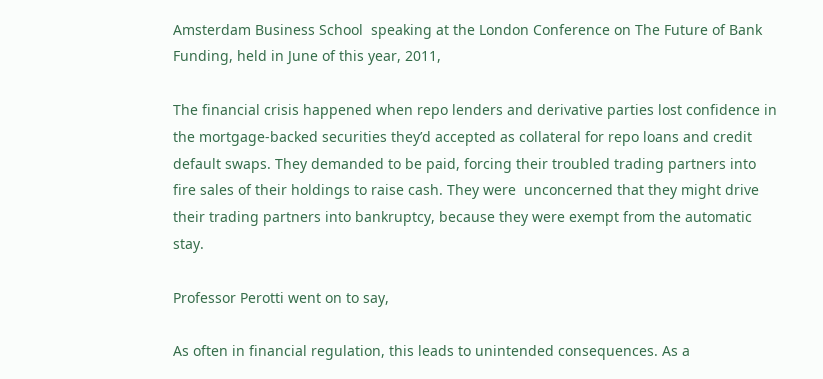Amsterdam Business School  speaking at the London Conference on The Future of Bank Funding, held in June of this year, 2011,

The financial crisis happened when repo lenders and derivative parties lost confidence in the mortgage-backed securities they’d accepted as collateral for repo loans and credit default swaps. They demanded to be paid, forcing their troubled trading partners into fire sales of their holdings to raise cash. They were  unconcerned that they might drive their trading partners into bankruptcy, because they were exempt from the automatic stay.

Professor Perotti went on to say,

As often in financial regulation, this leads to unintended consequences. As a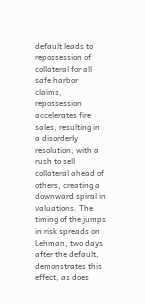default leads to repossession of collateral for all safe harbor claims, repossession accelerates fire sales, resulting in a disorderly resolution, with a rush to sell collateral ahead of others, creating a downward spiral in valuations. The timing of the jumps in risk spreads on Lehman, two days after the default, demonstrates this effect, as does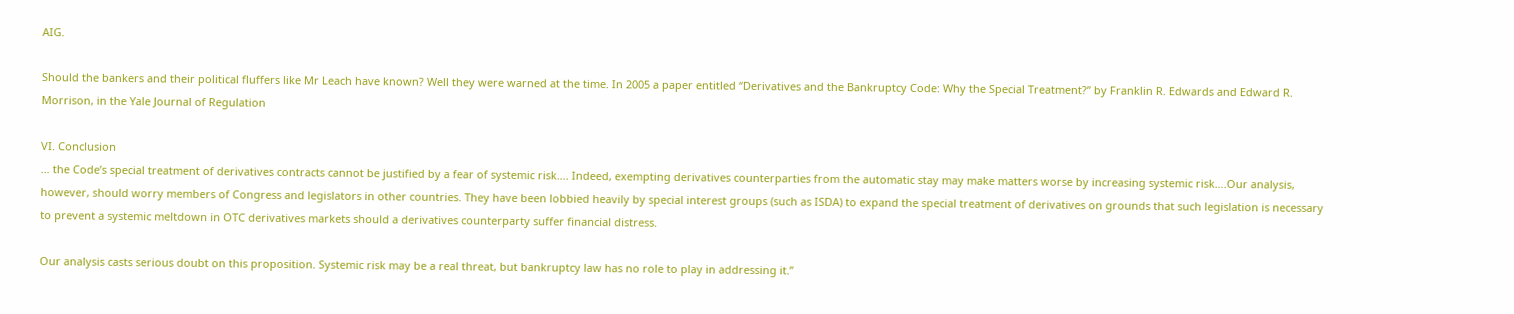AIG.

Should the bankers and their political fluffers like Mr Leach have known? Well they were warned at the time. In 2005 a paper entitled “Derivatives and the Bankruptcy Code: Why the Special Treatment?” by Franklin R. Edwards and Edward R. Morrison, in the Yale Journal of Regulation

VI. Conclusion
… the Code’s special treatment of derivatives contracts cannot be justified by a fear of systemic risk…. Indeed, exempting derivatives counterparties from the automatic stay may make matters worse by increasing systemic risk….Our analysis, however, should worry members of Congress and legislators in other countries. They have been lobbied heavily by special interest groups (such as ISDA) to expand the special treatment of derivatives on grounds that such legislation is necessary to prevent a systemic meltdown in OTC derivatives markets should a derivatives counterparty suffer financial distress.

Our analysis casts serious doubt on this proposition. Systemic risk may be a real threat, but bankruptcy law has no role to play in addressing it.”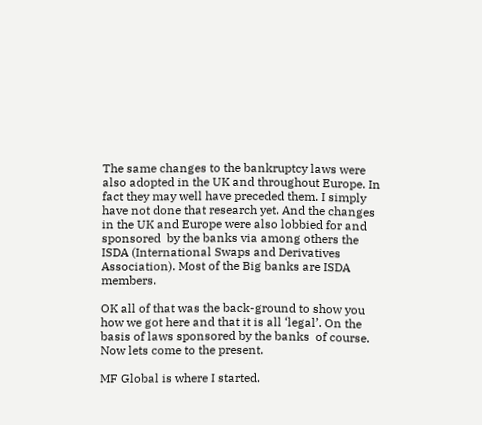The same changes to the bankruptcy laws were also adopted in the UK and throughout Europe. In fact they may well have preceded them. I simply have not done that research yet. And the changes in the UK and Europe were also lobbied for and sponsored  by the banks via among others the ISDA (International Swaps and Derivatives Association). Most of the Big banks are ISDA members.

OK all of that was the back-ground to show you how we got here and that it is all ‘legal’. On the basis of laws sponsored by the banks  of course. Now lets come to the present.

MF Global is where I started.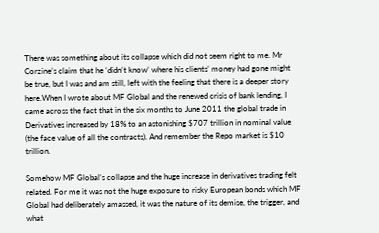There was something about its collapse which did not seem right to me. Mr Corzine’s claim that he ‘didn’t know’ where his clients’ money had gone might be true, but I was and am still, left with the feeling that there is a deeper story here.When I wrote about MF Global and the renewed crisis of bank lending, I came across the fact that in the six months to June 2011 the global trade in Derivatives increased by 18% to an astonishing $707 trillion in nominal value (the face value of all the contracts). And remember the Repo market is $10 trillion.

Somehow MF Global’s collapse and the huge increase in derivatives trading felt related. For me it was not the huge exposure to risky European bonds which MF Global had deliberately amassed, it was the nature of its demise, the trigger, and what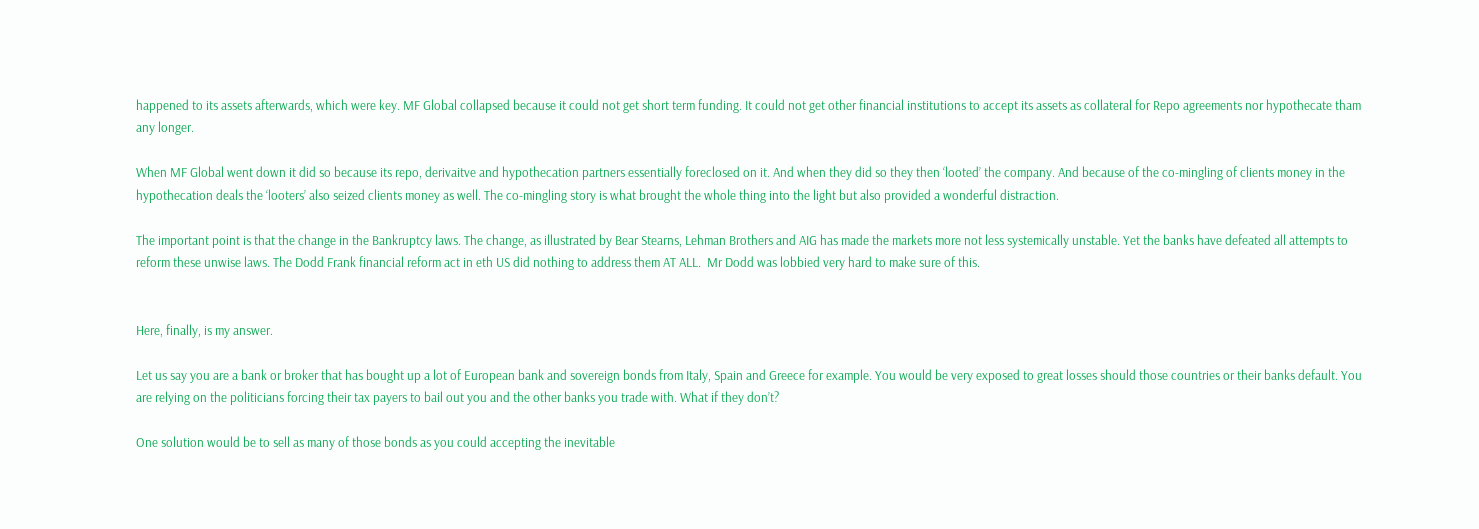happened to its assets afterwards, which were key. MF Global collapsed because it could not get short term funding. It could not get other financial institutions to accept its assets as collateral for Repo agreements nor hypothecate tham any longer.

When MF Global went down it did so because its repo, derivaitve and hypothecation partners essentially foreclosed on it. And when they did so they then ‘looted’ the company. And because of the co-mingling of clients money in the hypothecation deals the ‘looters’ also seized clients money as well. The co-mingling story is what brought the whole thing into the light but also provided a wonderful distraction.

The important point is that the change in the Bankruptcy laws. The change, as illustrated by Bear Stearns, Lehman Brothers and AIG has made the markets more not less systemically unstable. Yet the banks have defeated all attempts to reform these unwise laws. The Dodd Frank financial reform act in eth US did nothing to address them AT ALL.  Mr Dodd was lobbied very hard to make sure of this.


Here, finally, is my answer.

Let us say you are a bank or broker that has bought up a lot of European bank and sovereign bonds from Italy, Spain and Greece for example. You would be very exposed to great losses should those countries or their banks default. You are relying on the politicians forcing their tax payers to bail out you and the other banks you trade with. What if they don’t?

One solution would be to sell as many of those bonds as you could accepting the inevitable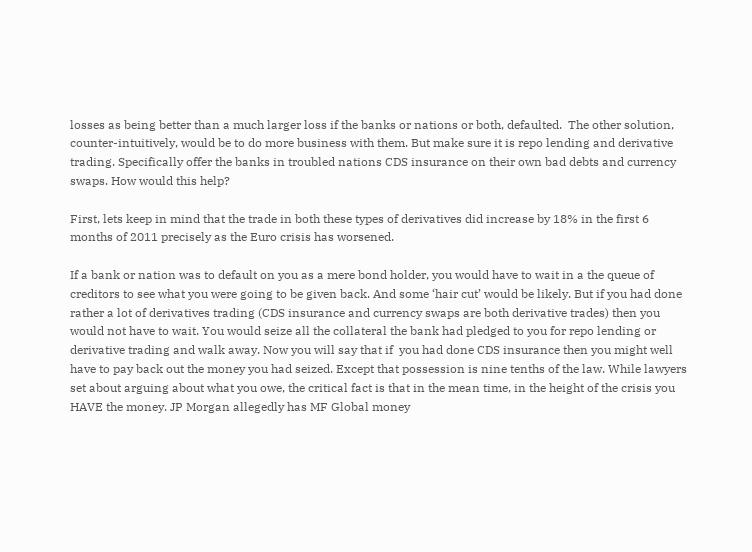losses as being better than a much larger loss if the banks or nations or both, defaulted.  The other solution, counter-intuitively, would be to do more business with them. But make sure it is repo lending and derivative trading. Specifically offer the banks in troubled nations CDS insurance on their own bad debts and currency swaps. How would this help?

First, lets keep in mind that the trade in both these types of derivatives did increase by 18% in the first 6 months of 2011 precisely as the Euro crisis has worsened.

If a bank or nation was to default on you as a mere bond holder, you would have to wait in a the queue of creditors to see what you were going to be given back. And some ‘hair cut’ would be likely. But if you had done rather a lot of derivatives trading (CDS insurance and currency swaps are both derivative trades) then you would not have to wait. You would seize all the collateral the bank had pledged to you for repo lending or derivative trading and walk away. Now you will say that if  you had done CDS insurance then you might well have to pay back out the money you had seized. Except that possession is nine tenths of the law. While lawyers set about arguing about what you owe, the critical fact is that in the mean time, in the height of the crisis you HAVE the money. JP Morgan allegedly has MF Global money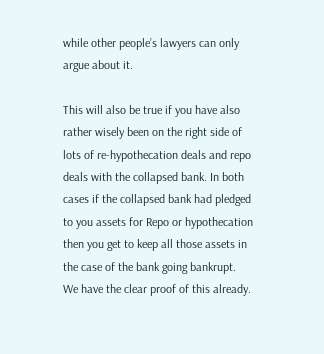while other people’s lawyers can only argue about it.

This will also be true if you have also rather wisely been on the right side of lots of re-hypothecation deals and repo deals with the collapsed bank. In both cases if the collapsed bank had pledged to you assets for Repo or hypothecation then you get to keep all those assets in the case of the bank going bankrupt.  We have the clear proof of this already.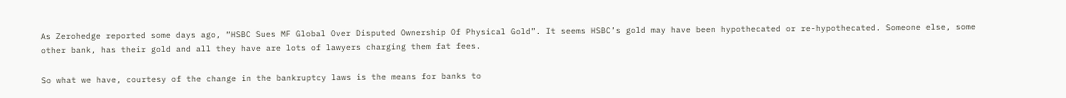As Zerohedge reported some days ago, “HSBC Sues MF Global Over Disputed Ownership Of Physical Gold”. It seems HSBC’s gold may have been hypothecated or re-hypothecated. Someone else, some other bank, has their gold and all they have are lots of lawyers charging them fat fees.

So what we have, courtesy of the change in the bankruptcy laws is the means for banks to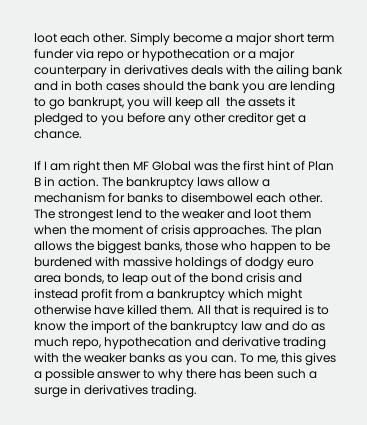loot each other. Simply become a major short term funder via repo or hypothecation or a major counterpary in derivatives deals with the ailing bank and in both cases should the bank you are lending to go bankrupt, you will keep all  the assets it pledged to you before any other creditor get a chance.

If I am right then MF Global was the first hint of Plan B in action. The bankruptcy laws allow a mechanism for banks to disembowel each other. The strongest lend to the weaker and loot them when the moment of crisis approaches. The plan allows the biggest banks, those who happen to be burdened with massive holdings of dodgy euro area bonds, to leap out of the bond crisis and instead profit from a bankruptcy which might otherwise have killed them. All that is required is to know the import of the bankruptcy law and do as much repo, hypothecation and derivative trading with the weaker banks as you can. To me, this gives a possible answer to why there has been such a surge in derivatives trading.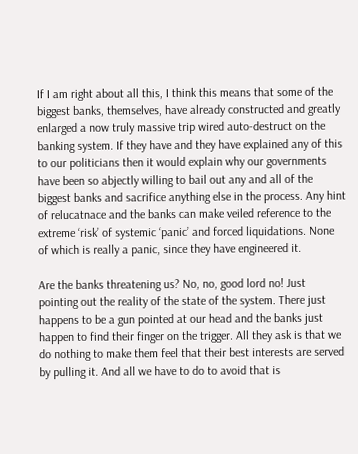If I am right about all this, I think this means that some of the biggest banks, themselves, have already constructed and greatly enlarged a now truly massive trip wired auto-destruct on the banking system. If they have and they have explained any of this to our politicians then it would explain why our governments have been so abjectly willing to bail out any and all of the biggest banks and sacrifice anything else in the process. Any hint of relucatnace and the banks can make veiled reference to the extreme ‘risk’ of systemic ‘panic’ and forced liquidations. None of which is really a panic, since they have engineered it.

Are the banks threatening us? No, no, good lord no! Just pointing out the reality of the state of the system. There just happens to be a gun pointed at our head and the banks just happen to find their finger on the trigger. All they ask is that we do nothing to make them feel that their best interests are served by pulling it. And all we have to do to avoid that is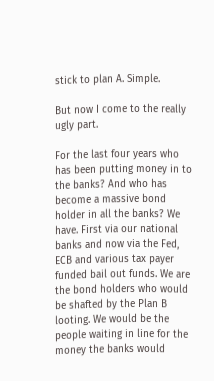stick to plan A. Simple.

But now I come to the really ugly part.

For the last four years who has been putting money in to the banks? And who has become a massive bond holder in all the banks? We have. First via our national banks and now via the Fed, ECB and various tax payer funded bail out funds. We are the bond holders who would be shafted by the Plan B looting. We would be the people waiting in line for the money the banks would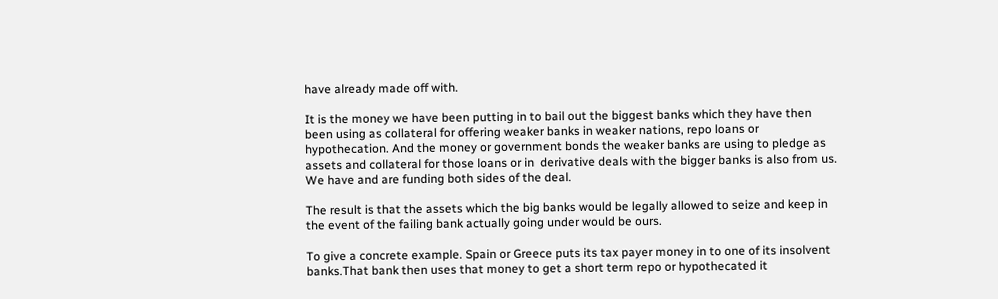have already made off with.

It is the money we have been putting in to bail out the biggest banks which they have then been using as collateral for offering weaker banks in weaker nations, repo loans or hypothecation. And the money or government bonds the weaker banks are using to pledge as assets and collateral for those loans or in  derivative deals with the bigger banks is also from us. We have and are funding both sides of the deal.

The result is that the assets which the big banks would be legally allowed to seize and keep in the event of the failing bank actually going under would be ours.

To give a concrete example. Spain or Greece puts its tax payer money in to one of its insolvent banks.That bank then uses that money to get a short term repo or hypothecated it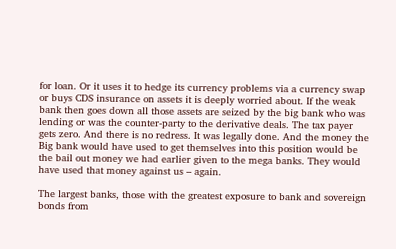for loan. Or it uses it to hedge its currency problems via a currency swap or buys CDS insurance on assets it is deeply worried about. If the weak bank then goes down all those assets are seized by the big bank who was lending or was the counter-party to the derivative deals. The tax payer gets zero. And there is no redress. It was legally done. And the money the Big bank would have used to get themselves into this position would be the bail out money we had earlier given to the mega banks. They would have used that money against us – again.

The largest banks, those with the greatest exposure to bank and sovereign bonds from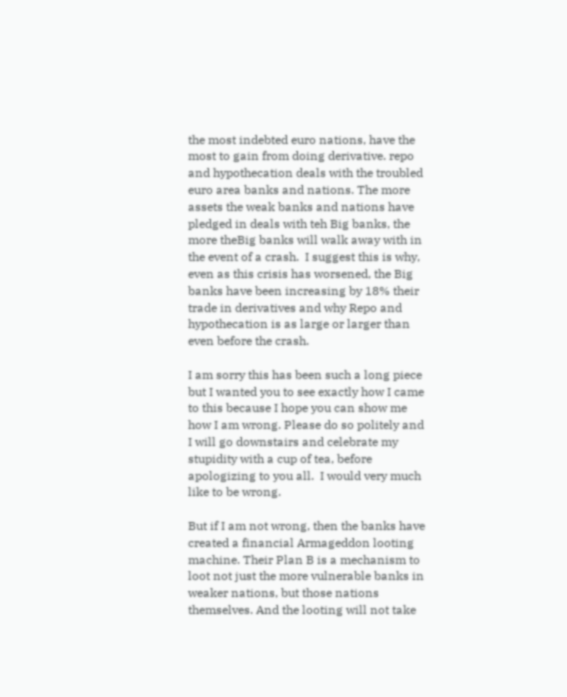the most indebted euro nations, have the most to gain from doing derivative. repo and hypothecation deals with the troubled euro area banks and nations. The more assets the weak banks and nations have pledged in deals with teh Big banks, the more theBig banks will walk away with in the event of a crash.  I suggest this is why, even as this crisis has worsened, the Big banks have been increasing by 18% their trade in derivatives and why Repo and hypothecation is as large or larger than even before the crash.

I am sorry this has been such a long piece but I wanted you to see exactly how I came to this because I hope you can show me how I am wrong. Please do so politely and I will go downstairs and celebrate my stupidity with a cup of tea, before apologizing to you all.  I would very much like to be wrong.

But if I am not wrong, then the banks have created a financial Armageddon looting machine. Their Plan B is a mechanism to loot not just the more vulnerable banks in weaker nations, but those nations themselves. And the looting will not take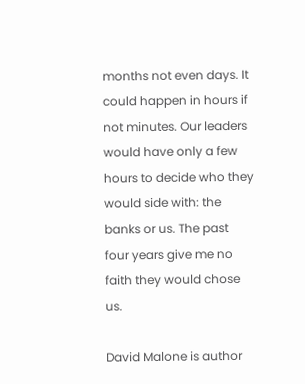months not even days. It could happen in hours if not minutes. Our leaders would have only a few hours to decide who they would side with: the banks or us. The past four years give me no faith they would chose us.

David Malone is author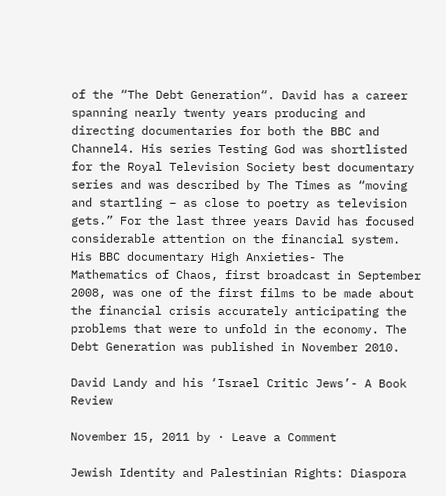of the “The Debt Generation“. David has a career spanning nearly twenty years producing and directing documentaries for both the BBC and Channel4. His series Testing God was shortlisted for the Royal Television Society best documentary series and was described by The Times as “moving and startling – as close to poetry as television gets.” For the last three years David has focused considerable attention on the financial system. His BBC documentary High Anxieties- The Mathematics of Chaos, first broadcast in September 2008, was one of the first films to be made about the financial crisis accurately anticipating the problems that were to unfold in the economy. The Debt Generation was published in November 2010.

David Landy and his ‘Israel Critic Jews’- A Book Review

November 15, 2011 by · Leave a Comment

Jewish Identity and Palestinian Rights: Diaspora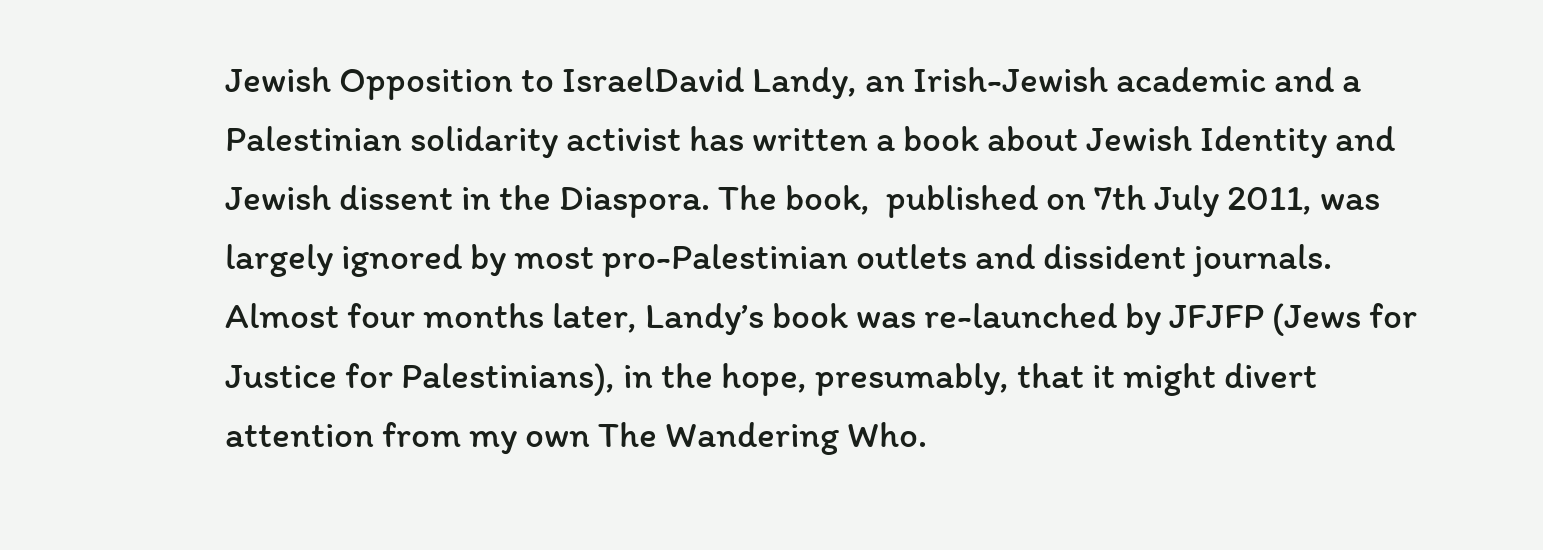Jewish Opposition to IsraelDavid Landy, an Irish-Jewish academic and a Palestinian solidarity activist has written a book about Jewish Identity and Jewish dissent in the Diaspora. The book,  published on 7th July 2011, was largely ignored by most pro-Palestinian outlets and dissident journals. Almost four months later, Landy’s book was re-launched by JFJFP (Jews for Justice for Palestinians), in the hope, presumably, that it might divert attention from my own The Wandering Who.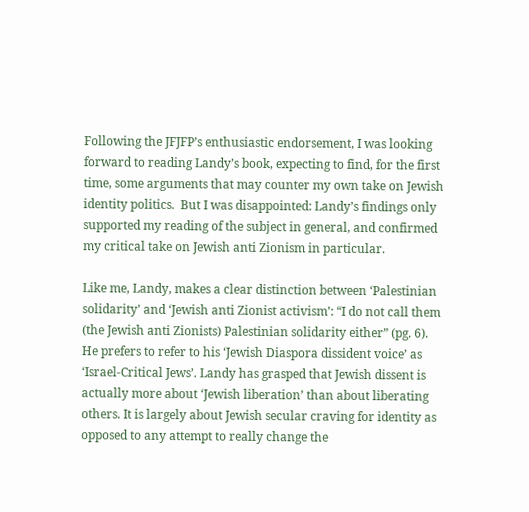Following the JFJFP’s enthusiastic endorsement, I was looking forward to reading Landy’s book, expecting to find, for the first time, some arguments that may counter my own take on Jewish identity politics.  But I was disappointed: Landy’s findings only supported my reading of the subject in general, and confirmed my critical take on Jewish anti Zionism in particular.

Like me, Landy, makes a clear distinction between ‘Palestinian solidarity’ and ‘Jewish anti Zionist activism’: “I do not call them (the Jewish anti Zionists) Palestinian solidarity either” (pg. 6).  He prefers to refer to his ‘Jewish Diaspora dissident voice’ as ‘Israel-Critical Jews’. Landy has grasped that Jewish dissent is actually more about ‘Jewish liberation’ than about liberating others. It is largely about Jewish secular craving for identity as opposed to any attempt to really change the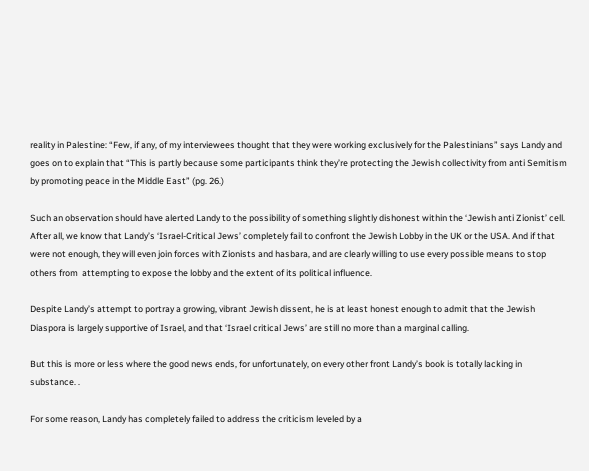reality in Palestine: “Few, if any, of my interviewees thought that they were working exclusively for the Palestinians” says Landy and goes on to explain that “This is partly because some participants think they’re protecting the Jewish collectivity from anti Semitism by promoting peace in the Middle East” (pg. 26.)

Such an observation should have alerted Landy to the possibility of something slightly dishonest within the ‘Jewish anti Zionist’ cell. After all, we know that Landy’s ‘Israel-Critical Jews’ completely fail to confront the Jewish Lobby in the UK or the USA. And if that were not enough, they will even join forces with Zionists and hasbara, and are clearly willing to use every possible means to stop others from  attempting to expose the lobby and the extent of its political influence.

Despite Landy’s attempt to portray a growing, vibrant Jewish dissent, he is at least honest enough to admit that the Jewish Diaspora is largely supportive of Israel, and that ‘Israel critical Jews’ are still no more than a marginal calling.

But this is more or less where the good news ends, for unfortunately, on every other front Landy’s book is totally lacking in substance. .

For some reason, Landy has completely failed to address the criticism leveled by a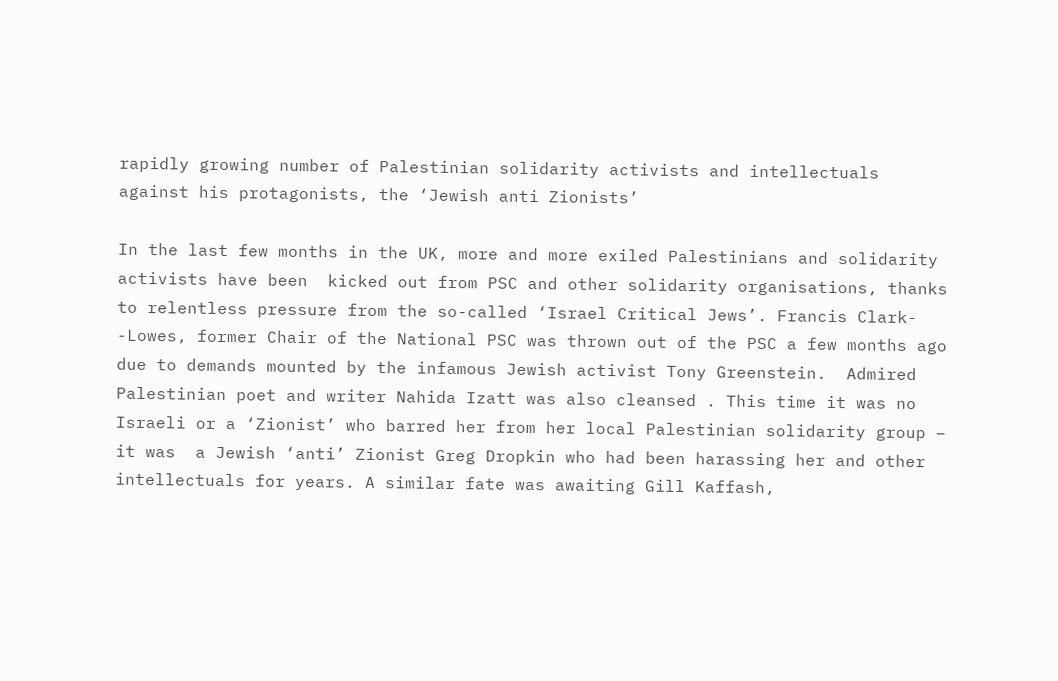rapidly growing number of Palestinian solidarity activists and intellectuals against his protagonists, the ‘Jewish anti Zionists’

In the last few months in the UK, more and more exiled Palestinians and solidarity activists have been  kicked out from PSC and other solidarity organisations, thanks to relentless pressure from the so-called ‘Israel Critical Jews’. Francis Clark- -Lowes, former Chair of the National PSC was thrown out of the PSC a few months ago due to demands mounted by the infamous Jewish activist Tony Greenstein.  Admired Palestinian poet and writer Nahida Izatt was also cleansed . This time it was no Israeli or a ‘Zionist’ who barred her from her local Palestinian solidarity group – it was  a Jewish ‘anti’ Zionist Greg Dropkin who had been harassing her and other intellectuals for years. A similar fate was awaiting Gill Kaffash,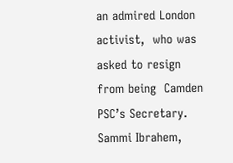an admired London activist,  who was asked to resign from being  Camden PSC’s Secretary.  Sammi Ibrahem,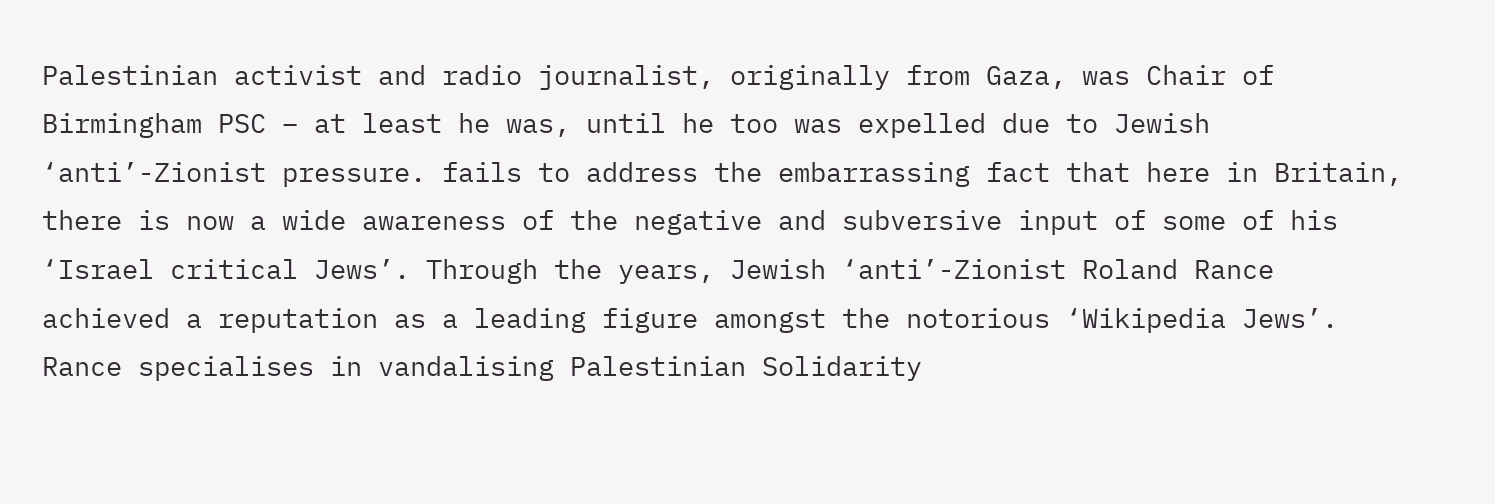Palestinian activist and radio journalist, originally from Gaza, was Chair of Birmingham PSC – at least he was, until he too was expelled due to Jewish ‘anti’-Zionist pressure. fails to address the embarrassing fact that here in Britain, there is now a wide awareness of the negative and subversive input of some of his ‘Israel critical Jews’. Through the years, Jewish ‘anti’-Zionist Roland Rance achieved a reputation as a leading figure amongst the notorious ‘Wikipedia Jews’. Rance specialises in vandalising Palestinian Solidarity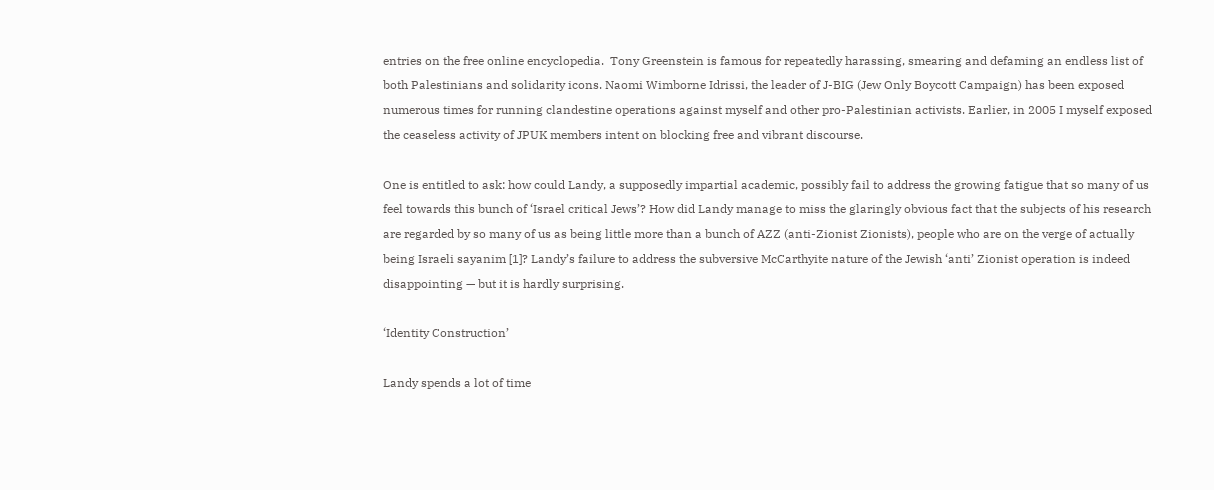entries on the free online encyclopedia.  Tony Greenstein is famous for repeatedly harassing, smearing and defaming an endless list of both Palestinians and solidarity icons. Naomi Wimborne Idrissi, the leader of J-BIG (Jew Only Boycott Campaign) has been exposed numerous times for running clandestine operations against myself and other pro-Palestinian activists. Earlier, in 2005 I myself exposed the ceaseless activity of JPUK members intent on blocking free and vibrant discourse.

One is entitled to ask: how could Landy, a supposedly impartial academic, possibly fail to address the growing fatigue that so many of us feel towards this bunch of ‘Israel critical Jews’? How did Landy manage to miss the glaringly obvious fact that the subjects of his research are regarded by so many of us as being little more than a bunch of AZZ (anti-Zionist Zionists), people who are on the verge of actually being Israeli sayanim [1]? Landy’s failure to address the subversive McCarthyite nature of the Jewish ‘anti’ Zionist operation is indeed disappointing — but it is hardly surprising.

‘Identity Construction’

Landy spends a lot of time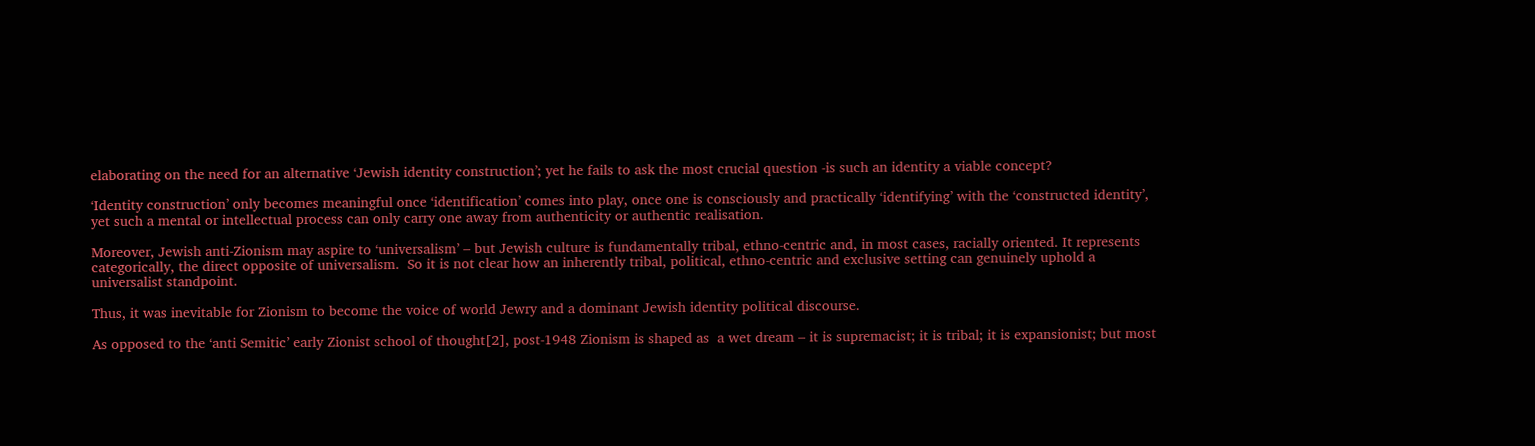elaborating on the need for an alternative ‘Jewish identity construction’; yet he fails to ask the most crucial question -is such an identity a viable concept?

‘Identity construction’ only becomes meaningful once ‘identification’ comes into play, once one is consciously and practically ‘identifying’ with the ‘constructed identity’, yet such a mental or intellectual process can only carry one away from authenticity or authentic realisation.

Moreover, Jewish anti-Zionism may aspire to ‘universalism’ – but Jewish culture is fundamentally tribal, ethno-centric and, in most cases, racially oriented. It represents categorically, the direct opposite of universalism.  So it is not clear how an inherently tribal, political, ethno-centric and exclusive setting can genuinely uphold a universalist standpoint.

Thus, it was inevitable for Zionism to become the voice of world Jewry and a dominant Jewish identity political discourse.

As opposed to the ‘anti Semitic’ early Zionist school of thought[2], post-1948 Zionism is shaped as  a wet dream – it is supremacist; it is tribal; it is expansionist; but most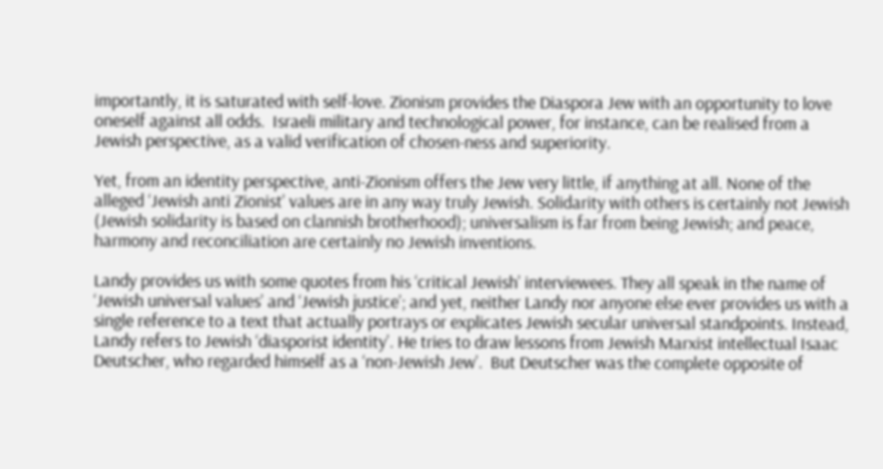importantly, it is saturated with self-love. Zionism provides the Diaspora Jew with an opportunity to love oneself against all odds.  Israeli military and technological power, for instance, can be realised from a Jewish perspective, as a valid verification of chosen-ness and superiority.

Yet, from an identity perspective, anti-Zionism offers the Jew very little, if anything at all. None of the alleged ‘Jewish anti Zionist’ values are in any way truly Jewish. Solidarity with others is certainly not Jewish (Jewish solidarity is based on clannish brotherhood); universalism is far from being Jewish; and peace, harmony and reconciliation are certainly no Jewish inventions.

Landy provides us with some quotes from his ‘critical Jewish’ interviewees. They all speak in the name of ‘Jewish universal values’ and ‘Jewish justice’; and yet, neither Landy nor anyone else ever provides us with a single reference to a text that actually portrays or explicates Jewish secular universal standpoints. Instead, Landy refers to Jewish ‘diasporist identity’. He tries to draw lessons from Jewish Marxist intellectual Isaac Deutscher, who regarded himself as a ‘non-Jewish Jew’.  But Deutscher was the complete opposite of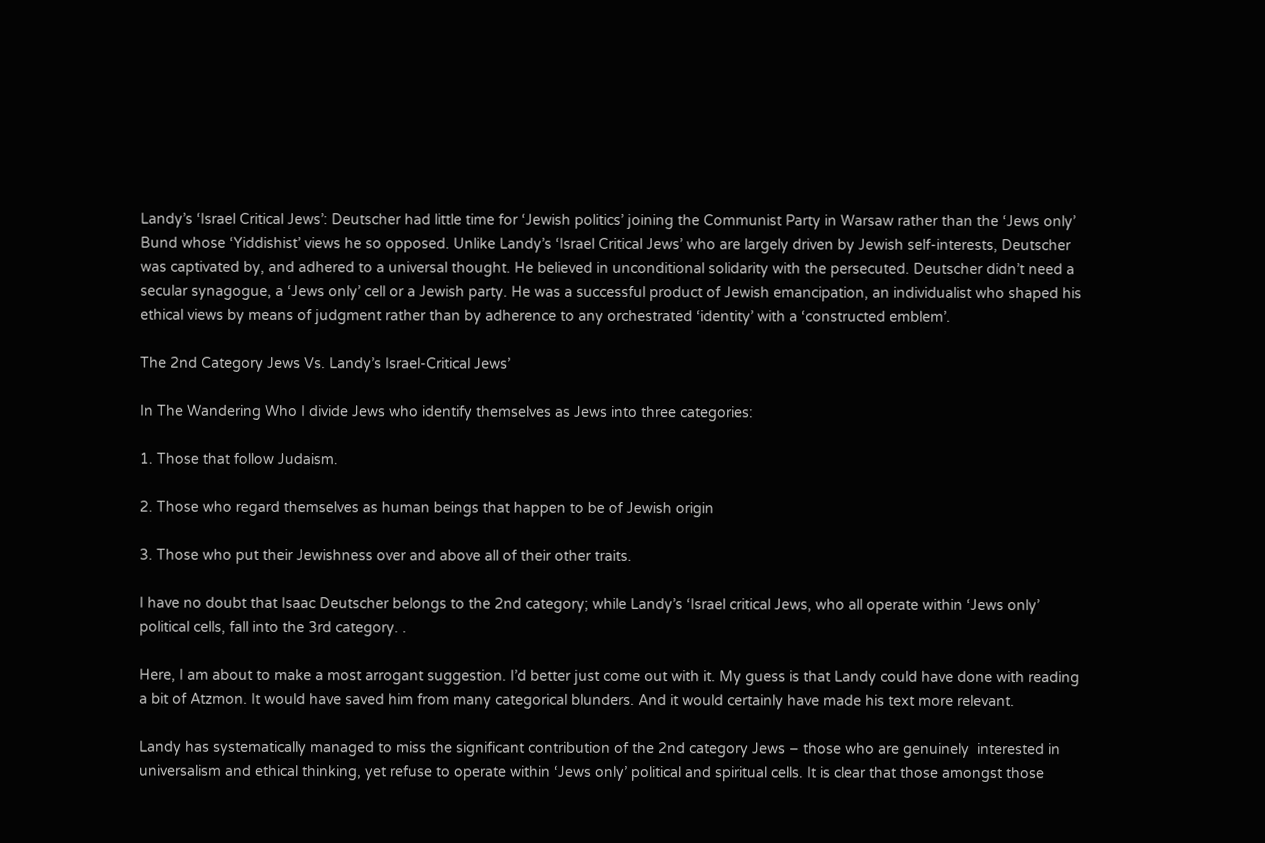Landy’s ‘Israel Critical Jews’: Deutscher had little time for ‘Jewish politics’ joining the Communist Party in Warsaw rather than the ‘Jews only’ Bund whose ‘Yiddishist’ views he so opposed. Unlike Landy’s ‘Israel Critical Jews’ who are largely driven by Jewish self-interests, Deutscher was captivated by, and adhered to a universal thought. He believed in unconditional solidarity with the persecuted. Deutscher didn’t need a secular synagogue, a ‘Jews only’ cell or a Jewish party. He was a successful product of Jewish emancipation, an individualist who shaped his ethical views by means of judgment rather than by adherence to any orchestrated ‘identity’ with a ‘constructed emblem’.

The 2nd Category Jews Vs. Landy’s Israel-Critical Jews’

In The Wandering Who I divide Jews who identify themselves as Jews into three categories:

1. Those that follow Judaism.

2. Those who regard themselves as human beings that happen to be of Jewish origin

3. Those who put their Jewishness over and above all of their other traits.

I have no doubt that Isaac Deutscher belongs to the 2nd category; while Landy’s ‘Israel critical Jews, who all operate within ‘Jews only’ political cells, fall into the 3rd category. .

Here, I am about to make a most arrogant suggestion. I’d better just come out with it. My guess is that Landy could have done with reading a bit of Atzmon. It would have saved him from many categorical blunders. And it would certainly have made his text more relevant.

Landy has systematically managed to miss the significant contribution of the 2nd category Jews – those who are genuinely  interested in universalism and ethical thinking, yet refuse to operate within ‘Jews only’ political and spiritual cells. It is clear that those amongst those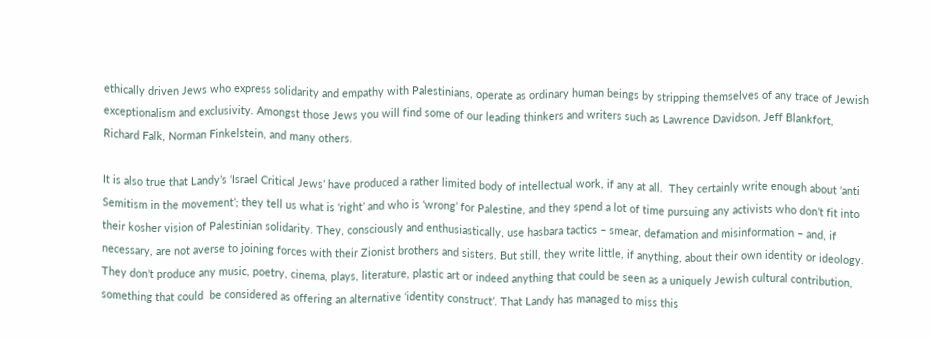ethically driven Jews who express solidarity and empathy with Palestinians, operate as ordinary human beings by stripping themselves of any trace of Jewish exceptionalism and exclusivity. Amongst those Jews you will find some of our leading thinkers and writers such as Lawrence Davidson, Jeff Blankfort, Richard Falk, Norman Finkelstein, and many others.

It is also true that Landy’s ‘Israel Critical Jews’ have produced a rather limited body of intellectual work, if any at all.  They certainly write enough about ‘anti Semitism in the movement’; they tell us what is ‘right’ and who is ‘wrong’ for Palestine, and they spend a lot of time pursuing any activists who don’t fit into their kosher vision of Palestinian solidarity. They, consciously and enthusiastically, use hasbara tactics – smear, defamation and misinformation – and, if necessary, are not averse to joining forces with their Zionist brothers and sisters. But still, they write little, if anything, about their own identity or ideology.  They don’t produce any music, poetry, cinema, plays, literature, plastic art or indeed anything that could be seen as a uniquely Jewish cultural contribution, something that could  be considered as offering an alternative ‘identity construct’. That Landy has managed to miss this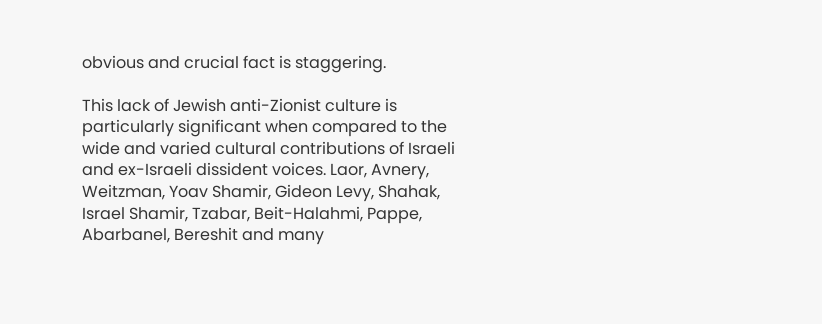obvious and crucial fact is staggering.

This lack of Jewish anti-Zionist culture is particularly significant when compared to the wide and varied cultural contributions of Israeli and ex-Israeli dissident voices. Laor, Avnery, Weitzman, Yoav Shamir, Gideon Levy, Shahak, Israel Shamir, Tzabar, Beit-Halahmi, Pappe, Abarbanel, Bereshit and many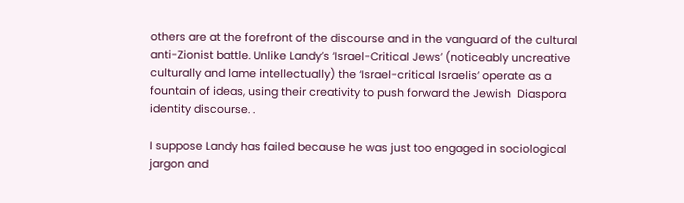others are at the forefront of the discourse and in the vanguard of the cultural anti-Zionist battle. Unlike Landy’s ‘Israel-Critical Jews’ (noticeably uncreative culturally and lame intellectually) the ‘Israel-critical Israelis’ operate as a fountain of ideas, using their creativity to push forward the Jewish  Diaspora identity discourse. .

I suppose Landy has failed because he was just too engaged in sociological jargon and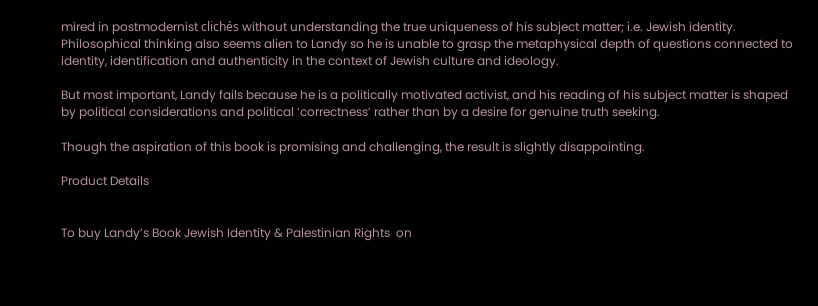mired in postmodernist clichés without understanding the true uniqueness of his subject matter; i.e. Jewish identity.  Philosophical thinking also seems alien to Landy so he is unable to grasp the metaphysical depth of questions connected to identity, identification and authenticity in the context of Jewish culture and ideology.

But most important, Landy fails because he is a politically motivated activist, and his reading of his subject matter is shaped by political considerations and political ‘correctness’ rather than by a desire for genuine truth seeking.

Though the aspiration of this book is promising and challenging, the result is slightly disappointing.

Product Details


To buy Landy’s Book Jewish Identity & Palestinian Rights  on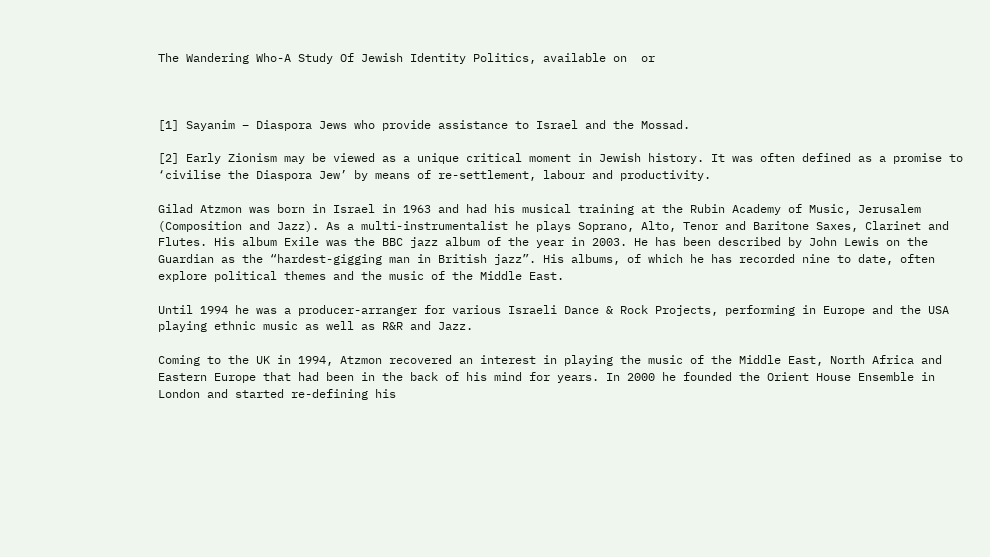The Wandering Who-A Study Of Jewish Identity Politics, available on  or



[1] Sayanim – Diaspora Jews who provide assistance to Israel and the Mossad.

[2] Early Zionism may be viewed as a unique critical moment in Jewish history. It was often defined as a promise to ‘civilise the Diaspora Jew’ by means of re-settlement, labour and productivity.

Gilad Atzmon was born in Israel in 1963 and had his musical training at the Rubin Academy of Music, Jerusalem (Composition and Jazz). As a multi-instrumentalist he plays Soprano, Alto, Tenor and Baritone Saxes, Clarinet and Flutes. His album Exile was the BBC jazz album of the year in 2003. He has been described by John Lewis on the Guardian as the “hardest-gigging man in British jazz”. His albums, of which he has recorded nine to date, often explore political themes and the music of the Middle East.

Until 1994 he was a producer-arranger for various Israeli Dance & Rock Projects, performing in Europe and the USA playing ethnic music as well as R&R and Jazz.

Coming to the UK in 1994, Atzmon recovered an interest in playing the music of the Middle East, North Africa and Eastern Europe that had been in the back of his mind for years. In 2000 he founded the Orient House Ensemble in London and started re-defining his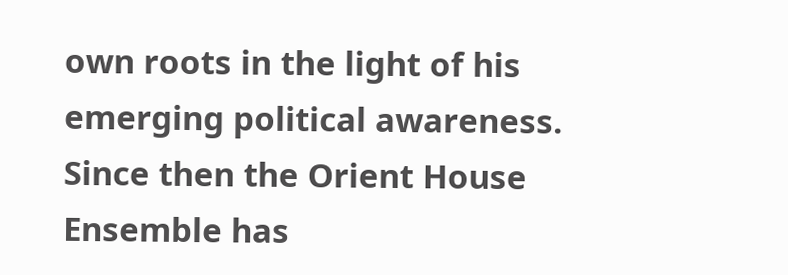own roots in the light of his emerging political awareness. Since then the Orient House Ensemble has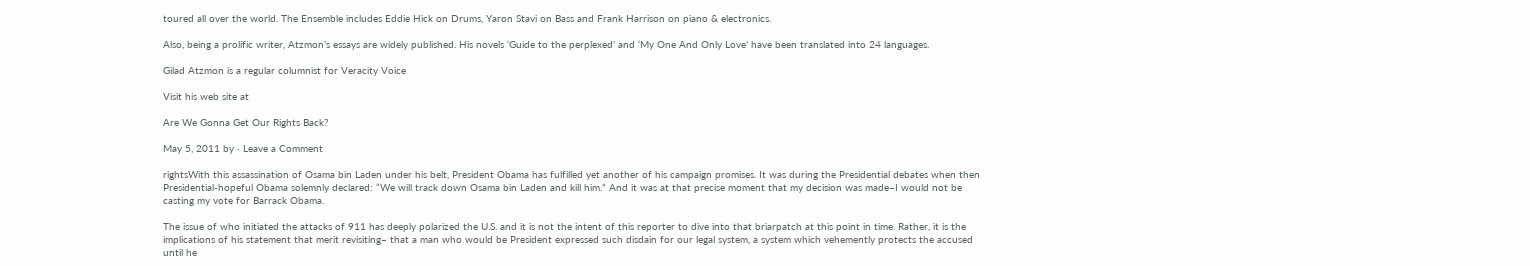toured all over the world. The Ensemble includes Eddie Hick on Drums, Yaron Stavi on Bass and Frank Harrison on piano & electronics.

Also, being a prolific writer, Atzmon’s essays are widely published. His novels ‘Guide to the perplexed’ and ‘My One And Only Love’ have been translated into 24 languages.

Gilad Atzmon is a regular columnist for Veracity Voice

Visit his web site at

Are We Gonna Get Our Rights Back?

May 5, 2011 by · Leave a Comment

rightsWith this assassination of Osama bin Laden under his belt, President Obama has fulfilled yet another of his campaign promises. It was during the Presidential debates when then Presidential-hopeful Obama solemnly declared: “We will track down Osama bin Laden and kill him.” And it was at that precise moment that my decision was made–I would not be casting my vote for Barrack Obama.

The issue of who initiated the attacks of 911 has deeply polarized the U.S. and it is not the intent of this reporter to dive into that briarpatch at this point in time. Rather, it is the implications of his statement that merit revisiting– that a man who would be President expressed such disdain for our legal system, a system which vehemently protects the accused until he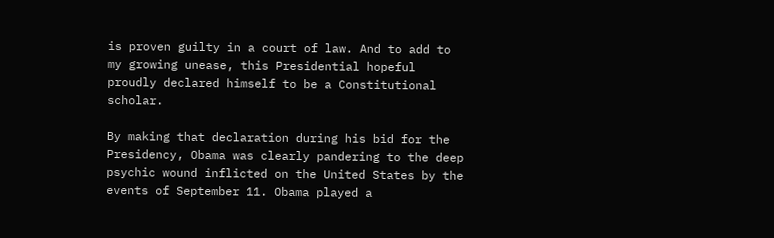is proven guilty in a court of law. And to add to my growing unease, this Presidential hopeful proudly declared himself to be a Constitutional scholar.

By making that declaration during his bid for the Presidency, Obama was clearly pandering to the deep psychic wound inflicted on the United States by the events of September 11. Obama played a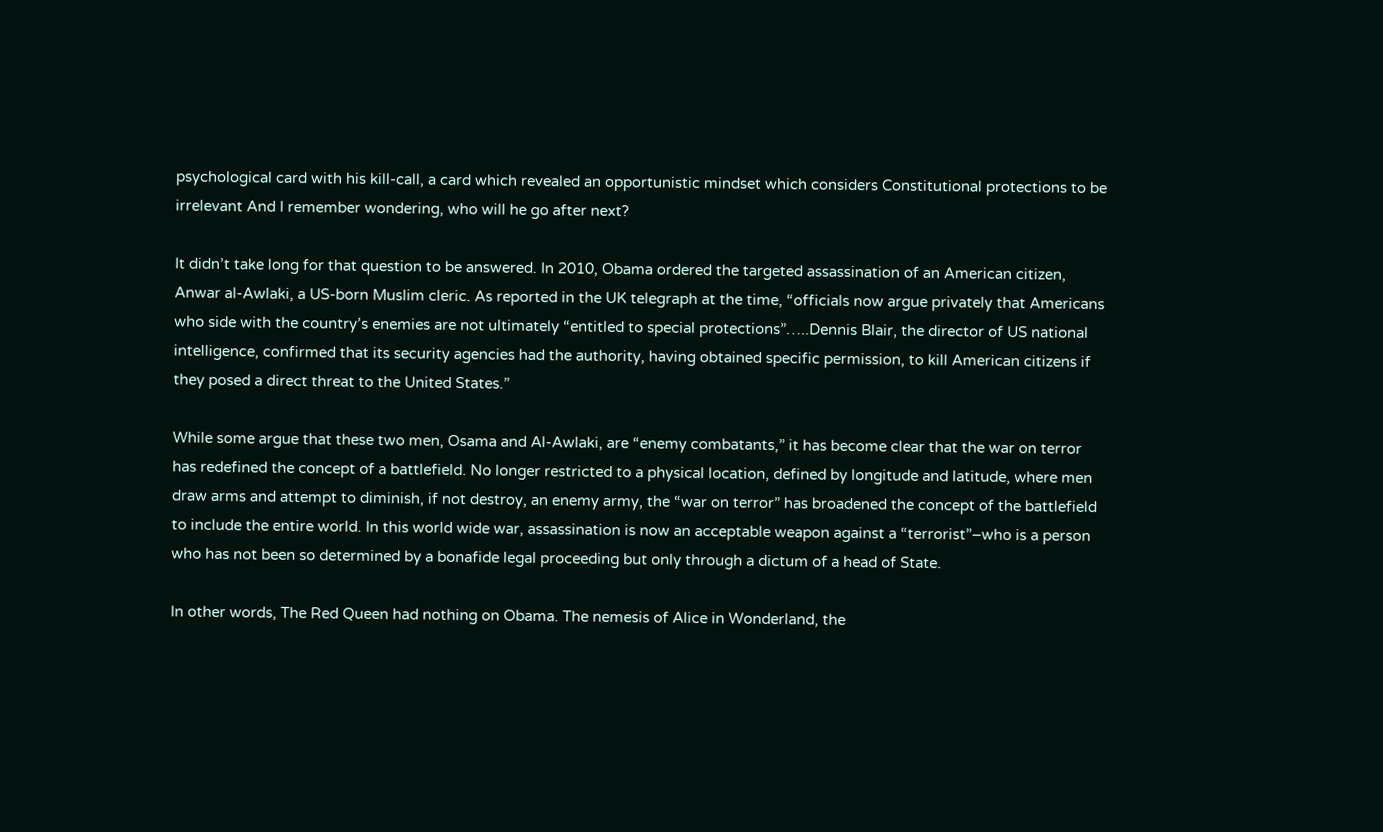psychological card with his kill-call, a card which revealed an opportunistic mindset which considers Constitutional protections to be irrelevant And I remember wondering, who will he go after next?

It didn’t take long for that question to be answered. In 2010, Obama ordered the targeted assassination of an American citizen, Anwar al-Awlaki, a US-born Muslim cleric. As reported in the UK telegraph at the time, “officials now argue privately that Americans who side with the country’s enemies are not ultimately “entitled to special protections”…..Dennis Blair, the director of US national intelligence, confirmed that its security agencies had the authority, having obtained specific permission, to kill American citizens if they posed a direct threat to the United States.”

While some argue that these two men, Osama and Al-Awlaki, are “enemy combatants,” it has become clear that the war on terror has redefined the concept of a battlefield. No longer restricted to a physical location, defined by longitude and latitude, where men draw arms and attempt to diminish, if not destroy, an enemy army, the “war on terror” has broadened the concept of the battlefield to include the entire world. In this world wide war, assassination is now an acceptable weapon against a “terrorist”–who is a person who has not been so determined by a bonafide legal proceeding but only through a dictum of a head of State.

In other words, The Red Queen had nothing on Obama. The nemesis of Alice in Wonderland, the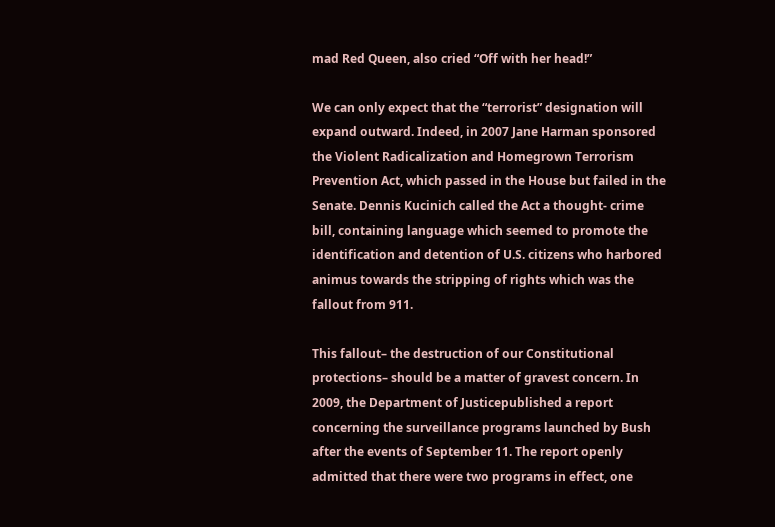mad Red Queen, also cried “Off with her head!”

We can only expect that the “terrorist” designation will expand outward. Indeed, in 2007 Jane Harman sponsored the Violent Radicalization and Homegrown Terrorism Prevention Act, which passed in the House but failed in the Senate. Dennis Kucinich called the Act a thought- crime bill, containing language which seemed to promote the identification and detention of U.S. citizens who harbored animus towards the stripping of rights which was the fallout from 911.

This fallout– the destruction of our Constitutional protections– should be a matter of gravest concern. In 2009, the Department of Justicepublished a report concerning the surveillance programs launched by Bush after the events of September 11. The report openly admitted that there were two programs in effect, one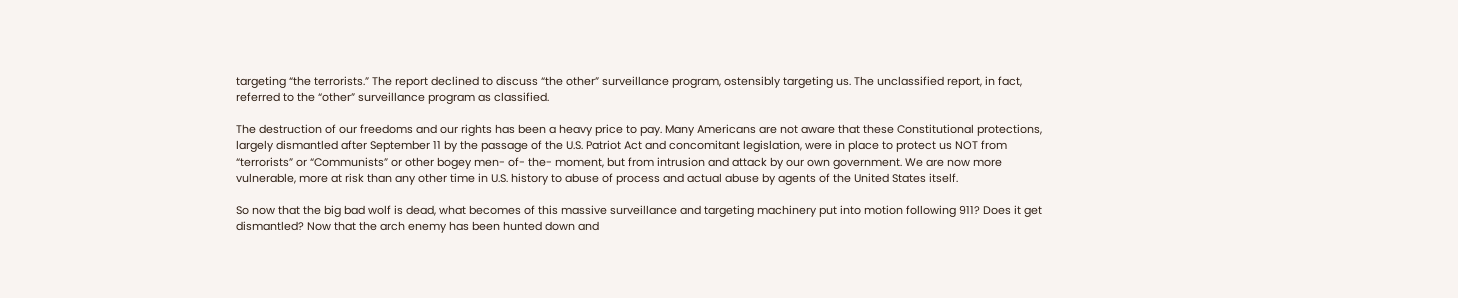targeting “the terrorists.” The report declined to discuss “the other” surveillance program, ostensibly targeting us. The unclassified report, in fact, referred to the “other” surveillance program as classified.

The destruction of our freedoms and our rights has been a heavy price to pay. Many Americans are not aware that these Constitutional protections, largely dismantled after September 11 by the passage of the U.S. Patriot Act and concomitant legislation, were in place to protect us NOT from “terrorists” or “Communists” or other bogey men- of- the- moment, but from intrusion and attack by our own government. We are now more vulnerable, more at risk than any other time in U.S. history to abuse of process and actual abuse by agents of the United States itself.

So now that the big bad wolf is dead, what becomes of this massive surveillance and targeting machinery put into motion following 911? Does it get dismantled? Now that the arch enemy has been hunted down and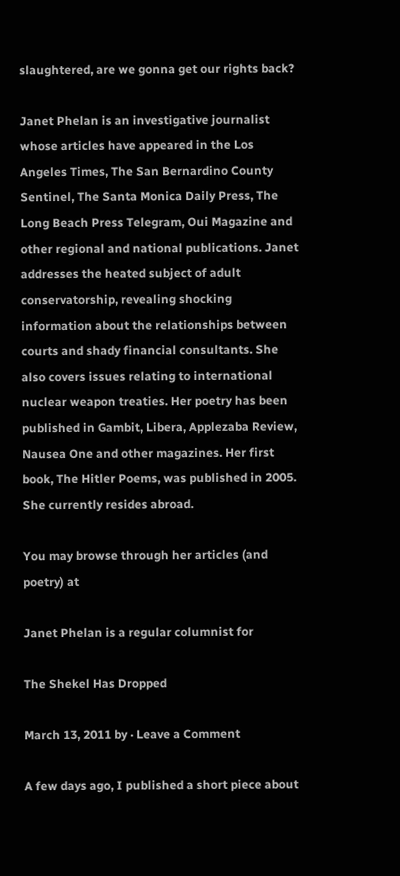slaughtered, are we gonna get our rights back?

Janet Phelan is an investigative journalist whose articles have appeared in the Los Angeles Times, The San Bernardino County Sentinel, The Santa Monica Daily Press, The Long Beach Press Telegram, Oui Magazine and other regional and national publications. Janet addresses the heated subject of adult conservatorship, revealing shocking information about the relationships between courts and shady financial consultants. She also covers issues relating to international nuclear weapon treaties. Her poetry has been published in Gambit, Libera, Applezaba Review, Nausea One and other magazines. Her first book, The Hitler Poems, was published in 2005. She currently resides abroad.

You may browse through her articles (and poetry) at

Janet Phelan is a regular columnist for

The Shekel Has Dropped

March 13, 2011 by · Leave a Comment

A few days ago, I published a short piece about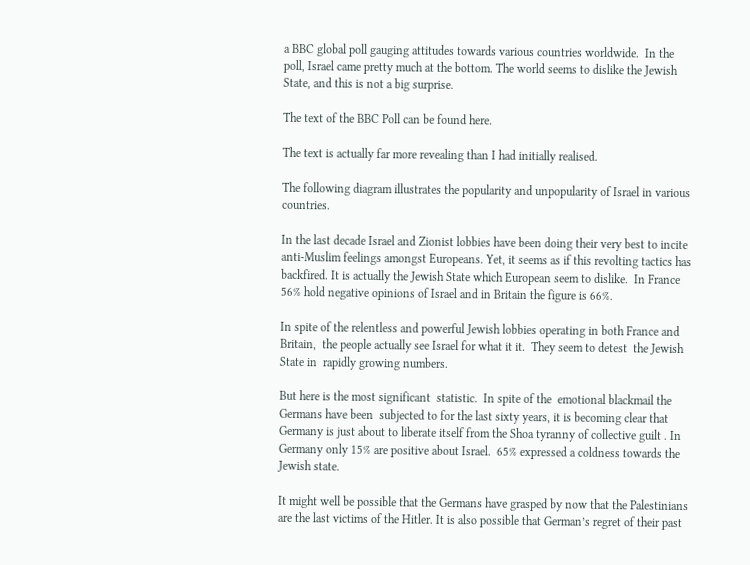a BBC global poll gauging attitudes towards various countries worldwide.  In the poll, Israel came pretty much at the bottom. The world seems to dislike the Jewish State, and this is not a big surprise.

The text of the BBC Poll can be found here.

The text is actually far more revealing than I had initially realised.

The following diagram illustrates the popularity and unpopularity of Israel in various countries.

In the last decade Israel and Zionist lobbies have been doing their very best to incite anti-Muslim feelings amongst Europeans. Yet, it seems as if this revolting tactics has backfired. It is actually the Jewish State which European seem to dislike.  In France 56% hold negative opinions of Israel and in Britain the figure is 66%.

In spite of the relentless and powerful Jewish lobbies operating in both France and Britain,  the people actually see Israel for what it it.  They seem to detest  the Jewish State in  rapidly growing numbers.

But here is the most significant  statistic.  In spite of the  emotional blackmail the Germans have been  subjected to for the last sixty years, it is becoming clear that Germany is just about to liberate itself from the Shoa tyranny of collective guilt . In Germany only 15% are positive about Israel.  65% expressed a coldness towards the Jewish state.

It might well be possible that the Germans have grasped by now that the Palestinians are the last victims of the Hitler. It is also possible that German’s regret of their past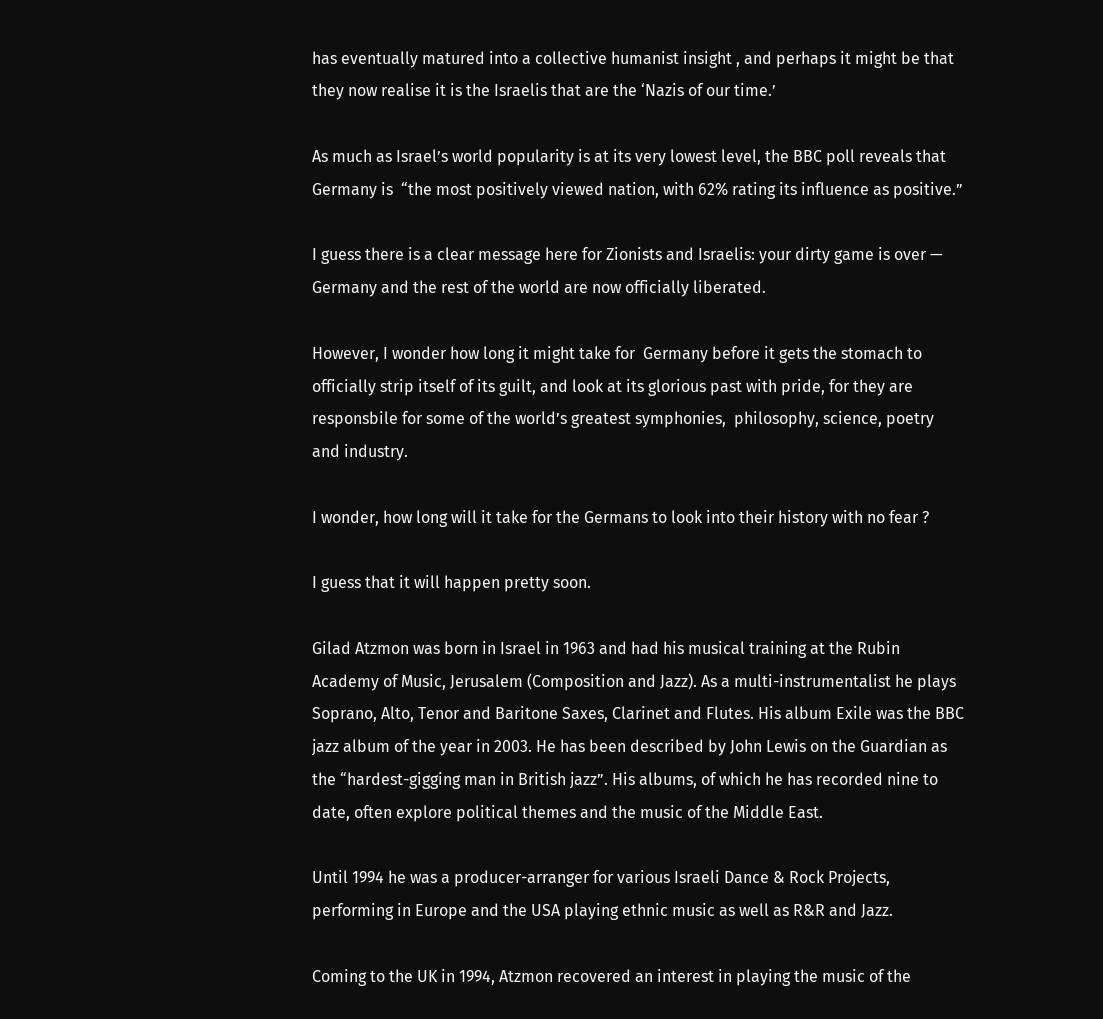has eventually matured into a collective humanist insight , and perhaps it might be that they now realise it is the Israelis that are the ‘Nazis of our time.’

As much as Israel’s world popularity is at its very lowest level, the BBC poll reveals that Germany is  “the most positively viewed nation, with 62% rating its influence as positive.”

I guess there is a clear message here for Zionists and Israelis: your dirty game is over — Germany and the rest of the world are now officially liberated.

However, I wonder how long it might take for  Germany before it gets the stomach to officially strip itself of its guilt, and look at its glorious past with pride, for they are responsbile for some of the world’s greatest symphonies,  philosophy, science, poetry and industry.

I wonder, how long will it take for the Germans to look into their history with no fear ?

I guess that it will happen pretty soon.

Gilad Atzmon was born in Israel in 1963 and had his musical training at the Rubin Academy of Music, Jerusalem (Composition and Jazz). As a multi-instrumentalist he plays Soprano, Alto, Tenor and Baritone Saxes, Clarinet and Flutes. His album Exile was the BBC jazz album of the year in 2003. He has been described by John Lewis on the Guardian as the “hardest-gigging man in British jazz”. His albums, of which he has recorded nine to date, often explore political themes and the music of the Middle East.

Until 1994 he was a producer-arranger for various Israeli Dance & Rock Projects, performing in Europe and the USA playing ethnic music as well as R&R and Jazz.

Coming to the UK in 1994, Atzmon recovered an interest in playing the music of the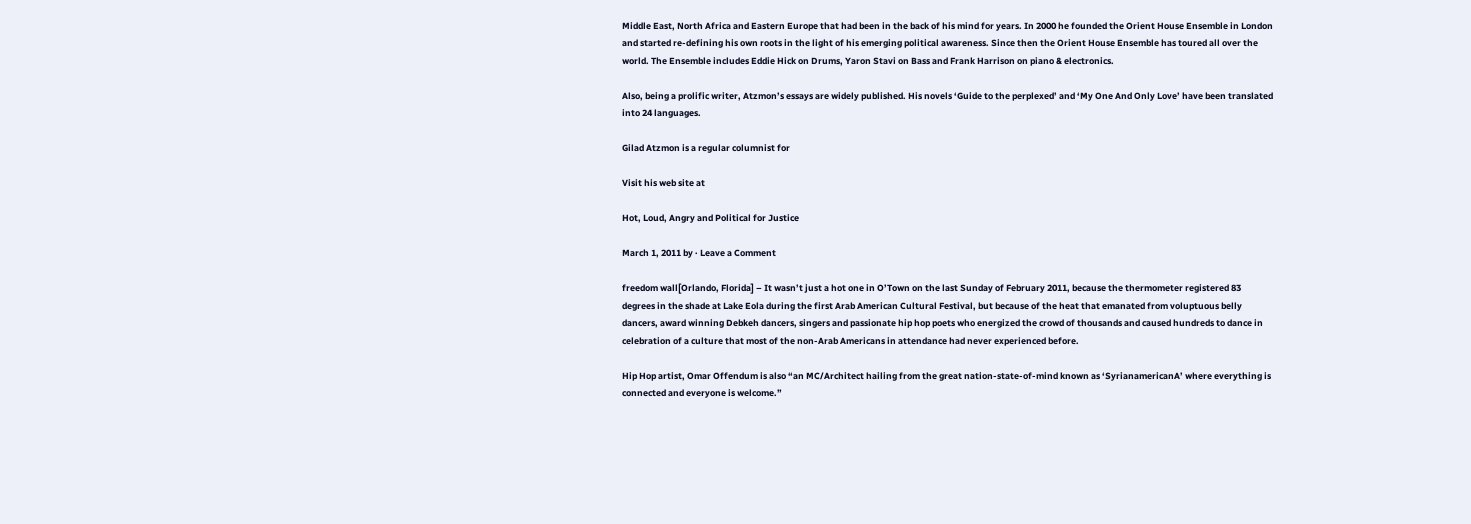Middle East, North Africa and Eastern Europe that had been in the back of his mind for years. In 2000 he founded the Orient House Ensemble in London and started re-defining his own roots in the light of his emerging political awareness. Since then the Orient House Ensemble has toured all over the world. The Ensemble includes Eddie Hick on Drums, Yaron Stavi on Bass and Frank Harrison on piano & electronics.

Also, being a prolific writer, Atzmon’s essays are widely published. His novels ‘Guide to the perplexed’ and ‘My One And Only Love’ have been translated into 24 languages.

Gilad Atzmon is a regular columnist for

Visit his web site at

Hot, Loud, Angry and Political for Justice

March 1, 2011 by · Leave a Comment

freedom wall[Orlando, Florida] – It wasn’t just a hot one in O’Town on the last Sunday of February 2011, because the thermometer registered 83 degrees in the shade at Lake Eola during the first Arab American Cultural Festival, but because of the heat that emanated from voluptuous belly dancers, award winning Debkeh dancers, singers and passionate hip hop poets who energized the crowd of thousands and caused hundreds to dance in celebration of a culture that most of the non-Arab Americans in attendance had never experienced before.

Hip Hop artist, Omar Offendum is also “an MC/Architect hailing from the great nation-state-of-mind known as ‘SyrianamericanA’ where everything is connected and everyone is welcome.”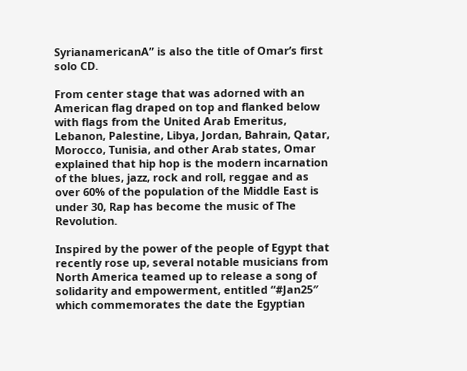SyrianamericanA” is also the title of Omar’s first solo CD.

From center stage that was adorned with an American flag draped on top and flanked below with flags from the United Arab Emeritus, Lebanon, Palestine, Libya, Jordan, Bahrain, Qatar, Morocco, Tunisia, and other Arab states, Omar explained that hip hop is the modern incarnation of the blues, jazz, rock and roll, reggae and as over 60% of the population of the Middle East is under 30, Rap has become the music of The Revolution.

Inspired by the power of the people of Egypt that recently rose up, several notable musicians from North America teamed up to release a song of solidarity and empowerment, entitled “#Jan25″ which commemorates the date the Egyptian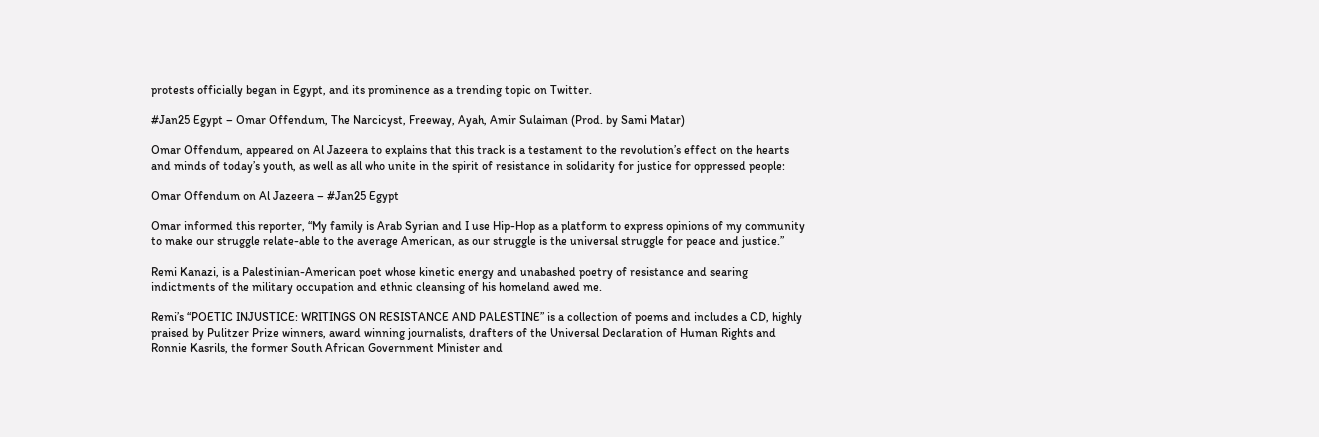protests officially began in Egypt, and its prominence as a trending topic on Twitter.

#Jan25 Egypt – Omar Offendum, The Narcicyst, Freeway, Ayah, Amir Sulaiman (Prod. by Sami Matar)

Omar Offendum, appeared on Al Jazeera to explains that this track is a testament to the revolution’s effect on the hearts and minds of today’s youth, as well as all who unite in the spirit of resistance in solidarity for justice for oppressed people:

Omar Offendum on Al Jazeera – #Jan25 Egypt

Omar informed this reporter, “My family is Arab Syrian and I use Hip-Hop as a platform to express opinions of my community to make our struggle relate-able to the average American, as our struggle is the universal struggle for peace and justice.”

Remi Kanazi, is a Palestinian-American poet whose kinetic energy and unabashed poetry of resistance and searing indictments of the military occupation and ethnic cleansing of his homeland awed me.

Remi’s “POETIC INJUSTICE: WRITINGS ON RESISTANCE AND PALESTINE” is a collection of poems and includes a CD, highly praised by Pulitzer Prize winners, award winning journalists, drafters of the Universal Declaration of Human Rights and Ronnie Kasrils, the former South African Government Minister and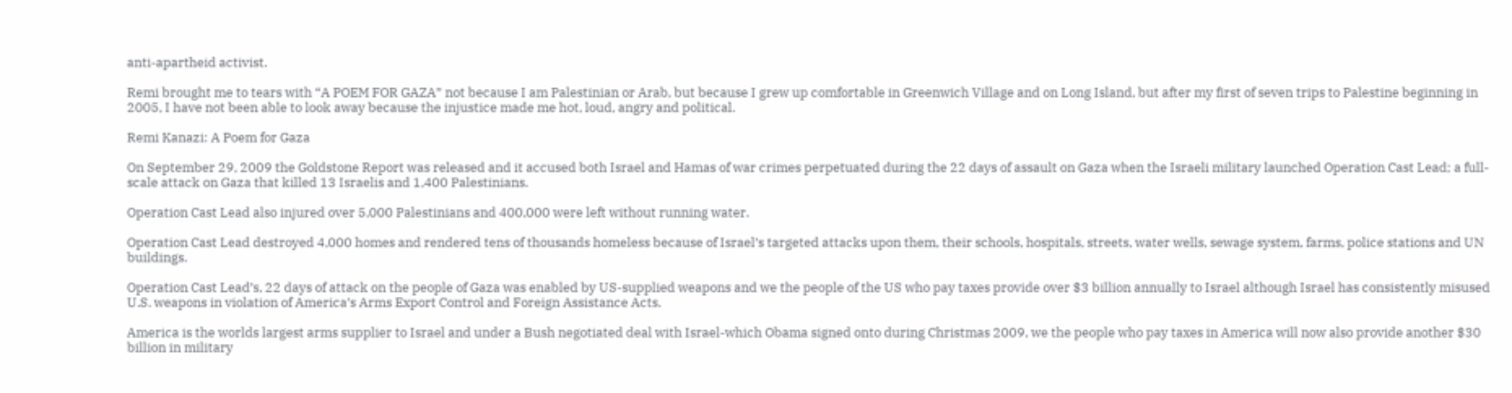anti-apartheid activist.

Remi brought me to tears with “A POEM FOR GAZA” not because I am Palestinian or Arab, but because I grew up comfortable in Greenwich Village and on Long Island, but after my first of seven trips to Palestine beginning in 2005, I have not been able to look away because the injustice made me hot, loud, angry and political.

Remi Kanazi: A Poem for Gaza

On September 29, 2009 the Goldstone Report was released and it accused both Israel and Hamas of war crimes perpetuated during the 22 days of assault on Gaza when the Israeli military launched Operation Cast Lead; a full-scale attack on Gaza that killed 13 Israelis and 1,400 Palestinians.

Operation Cast Lead also injured over 5,000 Palestinians and 400,000 were left without running water.

Operation Cast Lead destroyed 4,000 homes and rendered tens of thousands homeless because of Israel’s targeted attacks upon them, their schools, hospitals, streets, water wells, sewage system, farms, police stations and UN buildings.

Operation Cast Lead’s, 22 days of attack on the people of Gaza was enabled by US-supplied weapons and we the people of the US who pay taxes provide over $3 billion annually to Israel although Israel has consistently misused U.S. weapons in violation of America’s Arms Export Control and Foreign Assistance Acts.

America is the worlds largest arms supplier to Israel and under a Bush negotiated deal with Israel-which Obama signed onto during Christmas 2009, we the people who pay taxes in America will now also provide another $30 billion in military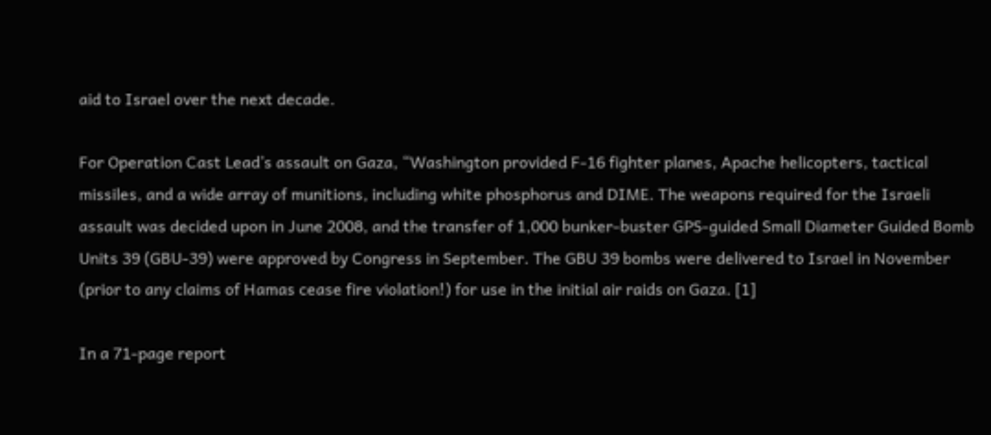aid to Israel over the next decade.

For Operation Cast Lead’s assault on Gaza, “Washington provided F-16 fighter planes, Apache helicopters, tactical missiles, and a wide array of munitions, including white phosphorus and DIME. The weapons required for the Israeli assault was decided upon in June 2008, and the transfer of 1,000 bunker-buster GPS-guided Small Diameter Guided Bomb Units 39 (GBU-39) were approved by Congress in September. The GBU 39 bombs were delivered to Israel in November (prior to any claims of Hamas cease fire violation!) for use in the initial air raids on Gaza. [1]

In a 71-page report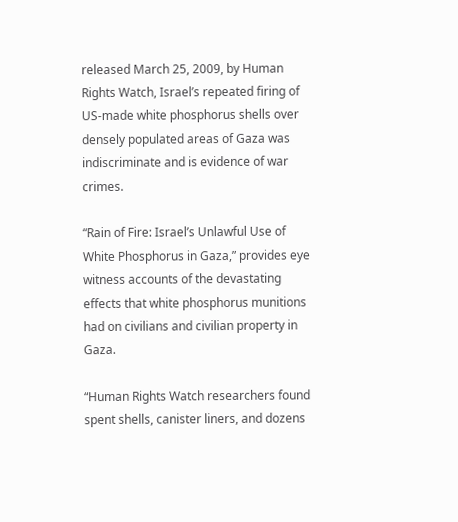released March 25, 2009, by Human Rights Watch, Israel’s repeated firing of US-made white phosphorus shells over densely populated areas of Gaza was indiscriminate and is evidence of war crimes.

“Rain of Fire: Israel’s Unlawful Use of White Phosphorus in Gaza,” provides eye witness accounts of the devastating effects that white phosphorus munitions had on civilians and civilian property in Gaza.

“Human Rights Watch researchers found spent shells, canister liners, and dozens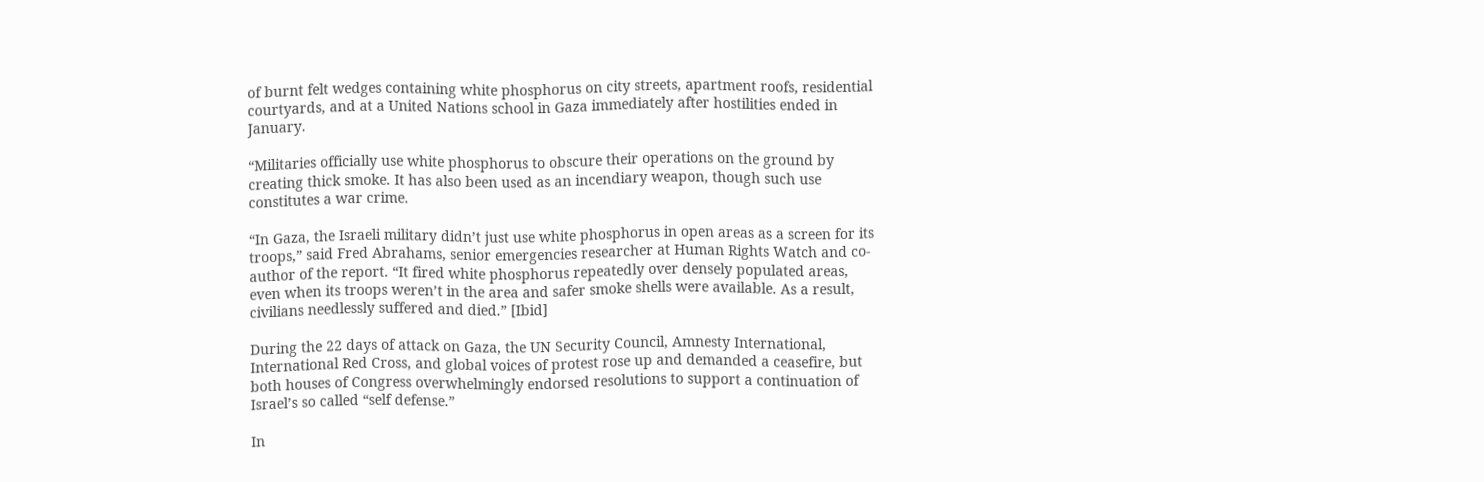of burnt felt wedges containing white phosphorus on city streets, apartment roofs, residential courtyards, and at a United Nations school in Gaza immediately after hostilities ended in January.

“Militaries officially use white phosphorus to obscure their operations on the ground by creating thick smoke. It has also been used as an incendiary weapon, though such use constitutes a war crime.

“In Gaza, the Israeli military didn’t just use white phosphorus in open areas as a screen for its troops,” said Fred Abrahams, senior emergencies researcher at Human Rights Watch and co-author of the report. “It fired white phosphorus repeatedly over densely populated areas, even when its troops weren’t in the area and safer smoke shells were available. As a result, civilians needlessly suffered and died.” [Ibid]

During the 22 days of attack on Gaza, the UN Security Council, Amnesty International, International Red Cross, and global voices of protest rose up and demanded a ceasefire, but both houses of Congress overwhelmingly endorsed resolutions to support a continuation of Israel’s so called “self defense.”

In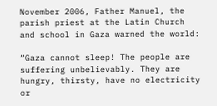November 2006, Father Manuel, the parish priest at the Latin Church and school in Gaza warned the world:

“Gaza cannot sleep! The people are suffering unbelievably. They are hungry, thirsty, have no electricity or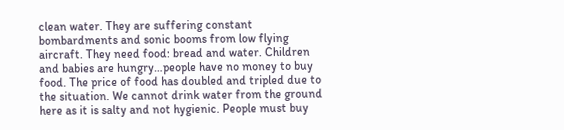clean water. They are suffering constant bombardments and sonic booms from low flying aircraft. They need food: bread and water. Children and babies are hungry…people have no money to buy food. The price of food has doubled and tripled due to the situation. We cannot drink water from the ground here as it is salty and not hygienic. People must buy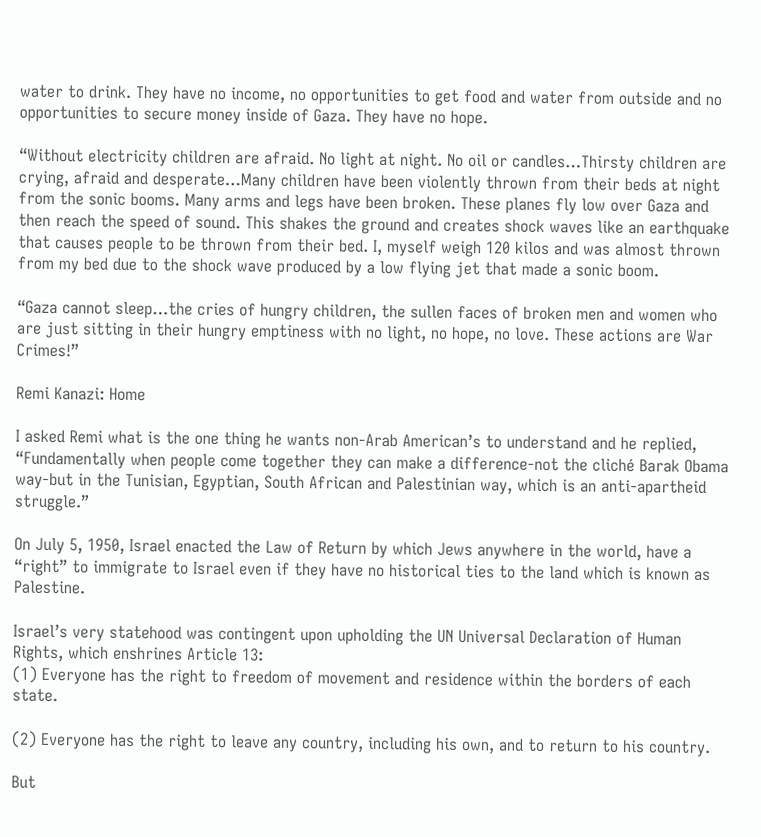water to drink. They have no income, no opportunities to get food and water from outside and no opportunities to secure money inside of Gaza. They have no hope.

“Without electricity children are afraid. No light at night. No oil or candles…Thirsty children are crying, afraid and desperate…Many children have been violently thrown from their beds at night from the sonic booms. Many arms and legs have been broken. These planes fly low over Gaza and then reach the speed of sound. This shakes the ground and creates shock waves like an earthquake that causes people to be thrown from their bed. I, myself weigh 120 kilos and was almost thrown from my bed due to the shock wave produced by a low flying jet that made a sonic boom.

“Gaza cannot sleep…the cries of hungry children, the sullen faces of broken men and women who are just sitting in their hungry emptiness with no light, no hope, no love. These actions are War Crimes!”

Remi Kanazi: Home

I asked Remi what is the one thing he wants non-Arab American’s to understand and he replied, “Fundamentally when people come together they can make a difference-not the cliché Barak Obama way-but in the Tunisian, Egyptian, South African and Palestinian way, which is an anti-apartheid struggle.”

On July 5, 1950, Israel enacted the Law of Return by which Jews anywhere in the world, have a “right” to immigrate to Israel even if they have no historical ties to the land which is known as Palestine.

Israel’s very statehood was contingent upon upholding the UN Universal Declaration of Human Rights, which enshrines Article 13:
(1) Everyone has the right to freedom of movement and residence within the borders of each state.

(2) Everyone has the right to leave any country, including his own, and to return to his country.

But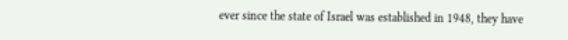ever since the state of Israel was established in 1948, they have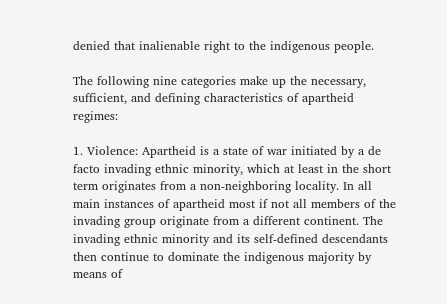denied that inalienable right to the indigenous people.

The following nine categories make up the necessary, sufficient, and defining characteristics of apartheid regimes:

1. Violence: Apartheid is a state of war initiated by a de facto invading ethnic minority, which at least in the short term originates from a non-neighboring locality. In all main instances of apartheid most if not all members of the invading group originate from a different continent. The invading ethnic minority and its self-defined descendants then continue to dominate the indigenous majority by means of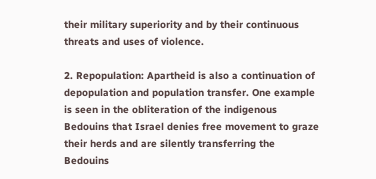their military superiority and by their continuous threats and uses of violence.

2. Repopulation: Apartheid is also a continuation of depopulation and population transfer. One example is seen in the obliteration of the indigenous Bedouins that Israel denies free movement to graze their herds and are silently transferring the Bedouins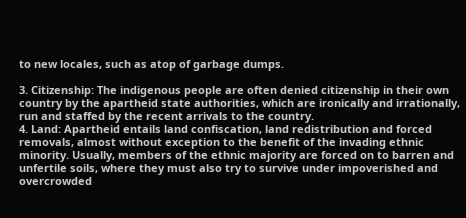to new locales, such as atop of garbage dumps.

3. Citizenship: The indigenous people are often denied citizenship in their own country by the apartheid state authorities, which are ironically and irrationally, run and staffed by the recent arrivals to the country.
4. Land: Apartheid entails land confiscation, land redistribution and forced removals, almost without exception to the benefit of the invading ethnic minority. Usually, members of the ethnic majority are forced on to barren and unfertile soils, where they must also try to survive under impoverished and overcrowded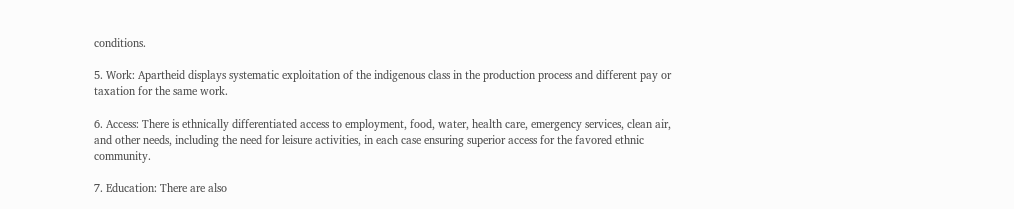conditions.

5. Work: Apartheid displays systematic exploitation of the indigenous class in the production process and different pay or taxation for the same work.

6. Access: There is ethnically differentiated access to employment, food, water, health care, emergency services, clean air, and other needs, including the need for leisure activities, in each case ensuring superior access for the favored ethnic community.

7. Education: There are also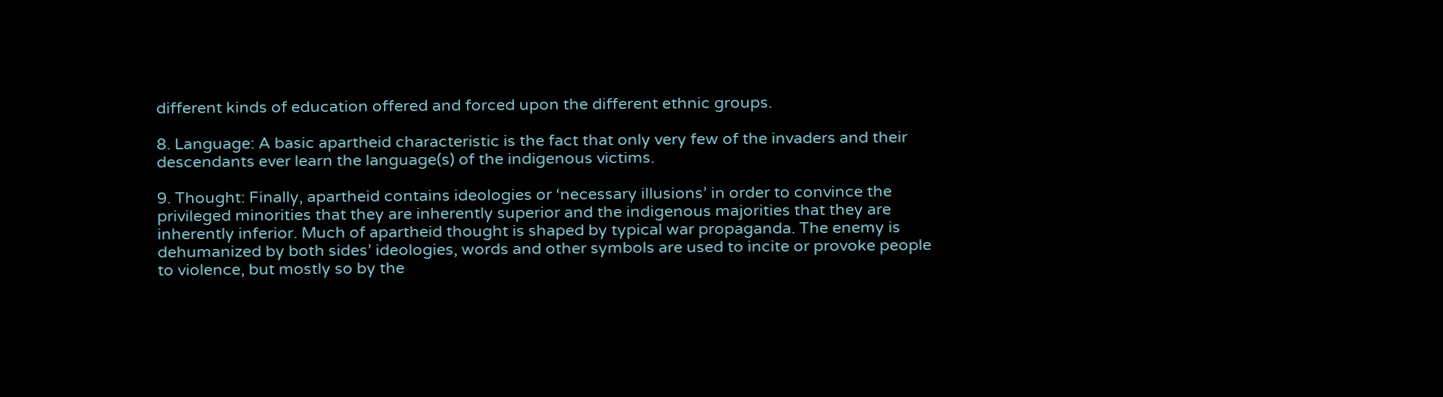different kinds of education offered and forced upon the different ethnic groups.

8. Language: A basic apartheid characteristic is the fact that only very few of the invaders and their descendants ever learn the language(s) of the indigenous victims.

9. Thought: Finally, apartheid contains ideologies or ‘necessary illusions’ in order to convince the privileged minorities that they are inherently superior and the indigenous majorities that they are inherently inferior. Much of apartheid thought is shaped by typical war propaganda. The enemy is dehumanized by both sides’ ideologies, words and other symbols are used to incite or provoke people to violence, but mostly so by the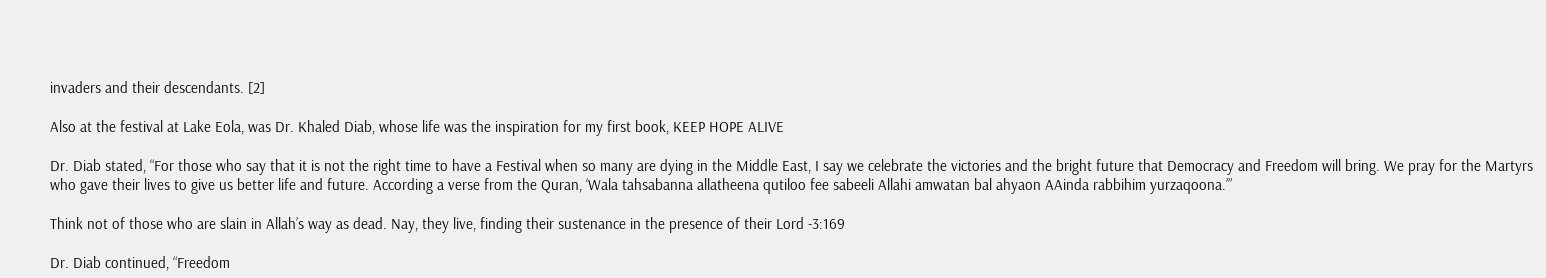invaders and their descendants. [2]

Also at the festival at Lake Eola, was Dr. Khaled Diab, whose life was the inspiration for my first book, KEEP HOPE ALIVE

Dr. Diab stated, “For those who say that it is not the right time to have a Festival when so many are dying in the Middle East, I say we celebrate the victories and the bright future that Democracy and Freedom will bring. We pray for the Martyrs who gave their lives to give us better life and future. According a verse from the Quran, ‘Wala tahsabanna allatheena qutiloo fee sabeeli Allahi amwatan bal ahyaon AAinda rabbihim yurzaqoona.’”

Think not of those who are slain in Allah’s way as dead. Nay, they live, finding their sustenance in the presence of their Lord -3:169

Dr. Diab continued, “Freedom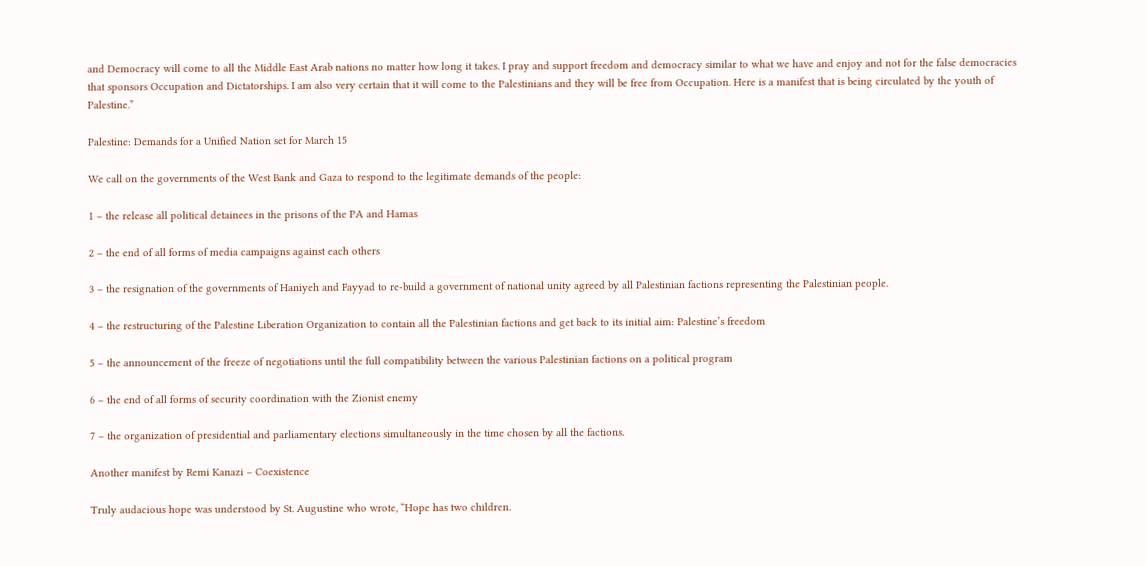and Democracy will come to all the Middle East Arab nations no matter how long it takes. I pray and support freedom and democracy similar to what we have and enjoy and not for the false democracies that sponsors Occupation and Dictatorships. I am also very certain that it will come to the Palestinians and they will be free from Occupation. Here is a manifest that is being circulated by the youth of Palestine.”

Palestine: Demands for a Unified Nation set for March 15

We call on the governments of the West Bank and Gaza to respond to the legitimate demands of the people:

1 – the release all political detainees in the prisons of the PA and Hamas

2 – the end of all forms of media campaigns against each others

3 – the resignation of the governments of Haniyeh and Fayyad to re-build a government of national unity agreed by all Palestinian factions representing the Palestinian people.

4 – the restructuring of the Palestine Liberation Organization to contain all the Palestinian factions and get back to its initial aim: Palestine’s freedom

5 – the announcement of the freeze of negotiations until the full compatibility between the various Palestinian factions on a political program

6 – the end of all forms of security coordination with the Zionist enemy

7 – the organization of presidential and parliamentary elections simultaneously in the time chosen by all the factions.

Another manifest by Remi Kanazi – Coexistence

Truly audacious hope was understood by St. Augustine who wrote, “Hope has two children.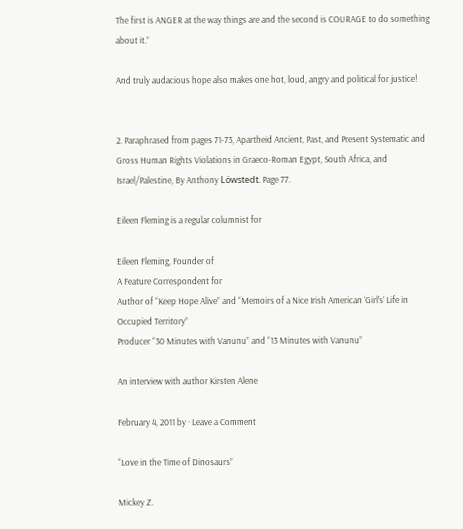The first is ANGER at the way things are and the second is COURAGE to do something about it.”

And truly audacious hope also makes one hot, loud, angry and political for justice!


2. Paraphrased from pages 71-73, Apartheid Ancient, Past, and Present Systematic and Gross Human Rights Violations in Graeco-Roman Egypt, South Africa, and Israel/Palestine, By Anthony Löwstedt. Page 77.

Eileen Fleming is a regular columnist for

Eileen Fleming, Founder of
A Feature Correspondent for
Author of “Keep Hope Alive” and “Memoirs of a Nice Irish American ‘Girl’s’ Life in Occupied Territory”
Producer “30 Minutes with Vanunu” and “13 Minutes with Vanunu”

An interview with author Kirsten Alene

February 4, 2011 by · Leave a Comment

“Love in the Time of Dinosaurs”

Mickey Z.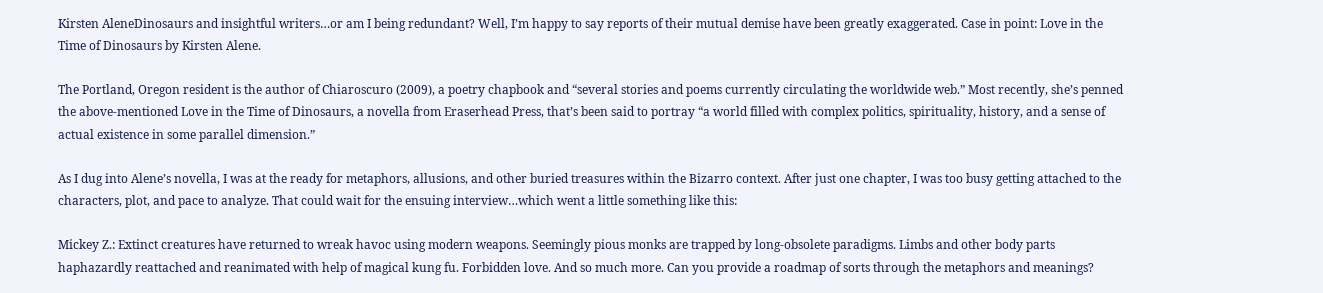Kirsten AleneDinosaurs and insightful writers…or am I being redundant? Well, I’m happy to say reports of their mutual demise have been greatly exaggerated. Case in point: Love in the Time of Dinosaurs by Kirsten Alene.

The Portland, Oregon resident is the author of Chiaroscuro (2009), a poetry chapbook and “several stories and poems currently circulating the worldwide web.” Most recently, she’s penned the above-mentioned Love in the Time of Dinosaurs, a novella from Eraserhead Press, that’s been said to portray “a world filled with complex politics, spirituality, history, and a sense of actual existence in some parallel dimension.”

As I dug into Alene’s novella, I was at the ready for metaphors, allusions, and other buried treasures within the Bizarro context. After just one chapter, I was too busy getting attached to the characters, plot, and pace to analyze. That could wait for the ensuing interview…which went a little something like this:

Mickey Z.: Extinct creatures have returned to wreak havoc using modern weapons. Seemingly pious monks are trapped by long-obsolete paradigms. Limbs and other body parts haphazardly reattached and reanimated with help of magical kung fu. Forbidden love. And so much more. Can you provide a roadmap of sorts through the metaphors and meanings?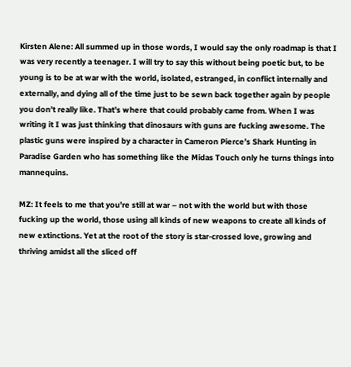Kirsten Alene: All summed up in those words, I would say the only roadmap is that I was very recently a teenager. I will try to say this without being poetic but, to be young is to be at war with the world, isolated, estranged, in conflict internally and externally, and dying all of the time just to be sewn back together again by people you don’t really like. That’s where that could probably came from. When I was writing it I was just thinking that dinosaurs with guns are fucking awesome. The plastic guns were inspired by a character in Cameron Pierce’s Shark Hunting in Paradise Garden who has something like the Midas Touch only he turns things into mannequins.

MZ: It feels to me that you’re still at war – not with the world but with those fucking up the world, those using all kinds of new weapons to create all kinds of new extinctions. Yet at the root of the story is star-crossed love, growing and thriving amidst all the sliced off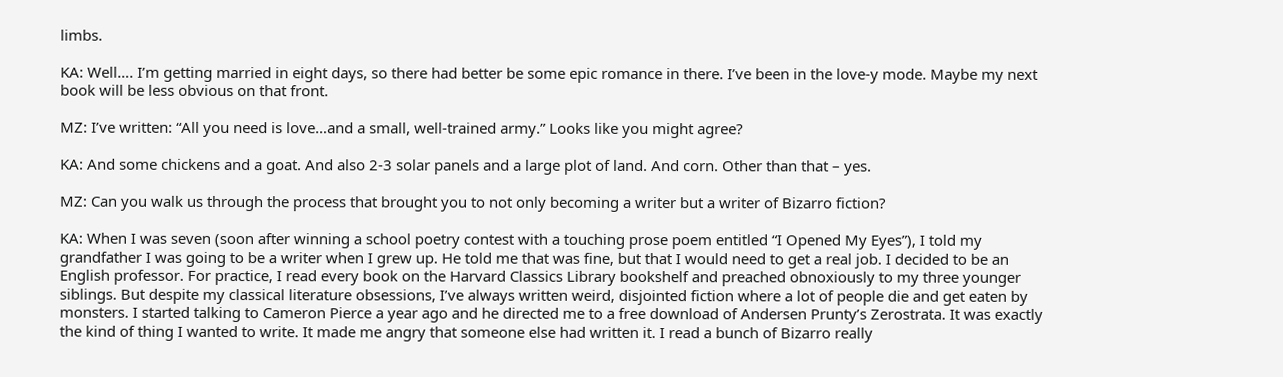limbs.

KA: Well…. I’m getting married in eight days, so there had better be some epic romance in there. I’ve been in the love-y mode. Maybe my next book will be less obvious on that front.

MZ: I’ve written: “All you need is love…and a small, well-trained army.” Looks like you might agree?

KA: And some chickens and a goat. And also 2-3 solar panels and a large plot of land. And corn. Other than that – yes.

MZ: Can you walk us through the process that brought you to not only becoming a writer but a writer of Bizarro fiction?

KA: When I was seven (soon after winning a school poetry contest with a touching prose poem entitled “I Opened My Eyes”), I told my grandfather I was going to be a writer when I grew up. He told me that was fine, but that I would need to get a real job. I decided to be an English professor. For practice, I read every book on the Harvard Classics Library bookshelf and preached obnoxiously to my three younger siblings. But despite my classical literature obsessions, I’ve always written weird, disjointed fiction where a lot of people die and get eaten by monsters. I started talking to Cameron Pierce a year ago and he directed me to a free download of Andersen Prunty’s Zerostrata. It was exactly the kind of thing I wanted to write. It made me angry that someone else had written it. I read a bunch of Bizarro really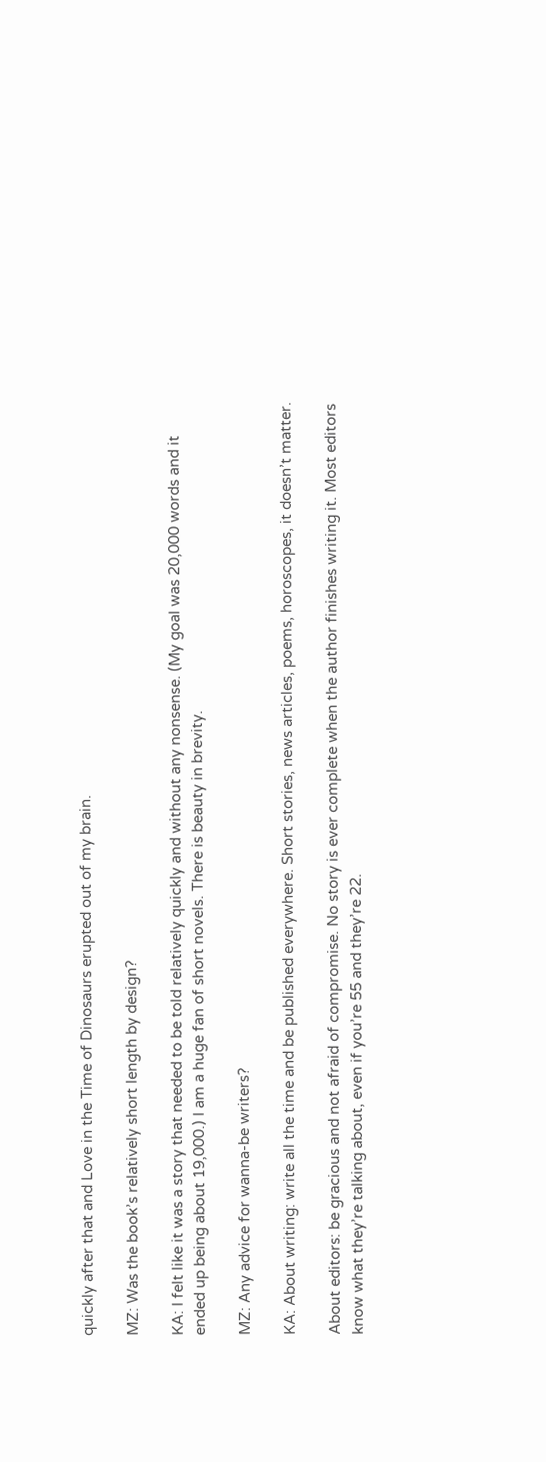quickly after that and Love in the Time of Dinosaurs erupted out of my brain.

MZ: Was the book’s relatively short length by design?

KA: I felt like it was a story that needed to be told relatively quickly and without any nonsense. (My goal was 20,000 words and it ended up being about 19,000.) I am a huge fan of short novels. There is beauty in brevity.

MZ: Any advice for wanna-be writers?

KA: About writing: write all the time and be published everywhere. Short stories, news articles, poems, horoscopes, it doesn’t matter.

About editors: be gracious and not afraid of compromise. No story is ever complete when the author finishes writing it. Most editors know what they’re talking about, even if you’re 55 and they’re 22.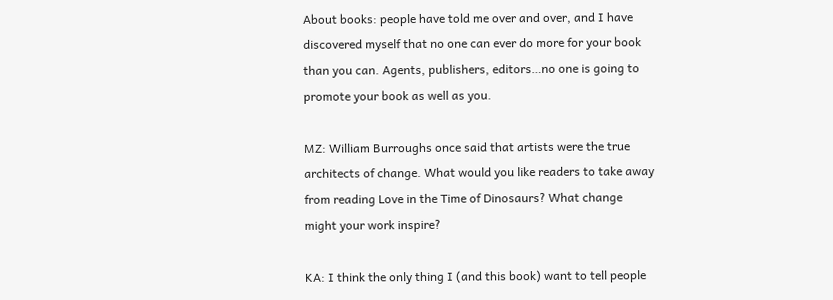About books: people have told me over and over, and I have discovered myself that no one can ever do more for your book than you can. Agents, publishers, editors…no one is going to promote your book as well as you.

MZ: William Burroughs once said that artists were the true architects of change. What would you like readers to take away from reading Love in the Time of Dinosaurs? What change might your work inspire?

KA: I think the only thing I (and this book) want to tell people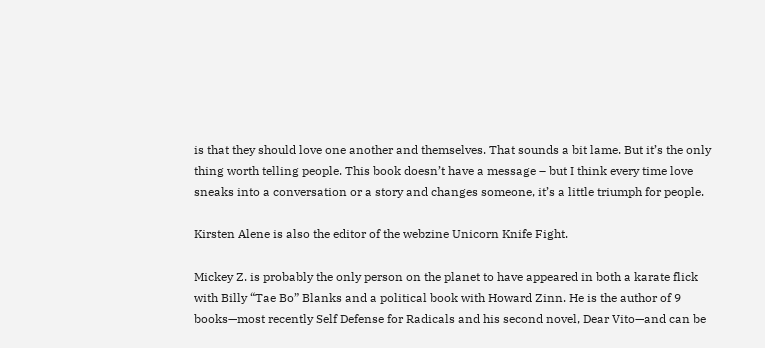is that they should love one another and themselves. That sounds a bit lame. But it’s the only thing worth telling people. This book doesn’t have a message – but I think every time love sneaks into a conversation or a story and changes someone, it’s a little triumph for people.

Kirsten Alene is also the editor of the webzine Unicorn Knife Fight.

Mickey Z. is probably the only person on the planet to have appeared in both a karate flick with Billy “Tae Bo” Blanks and a political book with Howard Zinn. He is the author of 9 books—most recently Self Defense for Radicals and his second novel, Dear Vito—and can be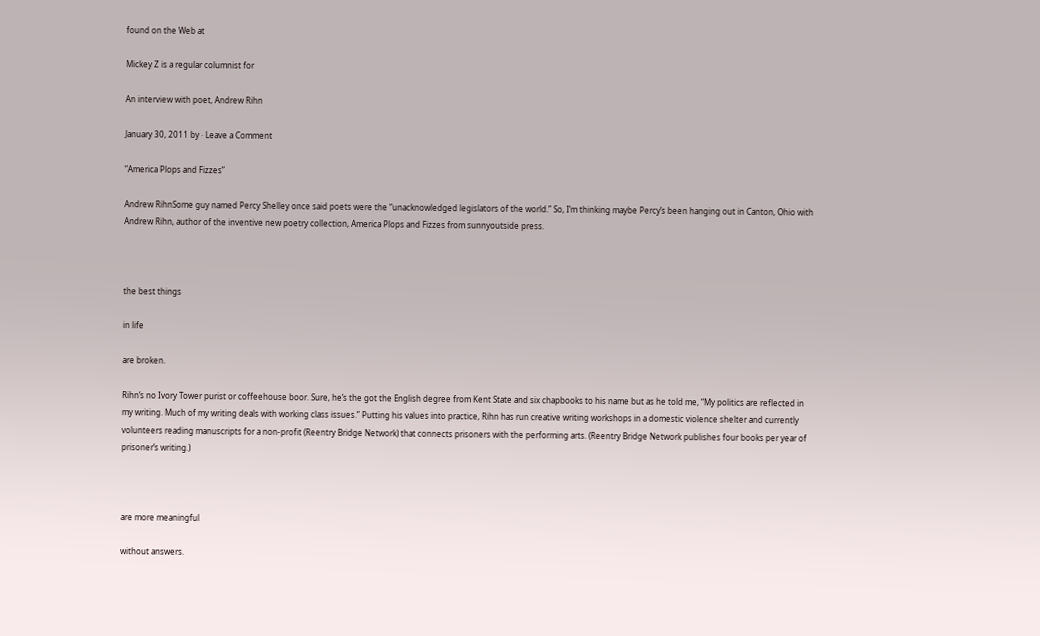found on the Web at

Mickey Z is a regular columnist for

An interview with poet, Andrew Rihn

January 30, 2011 by · Leave a Comment

“America Plops and Fizzes”

Andrew RihnSome guy named Percy Shelley once said poets were the “unacknowledged legislators of the world.” So, I’m thinking maybe Percy’s been hanging out in Canton, Ohio with Andrew Rihn, author of the inventive new poetry collection, America Plops and Fizzes from sunnyoutside press.



the best things

in life

are broken.

Rihn’s no Ivory Tower purist or coffeehouse boor. Sure, he’s the got the English degree from Kent State and six chapbooks to his name but as he told me, “My politics are reflected in my writing. Much of my writing deals with working class issues.” Putting his values into practice, Rihn has run creative writing workshops in a domestic violence shelter and currently volunteers reading manuscripts for a non-profit (Reentry Bridge Network) that connects prisoners with the performing arts. (Reentry Bridge Network publishes four books per year of prisoner’s writing.)



are more meaningful

without answers.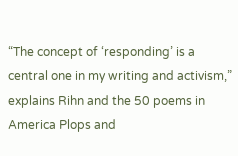“The concept of ‘responding’ is a central one in my writing and activism,” explains Rihn and the 50 poems in America Plops and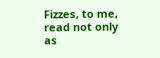Fizzes, to me, read not only as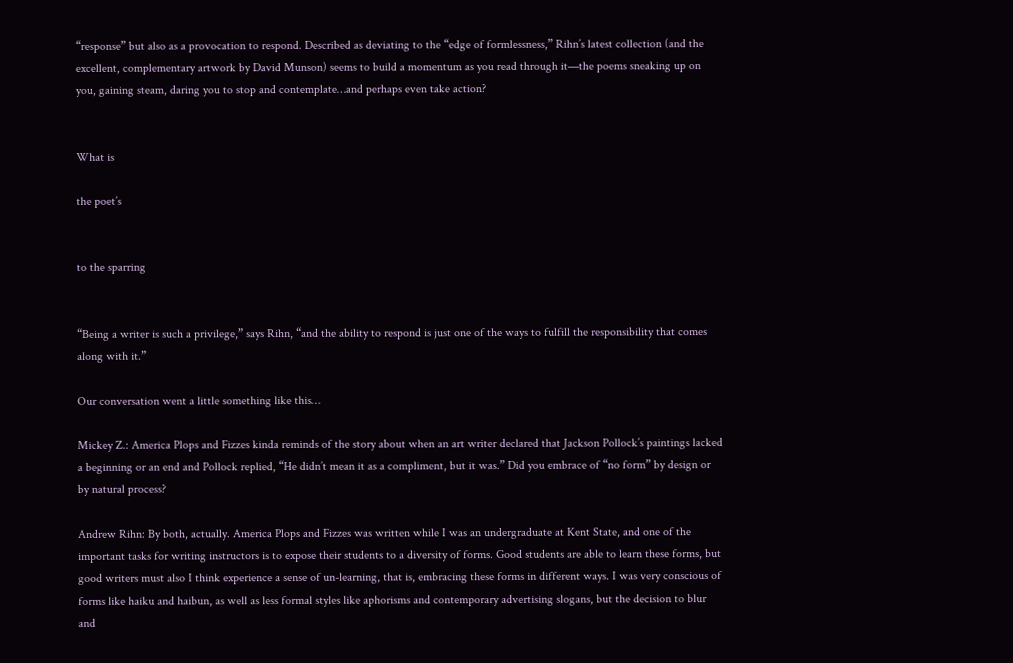“response” but also as a provocation to respond. Described as deviating to the “edge of formlessness,” Rihn’s latest collection (and the excellent, complementary artwork by David Munson) seems to build a momentum as you read through it—the poems sneaking up on you, gaining steam, daring you to stop and contemplate…and perhaps even take action?


What is

the poet’s


to the sparring


“Being a writer is such a privilege,” says Rihn, “and the ability to respond is just one of the ways to fulfill the responsibility that comes along with it.”

Our conversation went a little something like this…

Mickey Z.: America Plops and Fizzes kinda reminds of the story about when an art writer declared that Jackson Pollock’s paintings lacked a beginning or an end and Pollock replied, “He didn’t mean it as a compliment, but it was.” Did you embrace of “no form” by design or by natural process?

Andrew Rihn: By both, actually. America Plops and Fizzes was written while I was an undergraduate at Kent State, and one of the important tasks for writing instructors is to expose their students to a diversity of forms. Good students are able to learn these forms, but good writers must also I think experience a sense of un-learning, that is, embracing these forms in different ways. I was very conscious of forms like haiku and haibun, as well as less formal styles like aphorisms and contemporary advertising slogans, but the decision to blur and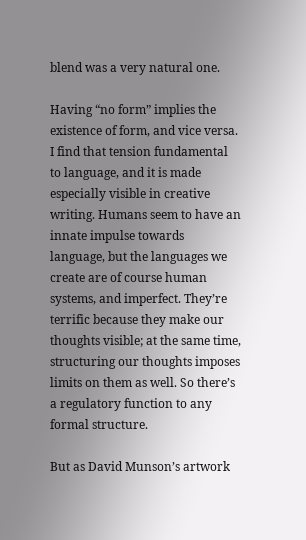blend was a very natural one.

Having “no form” implies the existence of form, and vice versa. I find that tension fundamental to language, and it is made especially visible in creative writing. Humans seem to have an innate impulse towards language, but the languages we create are of course human systems, and imperfect. They’re terrific because they make our thoughts visible; at the same time, structuring our thoughts imposes limits on them as well. So there’s a regulatory function to any formal structure.

But as David Munson’s artwork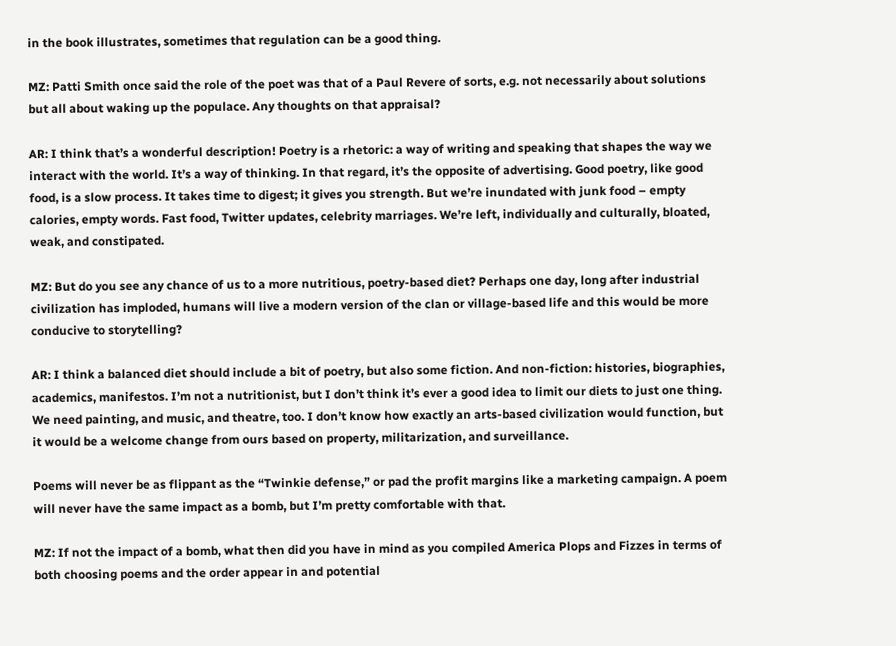in the book illustrates, sometimes that regulation can be a good thing.

MZ: Patti Smith once said the role of the poet was that of a Paul Revere of sorts, e.g. not necessarily about solutions but all about waking up the populace. Any thoughts on that appraisal?

AR: I think that’s a wonderful description! Poetry is a rhetoric: a way of writing and speaking that shapes the way we interact with the world. It’s a way of thinking. In that regard, it’s the opposite of advertising. Good poetry, like good food, is a slow process. It takes time to digest; it gives you strength. But we’re inundated with junk food – empty calories, empty words. Fast food, Twitter updates, celebrity marriages. We’re left, individually and culturally, bloated, weak, and constipated.

MZ: But do you see any chance of us to a more nutritious, poetry-based diet? Perhaps one day, long after industrial civilization has imploded, humans will live a modern version of the clan or village-based life and this would be more conducive to storytelling?

AR: I think a balanced diet should include a bit of poetry, but also some fiction. And non-fiction: histories, biographies, academics, manifestos. I’m not a nutritionist, but I don’t think it’s ever a good idea to limit our diets to just one thing. We need painting, and music, and theatre, too. I don’t know how exactly an arts-based civilization would function, but it would be a welcome change from ours based on property, militarization, and surveillance.

Poems will never be as flippant as the “Twinkie defense,” or pad the profit margins like a marketing campaign. A poem will never have the same impact as a bomb, but I’m pretty comfortable with that.

MZ: If not the impact of a bomb, what then did you have in mind as you compiled America Plops and Fizzes in terms of both choosing poems and the order appear in and potential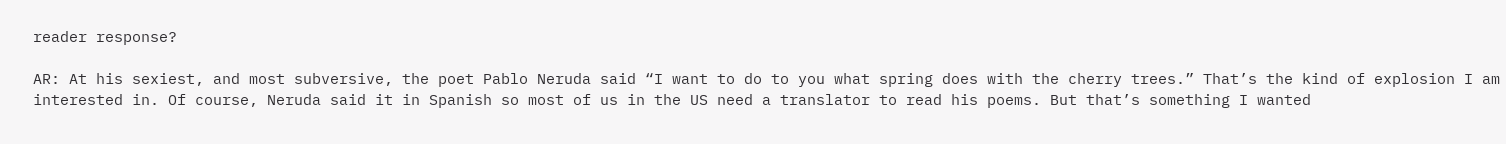reader response?

AR: At his sexiest, and most subversive, the poet Pablo Neruda said “I want to do to you what spring does with the cherry trees.” That’s the kind of explosion I am interested in. Of course, Neruda said it in Spanish so most of us in the US need a translator to read his poems. But that’s something I wanted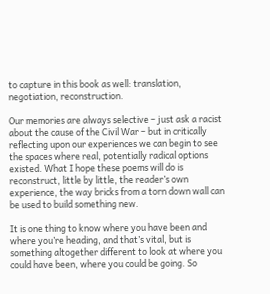to capture in this book as well: translation, negotiation, reconstruction.

Our memories are always selective – just ask a racist about the cause of the Civil War – but in critically reflecting upon our experiences we can begin to see the spaces where real, potentially radical options existed. What I hope these poems will do is reconstruct, little by little, the reader’s own experience, the way bricks from a torn down wall can be used to build something new.

It is one thing to know where you have been and where you’re heading, and that’s vital, but is something altogether different to look at where you could have been, where you could be going. So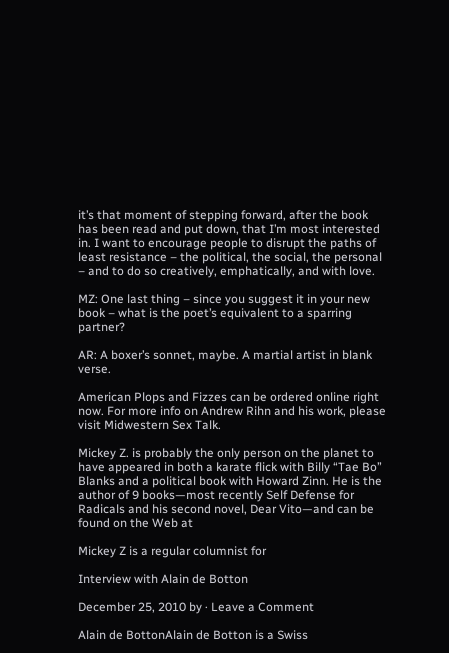it’s that moment of stepping forward, after the book has been read and put down, that I’m most interested in. I want to encourage people to disrupt the paths of least resistance – the political, the social, the personal – and to do so creatively, emphatically, and with love.

MZ: One last thing – since you suggest it in your new book – what is the poet’s equivalent to a sparring partner?

AR: A boxer’s sonnet, maybe. A martial artist in blank verse.

American Plops and Fizzes can be ordered online right now. For more info on Andrew Rihn and his work, please visit Midwestern Sex Talk.

Mickey Z. is probably the only person on the planet to have appeared in both a karate flick with Billy “Tae Bo” Blanks and a political book with Howard Zinn. He is the author of 9 books—most recently Self Defense for Radicals and his second novel, Dear Vito—and can be found on the Web at

Mickey Z is a regular columnist for

Interview with Alain de Botton

December 25, 2010 by · Leave a Comment

Alain de BottonAlain de Botton is a Swiss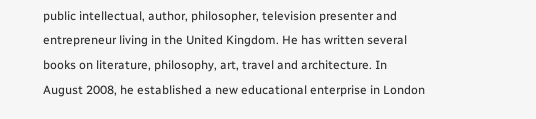public intellectual, author, philosopher, television presenter and entrepreneur living in the United Kingdom. He has written several books on literature, philosophy, art, travel and architecture. In August 2008, he established a new educational enterprise in London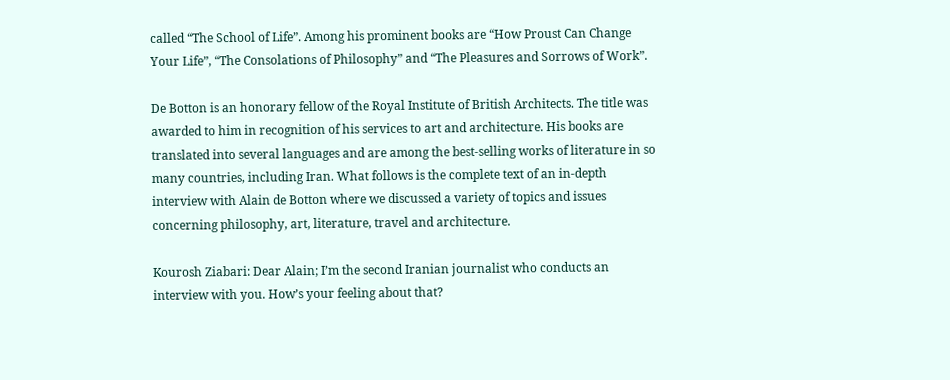called “The School of Life”. Among his prominent books are “How Proust Can Change Your Life”, “The Consolations of Philosophy” and “The Pleasures and Sorrows of Work”.

De Botton is an honorary fellow of the Royal Institute of British Architects. The title was awarded to him in recognition of his services to art and architecture. His books are translated into several languages and are among the best-selling works of literature in so many countries, including Iran. What follows is the complete text of an in-depth interview with Alain de Botton where we discussed a variety of topics and issues concerning philosophy, art, literature, travel and architecture.

Kourosh Ziabari: Dear Alain; I’m the second Iranian journalist who conducts an interview with you. How’s your feeling about that?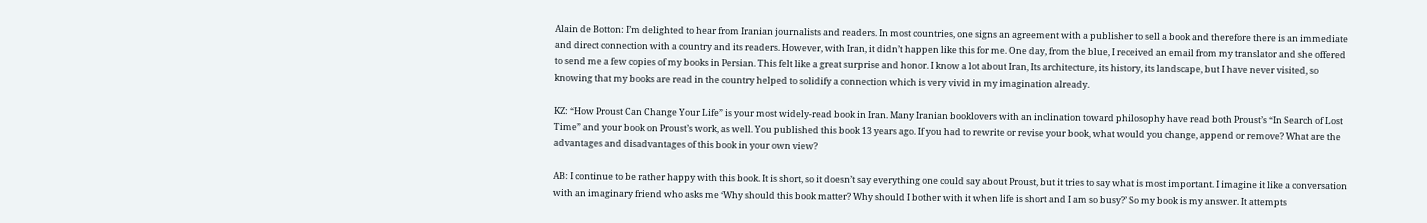Alain de Botton: I’m delighted to hear from Iranian journalists and readers. In most countries, one signs an agreement with a publisher to sell a book and therefore there is an immediate and direct connection with a country and its readers. However, with Iran, it didn’t happen like this for me. One day, from the blue, I received an email from my translator and she offered to send me a few copies of my books in Persian. This felt like a great surprise and honor. I know a lot about Iran, Its architecture, its history, its landscape, but I have never visited, so knowing that my books are read in the country helped to solidify a connection which is very vivid in my imagination already.

KZ: “How Proust Can Change Your Life” is your most widely-read book in Iran. Many Iranian booklovers with an inclination toward philosophy have read both Proust’s “In Search of Lost Time” and your book on Proust’s work, as well. You published this book 13 years ago. If you had to rewrite or revise your book, what would you change, append or remove? What are the advantages and disadvantages of this book in your own view?

AB: I continue to be rather happy with this book. It is short, so it doesn’t say everything one could say about Proust, but it tries to say what is most important. I imagine it like a conversation with an imaginary friend who asks me ‘Why should this book matter? Why should I bother with it when life is short and I am so busy?’ So my book is my answer. It attempts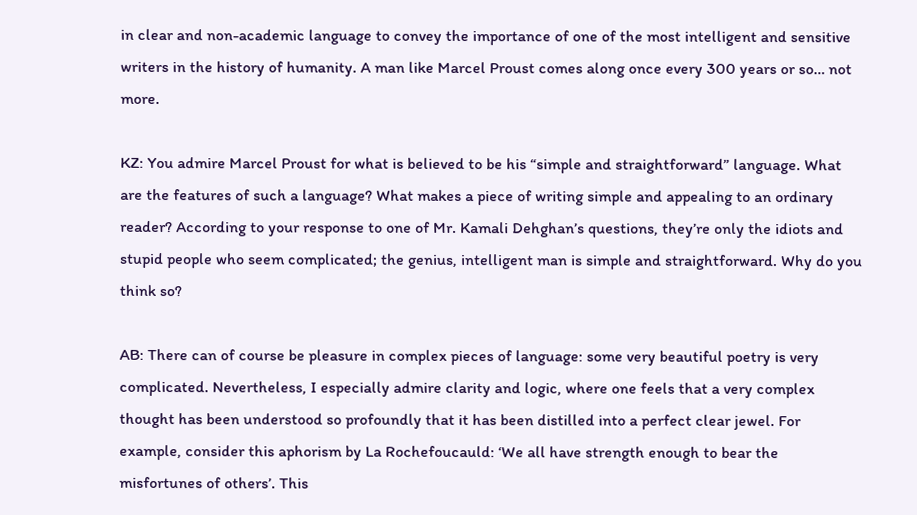in clear and non-academic language to convey the importance of one of the most intelligent and sensitive writers in the history of humanity. A man like Marcel Proust comes along once every 300 years or so… not more.

KZ: You admire Marcel Proust for what is believed to be his “simple and straightforward” language. What are the features of such a language? What makes a piece of writing simple and appealing to an ordinary reader? According to your response to one of Mr. Kamali Dehghan’s questions, they’re only the idiots and stupid people who seem complicated; the genius, intelligent man is simple and straightforward. Why do you think so?

AB: There can of course be pleasure in complex pieces of language: some very beautiful poetry is very complicated. Nevertheless, I especially admire clarity and logic, where one feels that a very complex thought has been understood so profoundly that it has been distilled into a perfect clear jewel. For example, consider this aphorism by La Rochefoucauld: ‘We all have strength enough to bear the misfortunes of others’. This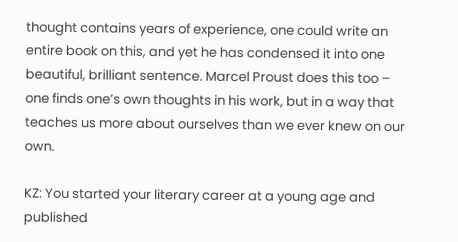thought contains years of experience, one could write an entire book on this, and yet he has condensed it into one beautiful, brilliant sentence. Marcel Proust does this too – one finds one’s own thoughts in his work, but in a way that teaches us more about ourselves than we ever knew on our own.

KZ: You started your literary career at a young age and published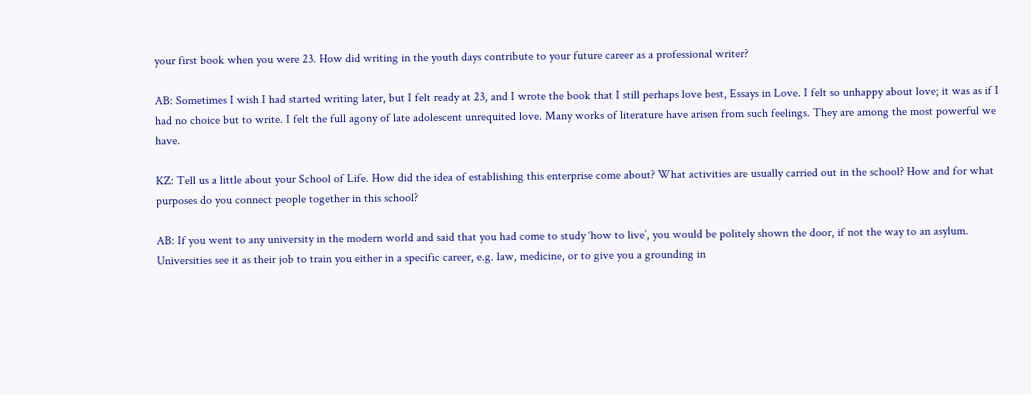your first book when you were 23. How did writing in the youth days contribute to your future career as a professional writer?

AB: Sometimes I wish I had started writing later, but I felt ready at 23, and I wrote the book that I still perhaps love best, Essays in Love. I felt so unhappy about love; it was as if I had no choice but to write. I felt the full agony of late adolescent unrequited love. Many works of literature have arisen from such feelings. They are among the most powerful we have.

KZ: Tell us a little about your School of Life. How did the idea of establishing this enterprise come about? What activities are usually carried out in the school? How and for what purposes do you connect people together in this school?

AB: If you went to any university in the modern world and said that you had come to study ‘how to live’, you would be politely shown the door, if not the way to an asylum. Universities see it as their job to train you either in a specific career, e.g. law, medicine, or to give you a grounding in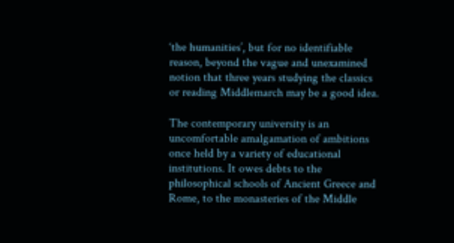‘the humanities’, but for no identifiable reason, beyond the vague and unexamined notion that three years studying the classics or reading Middlemarch may be a good idea.

The contemporary university is an uncomfortable amalgamation of ambitions once held by a variety of educational institutions. It owes debts to the philosophical schools of Ancient Greece and Rome, to the monasteries of the Middle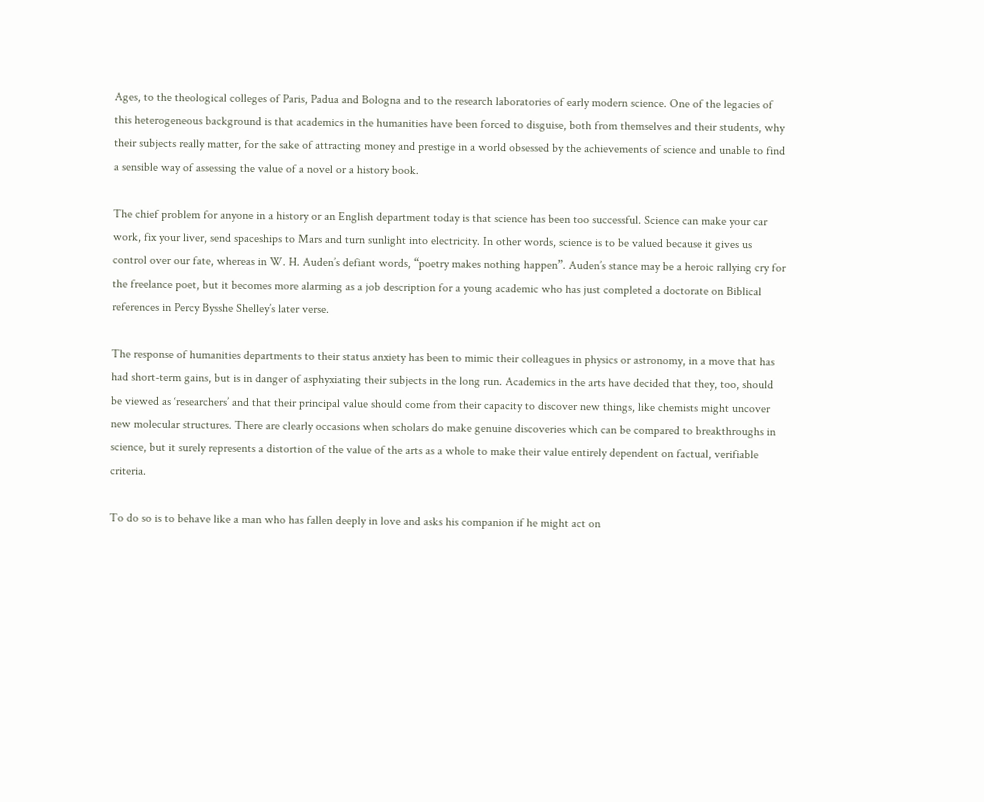Ages, to the theological colleges of Paris, Padua and Bologna and to the research laboratories of early modern science. One of the legacies of this heterogeneous background is that academics in the humanities have been forced to disguise, both from themselves and their students, why their subjects really matter, for the sake of attracting money and prestige in a world obsessed by the achievements of science and unable to find a sensible way of assessing the value of a novel or a history book.

The chief problem for anyone in a history or an English department today is that science has been too successful. Science can make your car work, fix your liver, send spaceships to Mars and turn sunlight into electricity. In other words, science is to be valued because it gives us control over our fate, whereas in W. H. Auden’s defiant words, “poetry makes nothing happen”. Auden’s stance may be a heroic rallying cry for the freelance poet, but it becomes more alarming as a job description for a young academic who has just completed a doctorate on Biblical references in Percy Bysshe Shelley’s later verse.

The response of humanities departments to their status anxiety has been to mimic their colleagues in physics or astronomy, in a move that has had short-term gains, but is in danger of asphyxiating their subjects in the long run. Academics in the arts have decided that they, too, should be viewed as ‘researchers’ and that their principal value should come from their capacity to discover new things, like chemists might uncover new molecular structures. There are clearly occasions when scholars do make genuine discoveries which can be compared to breakthroughs in science, but it surely represents a distortion of the value of the arts as a whole to make their value entirely dependent on factual, verifiable criteria.

To do so is to behave like a man who has fallen deeply in love and asks his companion if he might act on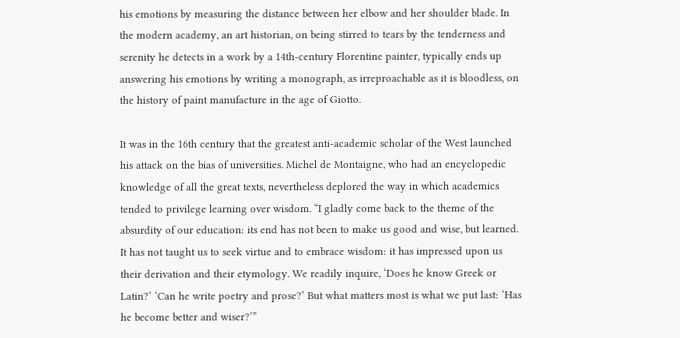his emotions by measuring the distance between her elbow and her shoulder blade. In the modern academy, an art historian, on being stirred to tears by the tenderness and serenity he detects in a work by a 14th-century Florentine painter, typically ends up answering his emotions by writing a monograph, as irreproachable as it is bloodless, on the history of paint manufacture in the age of Giotto.

It was in the 16th century that the greatest anti-academic scholar of the West launched his attack on the bias of universities. Michel de Montaigne, who had an encyclopedic knowledge of all the great texts, nevertheless deplored the way in which academics tended to privilege learning over wisdom. “I gladly come back to the theme of the absurdity of our education: its end has not been to make us good and wise, but learned. It has not taught us to seek virtue and to embrace wisdom: it has impressed upon us their derivation and their etymology. We readily inquire, ‘Does he know Greek or Latin?’ ‘Can he write poetry and prose?’ But what matters most is what we put last: ‘Has he become better and wiser?’”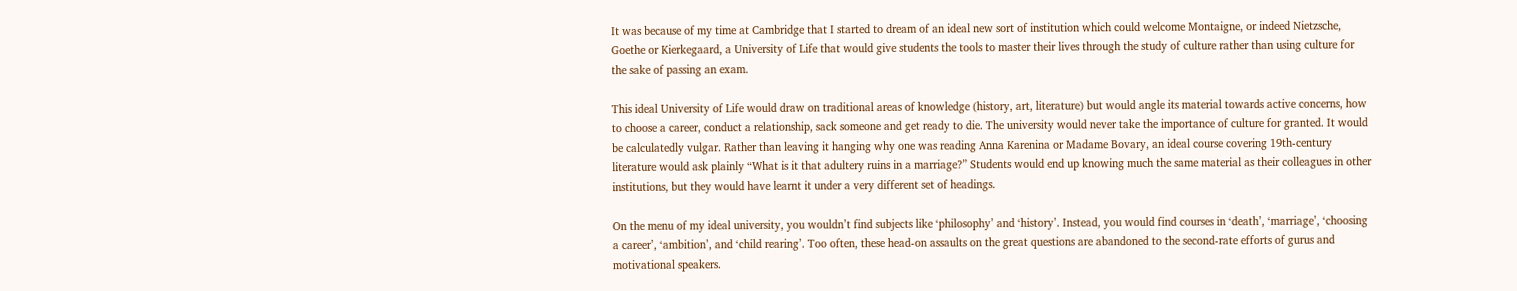It was because of my time at Cambridge that I started to dream of an ideal new sort of institution which could welcome Montaigne, or indeed Nietzsche, Goethe or Kierkegaard, a University of Life that would give students the tools to master their lives through the study of culture rather than using culture for the sake of passing an exam.

This ideal University of Life would draw on traditional areas of knowledge (history, art, literature) but would angle its material towards active concerns, how to choose a career, conduct a relationship, sack someone and get ready to die. The university would never take the importance of culture for granted. It would be calculatedly vulgar. Rather than leaving it hanging why one was reading Anna Karenina or Madame Bovary, an ideal course covering 19th-century literature would ask plainly “What is it that adultery ruins in a marriage?” Students would end up knowing much the same material as their colleagues in other institutions, but they would have learnt it under a very different set of headings.

On the menu of my ideal university, you wouldn’t find subjects like ‘philosophy’ and ‘history’. Instead, you would find courses in ‘death’, ‘marriage’, ‘choosing a career’, ‘ambition’, and ‘child rearing’. Too often, these head-on assaults on the great questions are abandoned to the second-rate efforts of gurus and motivational speakers.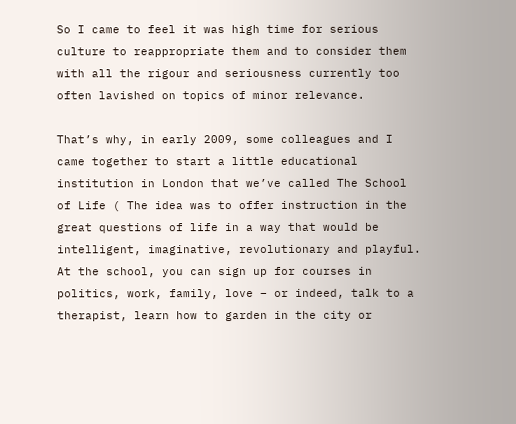So I came to feel it was high time for serious culture to reappropriate them and to consider them with all the rigour and seriousness currently too often lavished on topics of minor relevance.

That’s why, in early 2009, some colleagues and I came together to start a little educational institution in London that we’ve called The School of Life ( The idea was to offer instruction in the great questions of life in a way that would be intelligent, imaginative, revolutionary and playful. At the school, you can sign up for courses in politics, work, family, love – or indeed, talk to a therapist, learn how to garden in the city or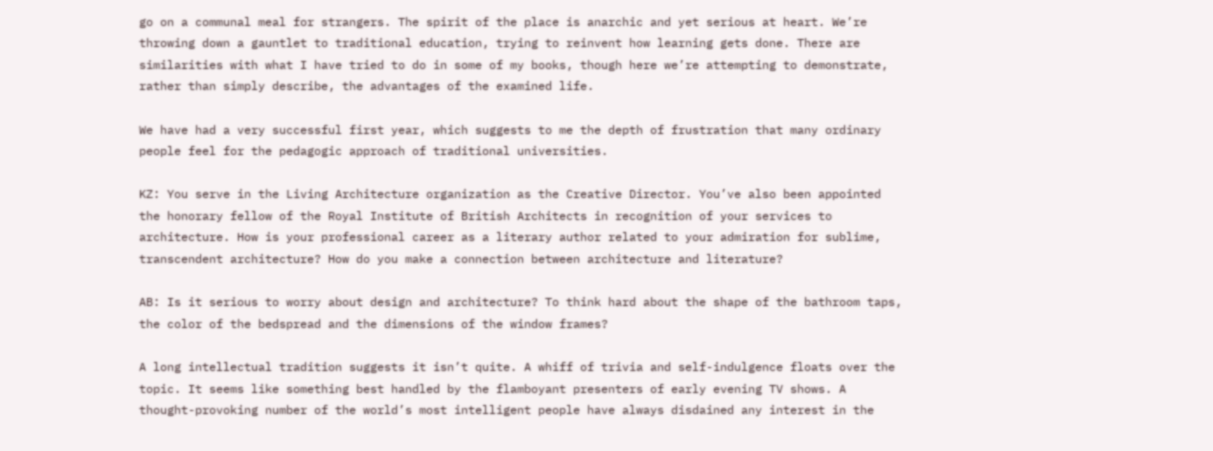go on a communal meal for strangers. The spirit of the place is anarchic and yet serious at heart. We’re throwing down a gauntlet to traditional education, trying to reinvent how learning gets done. There are similarities with what I have tried to do in some of my books, though here we’re attempting to demonstrate, rather than simply describe, the advantages of the examined life.

We have had a very successful first year, which suggests to me the depth of frustration that many ordinary people feel for the pedagogic approach of traditional universities.

KZ: You serve in the Living Architecture organization as the Creative Director. You’ve also been appointed the honorary fellow of the Royal Institute of British Architects in recognition of your services to architecture. How is your professional career as a literary author related to your admiration for sublime, transcendent architecture? How do you make a connection between architecture and literature?

AB: Is it serious to worry about design and architecture? To think hard about the shape of the bathroom taps, the color of the bedspread and the dimensions of the window frames?

A long intellectual tradition suggests it isn’t quite. A whiff of trivia and self-indulgence floats over the topic. It seems like something best handled by the flamboyant presenters of early evening TV shows. A thought-provoking number of the world’s most intelligent people have always disdained any interest in the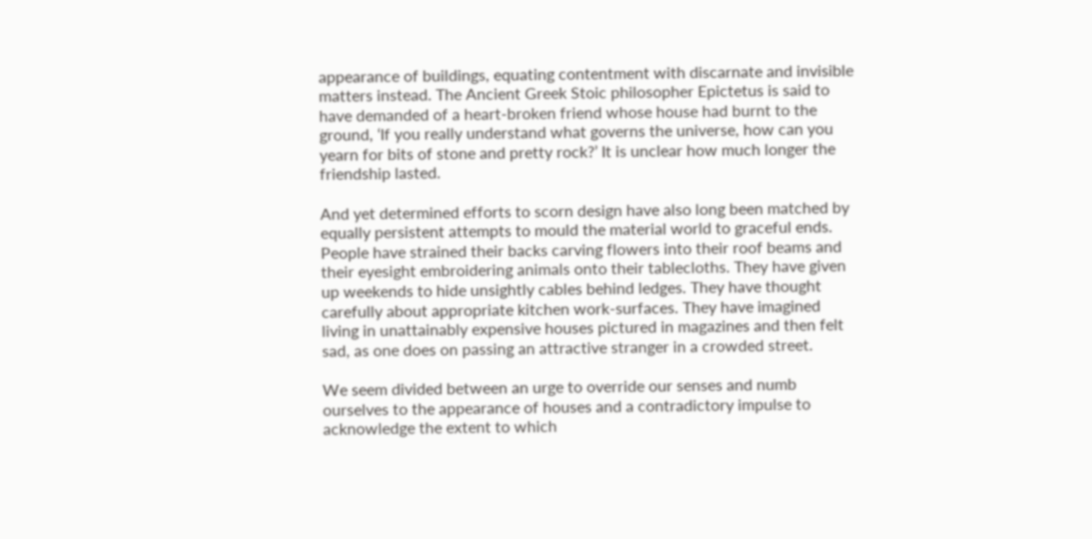appearance of buildings, equating contentment with discarnate and invisible matters instead. The Ancient Greek Stoic philosopher Epictetus is said to have demanded of a heart-broken friend whose house had burnt to the ground, ‘If you really understand what governs the universe, how can you yearn for bits of stone and pretty rock?’ It is unclear how much longer the friendship lasted.

And yet determined efforts to scorn design have also long been matched by equally persistent attempts to mould the material world to graceful ends. People have strained their backs carving flowers into their roof beams and their eyesight embroidering animals onto their tablecloths. They have given up weekends to hide unsightly cables behind ledges. They have thought carefully about appropriate kitchen work-surfaces. They have imagined living in unattainably expensive houses pictured in magazines and then felt sad, as one does on passing an attractive stranger in a crowded street.

We seem divided between an urge to override our senses and numb ourselves to the appearance of houses and a contradictory impulse to acknowledge the extent to which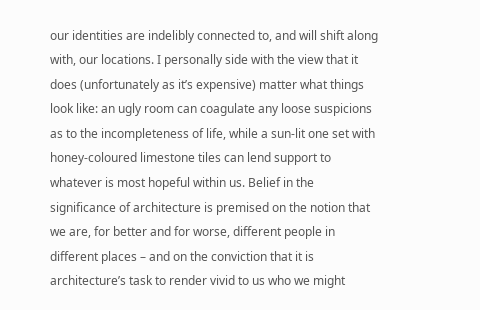our identities are indelibly connected to, and will shift along with, our locations. I personally side with the view that it does (unfortunately as it’s expensive) matter what things look like: an ugly room can coagulate any loose suspicions as to the incompleteness of life, while a sun-lit one set with honey-coloured limestone tiles can lend support to whatever is most hopeful within us. Belief in the significance of architecture is premised on the notion that we are, for better and for worse, different people in different places – and on the conviction that it is architecture’s task to render vivid to us who we might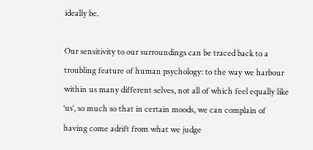ideally be.

Our sensitivity to our surroundings can be traced back to a troubling feature of human psychology: to the way we harbour within us many different selves, not all of which feel equally like ‘us’, so much so that in certain moods, we can complain of having come adrift from what we judge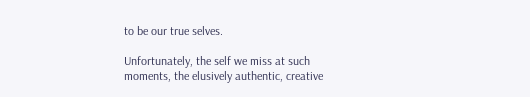to be our true selves.

Unfortunately, the self we miss at such moments, the elusively authentic, creative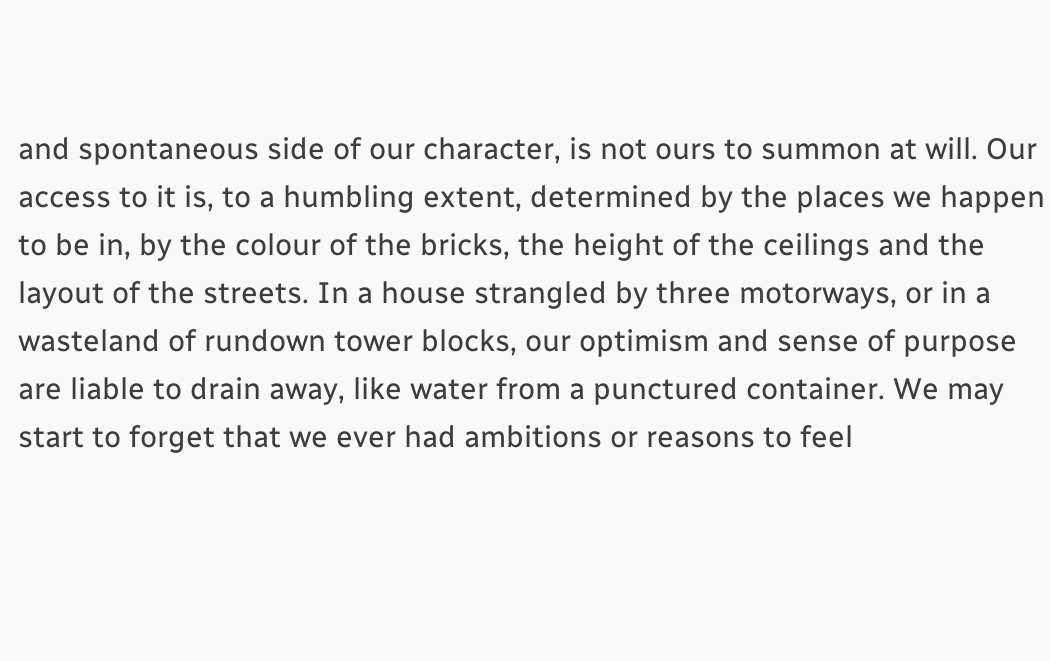and spontaneous side of our character, is not ours to summon at will. Our access to it is, to a humbling extent, determined by the places we happen to be in, by the colour of the bricks, the height of the ceilings and the layout of the streets. In a house strangled by three motorways, or in a wasteland of rundown tower blocks, our optimism and sense of purpose are liable to drain away, like water from a punctured container. We may start to forget that we ever had ambitions or reasons to feel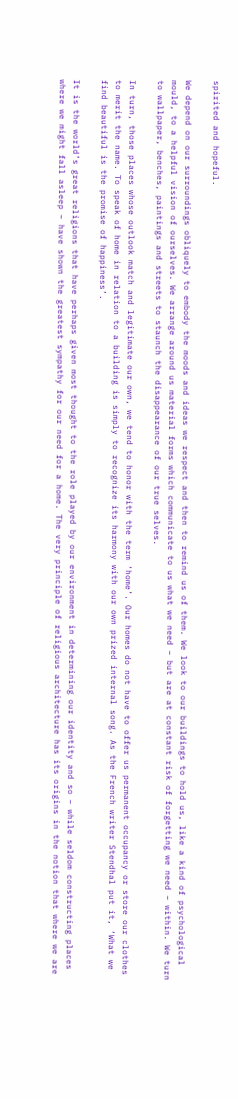spirited and hopeful.

We depend on our surroundings obliquely to embody the moods and ideas we respect and then to remind us of them. We look to our buildings to hold us, like a kind of psychological mould, to a helpful vision of ourselves. We arrange around us material forms which communicate to us what we need – but are at constant risk of forgetting we need – within. We turn to wallpaper, benches, paintings and streets to staunch the disappearance of our true selves.

In turn, those places whose outlook match and legitimate our own, we tend to honor with the term ‘home’. Our homes do not have to offer us permanent occupancy or store our clothes to merit the name. To speak of home in relation to a building is simply to recognize its harmony with our own prized internal song. As the French writer Stendhal put it, ‘What we find beautiful is the promise of happiness’.

It is the world’s great religions that have perhaps given most thought to the role played by our environment in determining our identity and so – while seldom constructing places where we might fall asleep – have shown the greatest sympathy for our need for a home. The very principle of religious architecture has its origins in the notion that where we are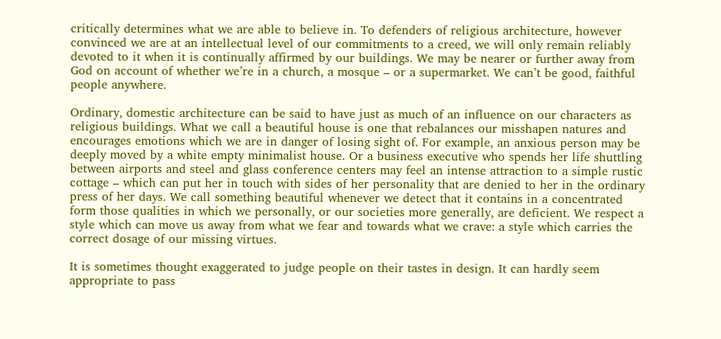critically determines what we are able to believe in. To defenders of religious architecture, however convinced we are at an intellectual level of our commitments to a creed, we will only remain reliably devoted to it when it is continually affirmed by our buildings. We may be nearer or further away from God on account of whether we’re in a church, a mosque – or a supermarket. We can’t be good, faithful people anywhere.

Ordinary, domestic architecture can be said to have just as much of an influence on our characters as religious buildings. What we call a beautiful house is one that rebalances our misshapen natures and encourages emotions which we are in danger of losing sight of. For example, an anxious person may be deeply moved by a white empty minimalist house. Or a business executive who spends her life shuttling between airports and steel and glass conference centers may feel an intense attraction to a simple rustic cottage – which can put her in touch with sides of her personality that are denied to her in the ordinary press of her days. We call something beautiful whenever we detect that it contains in a concentrated form those qualities in which we personally, or our societies more generally, are deficient. We respect a style which can move us away from what we fear and towards what we crave: a style which carries the correct dosage of our missing virtues.

It is sometimes thought exaggerated to judge people on their tastes in design. It can hardly seem appropriate to pass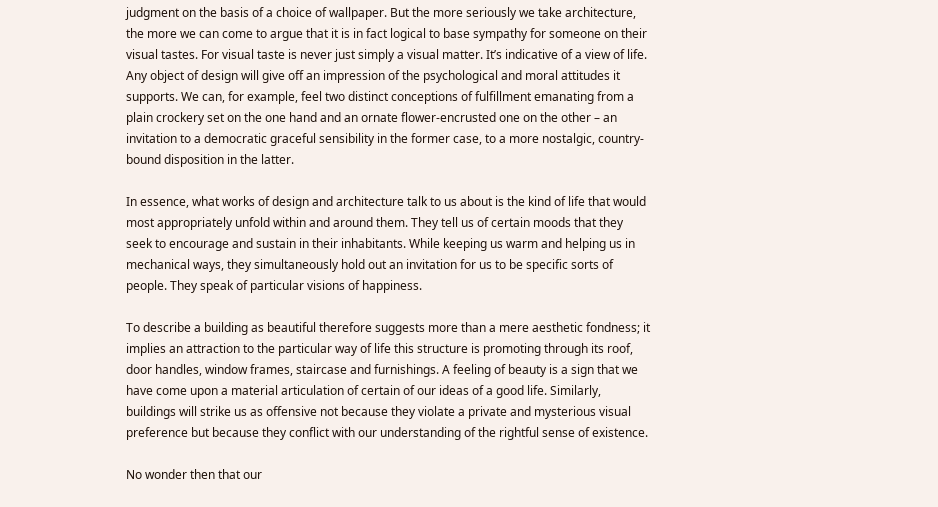judgment on the basis of a choice of wallpaper. But the more seriously we take architecture, the more we can come to argue that it is in fact logical to base sympathy for someone on their visual tastes. For visual taste is never just simply a visual matter. It’s indicative of a view of life. Any object of design will give off an impression of the psychological and moral attitudes it supports. We can, for example, feel two distinct conceptions of fulfillment emanating from a plain crockery set on the one hand and an ornate flower-encrusted one on the other – an invitation to a democratic graceful sensibility in the former case, to a more nostalgic, country-bound disposition in the latter.

In essence, what works of design and architecture talk to us about is the kind of life that would most appropriately unfold within and around them. They tell us of certain moods that they seek to encourage and sustain in their inhabitants. While keeping us warm and helping us in mechanical ways, they simultaneously hold out an invitation for us to be specific sorts of people. They speak of particular visions of happiness.

To describe a building as beautiful therefore suggests more than a mere aesthetic fondness; it implies an attraction to the particular way of life this structure is promoting through its roof, door handles, window frames, staircase and furnishings. A feeling of beauty is a sign that we have come upon a material articulation of certain of our ideas of a good life. Similarly, buildings will strike us as offensive not because they violate a private and mysterious visual preference but because they conflict with our understanding of the rightful sense of existence.

No wonder then that our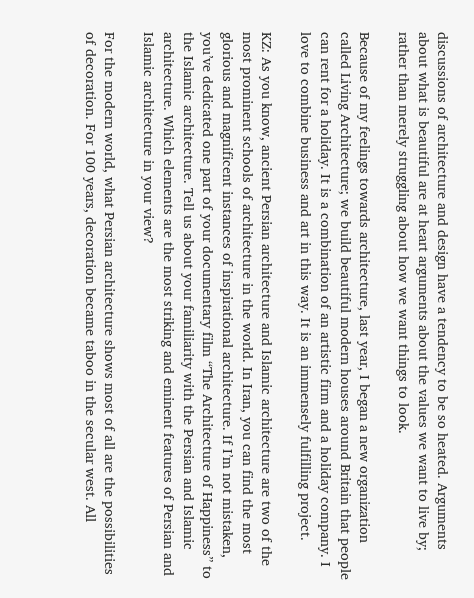discussions of architecture and design have a tendency to be so heated. Arguments about what is beautiful are at heart arguments about the values we want to live by; rather than merely struggling about how we want things to look.

Because of my feelings towards architecture, last year, I began a new organization called Living Architecture; we build beautiful modern houses around Britain that people can rent for a holiday. It is a combination of an artistic firm and a holiday company. I love to combine business and art in this way. It is an immensely fulfilling project.

KZ: As you know, ancient Persian architecture and Islamic architecture are two of the most prominent schools of architecture in the world. In Iran, you can find the most glorious and magnificent instances of inspirational architecture. If I’m not mistaken, you’ve dedicated one part of your documentary film “The Architecture of Happiness” to the Islamic architecture. Tell us about your familiarity with the Persian and Islamic architecture. Which elements are the most striking and eminent features of Persian and Islamic architecture in your view?

For the modern world, what Persian architecture shows most of all are the possibilities of decoration. For 100 years, decoration became taboo in the secular west. All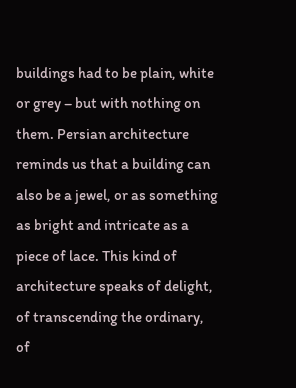buildings had to be plain, white or grey – but with nothing on them. Persian architecture reminds us that a building can also be a jewel, or as something as bright and intricate as a piece of lace. This kind of architecture speaks of delight, of transcending the ordinary, of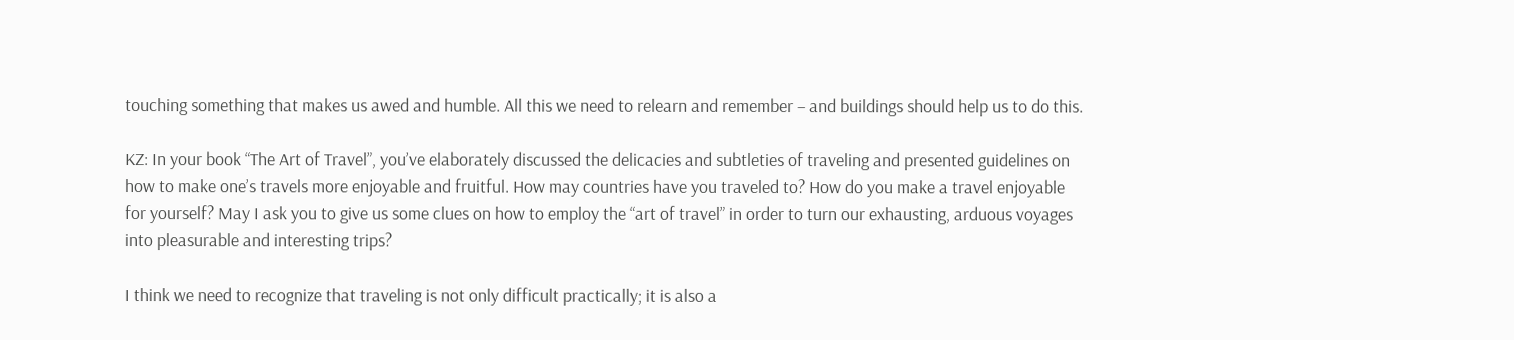touching something that makes us awed and humble. All this we need to relearn and remember – and buildings should help us to do this.

KZ: In your book “The Art of Travel”, you’ve elaborately discussed the delicacies and subtleties of traveling and presented guidelines on how to make one’s travels more enjoyable and fruitful. How may countries have you traveled to? How do you make a travel enjoyable for yourself? May I ask you to give us some clues on how to employ the “art of travel” in order to turn our exhausting, arduous voyages into pleasurable and interesting trips?

I think we need to recognize that traveling is not only difficult practically; it is also a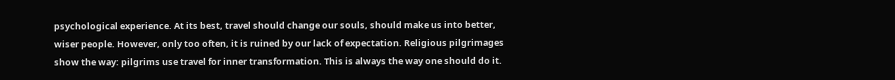psychological experience. At its best, travel should change our souls, should make us into better, wiser people. However, only too often, it is ruined by our lack of expectation. Religious pilgrimages show the way: pilgrims use travel for inner transformation. This is always the way one should do it.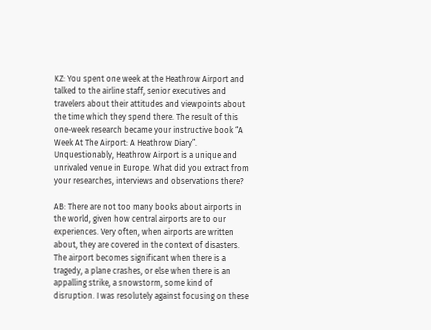KZ: You spent one week at the Heathrow Airport and talked to the airline staff, senior executives and travelers about their attitudes and viewpoints about the time which they spend there. The result of this one-week research became your instructive book “A Week At The Airport: A Heathrow Diary”. Unquestionably, Heathrow Airport is a unique and unrivaled venue in Europe. What did you extract from your researches, interviews and observations there?

AB: There are not too many books about airports in the world, given how central airports are to our experiences. Very often, when airports are written about, they are covered in the context of disasters. The airport becomes significant when there is a tragedy, a plane crashes, or else when there is an appalling strike, a snowstorm, some kind of disruption. I was resolutely against focusing on these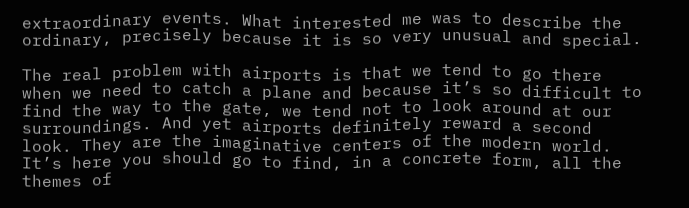extraordinary events. What interested me was to describe the ordinary, precisely because it is so very unusual and special.

The real problem with airports is that we tend to go there when we need to catch a plane and because it’s so difficult to find the way to the gate, we tend not to look around at our surroundings. And yet airports definitely reward a second look. They are the imaginative centers of the modern world. It’s here you should go to find, in a concrete form, all the themes of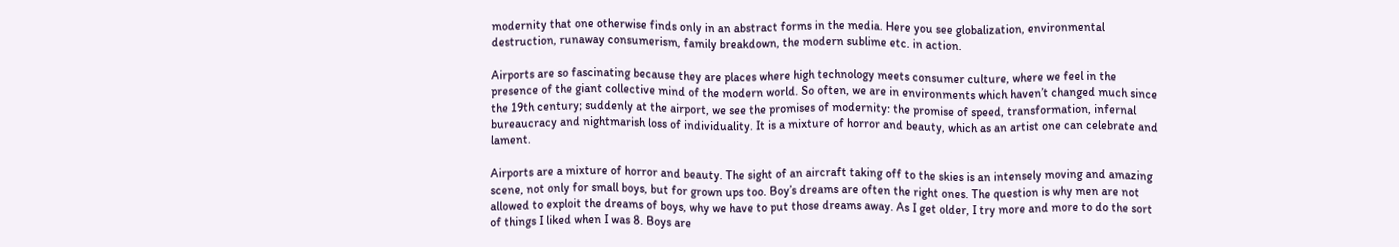modernity that one otherwise finds only in an abstract forms in the media. Here you see globalization, environmental destruction, runaway consumerism, family breakdown, the modern sublime etc. in action.

Airports are so fascinating because they are places where high technology meets consumer culture, where we feel in the presence of the giant collective mind of the modern world. So often, we are in environments which haven’t changed much since the 19th century; suddenly at the airport, we see the promises of modernity: the promise of speed, transformation, infernal bureaucracy and nightmarish loss of individuality. It is a mixture of horror and beauty, which as an artist one can celebrate and lament.

Airports are a mixture of horror and beauty. The sight of an aircraft taking off to the skies is an intensely moving and amazing scene, not only for small boys, but for grown ups too. Boy’s dreams are often the right ones. The question is why men are not allowed to exploit the dreams of boys, why we have to put those dreams away. As I get older, I try more and more to do the sort of things I liked when I was 8. Boys are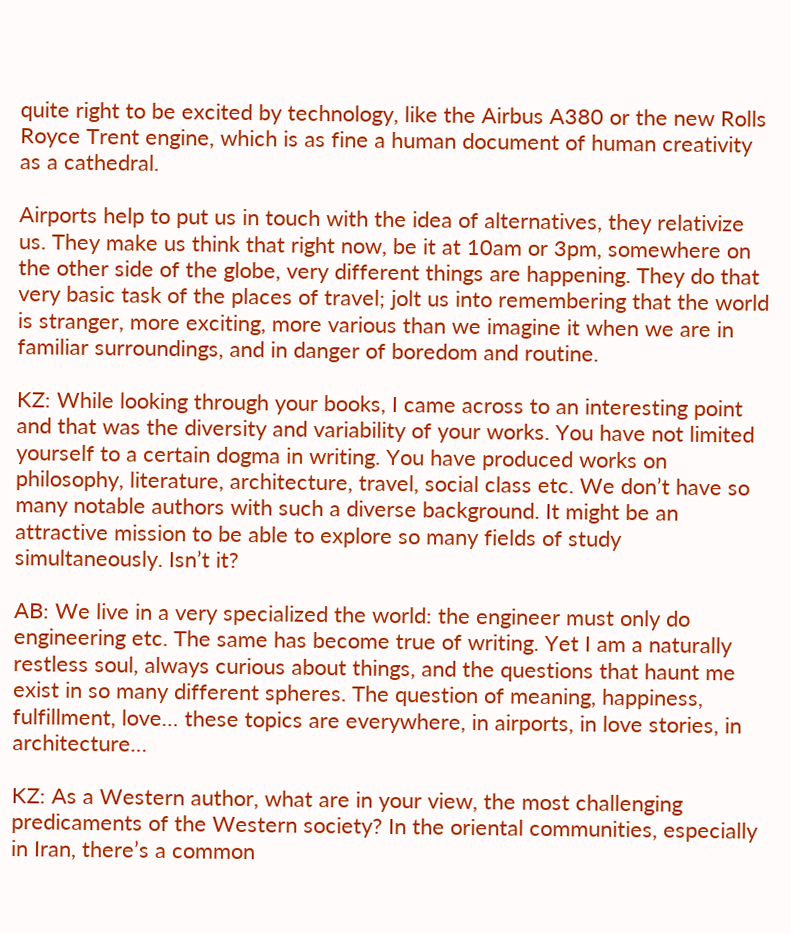quite right to be excited by technology, like the Airbus A380 or the new Rolls Royce Trent engine, which is as fine a human document of human creativity as a cathedral.

Airports help to put us in touch with the idea of alternatives, they relativize us. They make us think that right now, be it at 10am or 3pm, somewhere on the other side of the globe, very different things are happening. They do that very basic task of the places of travel; jolt us into remembering that the world is stranger, more exciting, more various than we imagine it when we are in familiar surroundings, and in danger of boredom and routine.

KZ: While looking through your books, I came across to an interesting point and that was the diversity and variability of your works. You have not limited yourself to a certain dogma in writing. You have produced works on philosophy, literature, architecture, travel, social class etc. We don’t have so many notable authors with such a diverse background. It might be an attractive mission to be able to explore so many fields of study simultaneously. Isn’t it?

AB: We live in a very specialized the world: the engineer must only do engineering etc. The same has become true of writing. Yet I am a naturally restless soul, always curious about things, and the questions that haunt me exist in so many different spheres. The question of meaning, happiness, fulfillment, love… these topics are everywhere, in airports, in love stories, in architecture…

KZ: As a Western author, what are in your view, the most challenging predicaments of the Western society? In the oriental communities, especially in Iran, there’s a common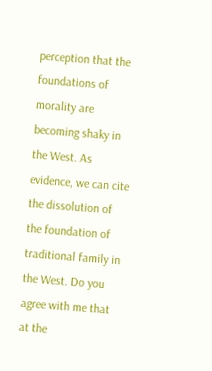perception that the foundations of morality are becoming shaky in the West. As evidence, we can cite the dissolution of the foundation of traditional family in the West. Do you agree with me that at the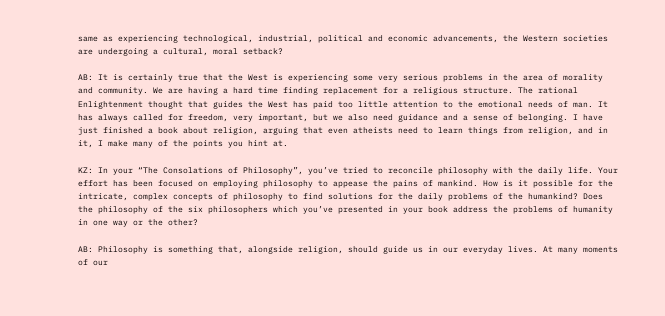same as experiencing technological, industrial, political and economic advancements, the Western societies are undergoing a cultural, moral setback?

AB: It is certainly true that the West is experiencing some very serious problems in the area of morality and community. We are having a hard time finding replacement for a religious structure. The rational Enlightenment thought that guides the West has paid too little attention to the emotional needs of man. It has always called for freedom, very important, but we also need guidance and a sense of belonging. I have just finished a book about religion, arguing that even atheists need to learn things from religion, and in it, I make many of the points you hint at.

KZ: In your “The Consolations of Philosophy”, you’ve tried to reconcile philosophy with the daily life. Your effort has been focused on employing philosophy to appease the pains of mankind. How is it possible for the intricate, complex concepts of philosophy to find solutions for the daily problems of the humankind? Does the philosophy of the six philosophers which you’ve presented in your book address the problems of humanity in one way or the other?

AB: Philosophy is something that, alongside religion, should guide us in our everyday lives. At many moments of our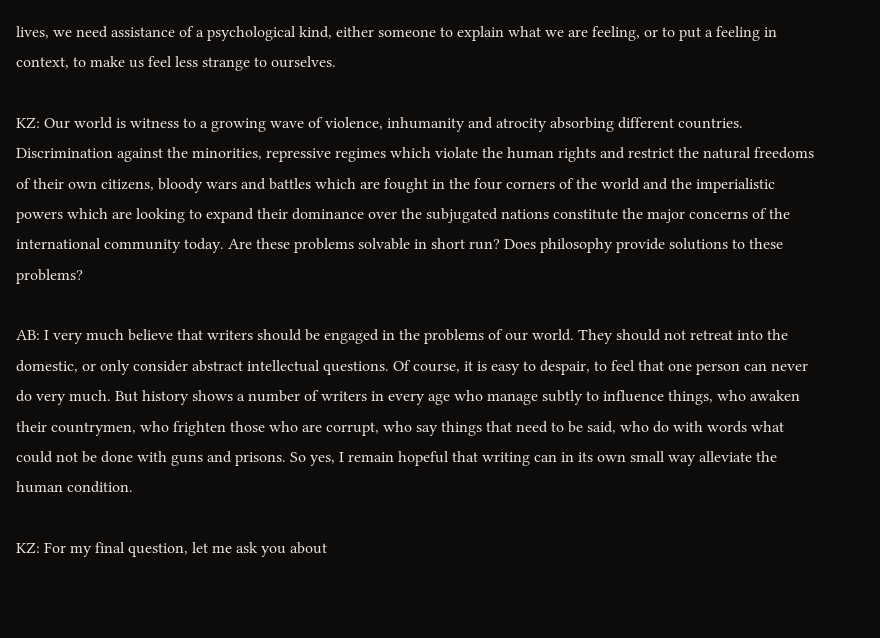lives, we need assistance of a psychological kind, either someone to explain what we are feeling, or to put a feeling in context, to make us feel less strange to ourselves.

KZ: Our world is witness to a growing wave of violence, inhumanity and atrocity absorbing different countries. Discrimination against the minorities, repressive regimes which violate the human rights and restrict the natural freedoms of their own citizens, bloody wars and battles which are fought in the four corners of the world and the imperialistic powers which are looking to expand their dominance over the subjugated nations constitute the major concerns of the international community today. Are these problems solvable in short run? Does philosophy provide solutions to these problems?

AB: I very much believe that writers should be engaged in the problems of our world. They should not retreat into the domestic, or only consider abstract intellectual questions. Of course, it is easy to despair, to feel that one person can never do very much. But history shows a number of writers in every age who manage subtly to influence things, who awaken their countrymen, who frighten those who are corrupt, who say things that need to be said, who do with words what could not be done with guns and prisons. So yes, I remain hopeful that writing can in its own small way alleviate the human condition.

KZ: For my final question, let me ask you about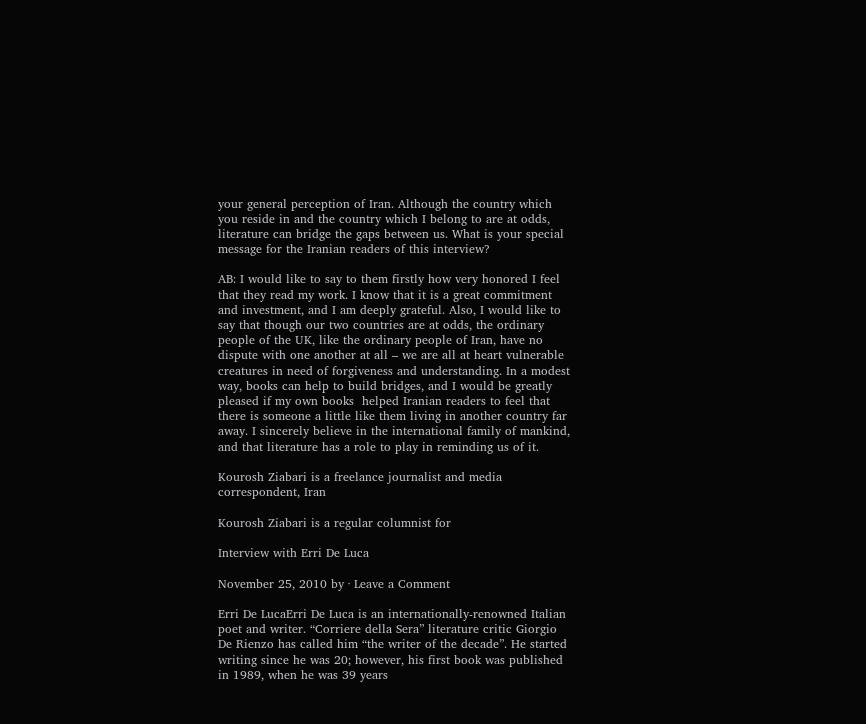your general perception of Iran. Although the country which you reside in and the country which I belong to are at odds, literature can bridge the gaps between us. What is your special message for the Iranian readers of this interview?

AB: I would like to say to them firstly how very honored I feel that they read my work. I know that it is a great commitment and investment, and I am deeply grateful. Also, I would like to say that though our two countries are at odds, the ordinary people of the UK, like the ordinary people of Iran, have no dispute with one another at all – we are all at heart vulnerable creatures in need of forgiveness and understanding. In a modest way, books can help to build bridges, and I would be greatly pleased if my own books  helped Iranian readers to feel that there is someone a little like them living in another country far away. I sincerely believe in the international family of mankind, and that literature has a role to play in reminding us of it.

Kourosh Ziabari is a freelance journalist and media correspondent, Iran

Kourosh Ziabari is a regular columnist for

Interview with Erri De Luca

November 25, 2010 by · Leave a Comment

Erri De LucaErri De Luca is an internationally-renowned Italian poet and writer. “Corriere della Sera” literature critic Giorgio De Rienzo has called him “the writer of the decade”. He started writing since he was 20; however, his first book was published in 1989, when he was 39 years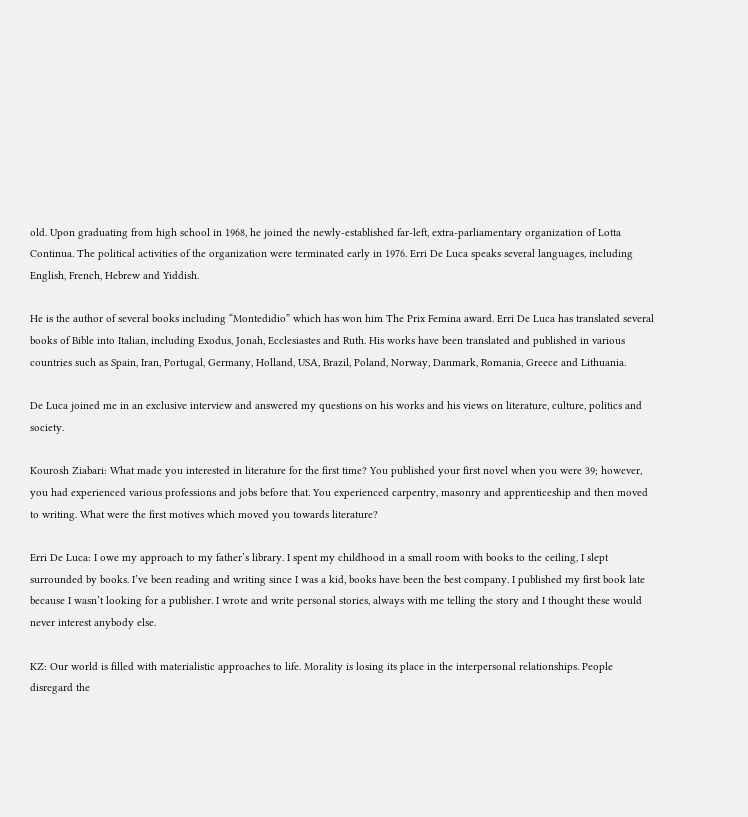old. Upon graduating from high school in 1968, he joined the newly-established far-left, extra-parliamentary organization of Lotta Continua. The political activities of the organization were terminated early in 1976. Erri De Luca speaks several languages, including English, French, Hebrew and Yiddish.

He is the author of several books including “Montedidio” which has won him The Prix Femina award. Erri De Luca has translated several books of Bible into Italian, including Exodus, Jonah, Ecclesiastes and Ruth. His works have been translated and published in various countries such as Spain, Iran, Portugal, Germany, Holland, USA, Brazil, Poland, Norway, Danmark, Romania, Greece and Lithuania.

De Luca joined me in an exclusive interview and answered my questions on his works and his views on literature, culture, politics and society.

Kourosh Ziabari: What made you interested in literature for the first time? You published your first novel when you were 39; however, you had experienced various professions and jobs before that. You experienced carpentry, masonry and apprenticeship and then moved to writing. What were the first motives which moved you towards literature?

Erri De Luca: I owe my approach to my father’s library. I spent my childhood in a small room with books to the ceiling, I slept surrounded by books. I’ve been reading and writing since I was a kid, books have been the best company. I published my first book late because I wasn’t looking for a publisher. I wrote and write personal stories, always with me telling the story and I thought these would never interest anybody else.

KZ: Our world is filled with materialistic approaches to life. Morality is losing its place in the interpersonal relationships. People disregard the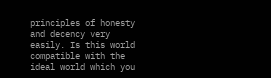principles of honesty and decency very easily. Is this world compatible with the ideal world which you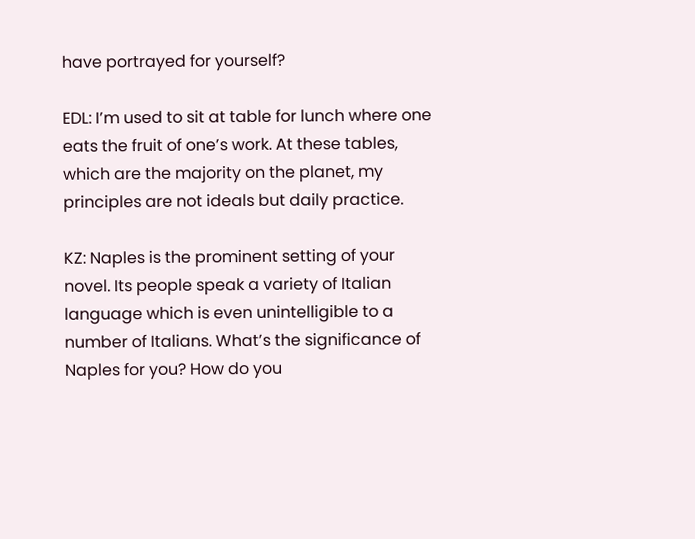have portrayed for yourself?

EDL: I’m used to sit at table for lunch where one eats the fruit of one’s work. At these tables, which are the majority on the planet, my principles are not ideals but daily practice.

KZ: Naples is the prominent setting of your novel. Its people speak a variety of Italian language which is even unintelligible to a number of Italians. What’s the significance of Naples for you? How do you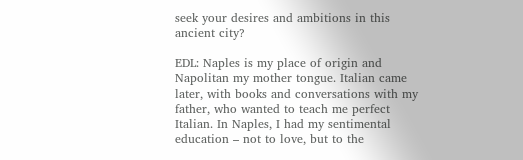seek your desires and ambitions in this ancient city?

EDL: Naples is my place of origin and  Napolitan my mother tongue. Italian came later, with books and conversations with my father, who wanted to teach me perfect Italian. In Naples, I had my sentimental education – not to love, but to the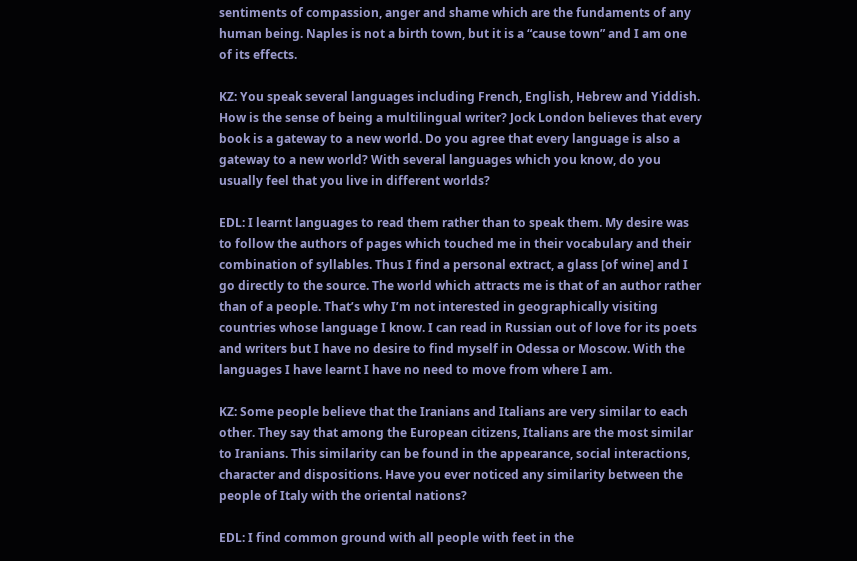sentiments of compassion, anger and shame which are the fundaments of any human being. Naples is not a birth town, but it is a “cause town” and I am one of its effects.

KZ: You speak several languages including French, English, Hebrew and Yiddish. How is the sense of being a multilingual writer? Jock London believes that every book is a gateway to a new world. Do you agree that every language is also a gateway to a new world? With several languages which you know, do you usually feel that you live in different worlds?

EDL: I learnt languages to read them rather than to speak them. My desire was to follow the authors of pages which touched me in their vocabulary and their combination of syllables. Thus I find a personal extract, a glass [of wine] and I go directly to the source. The world which attracts me is that of an author rather than of a people. That’s why I’m not interested in geographically visiting countries whose language I know. I can read in Russian out of love for its poets and writers but I have no desire to find myself in Odessa or Moscow. With the languages I have learnt I have no need to move from where I am.

KZ: Some people believe that the Iranians and Italians are very similar to each other. They say that among the European citizens, Italians are the most similar to Iranians. This similarity can be found in the appearance, social interactions, character and dispositions. Have you ever noticed any similarity between the people of Italy with the oriental nations?

EDL: I find common ground with all people with feet in the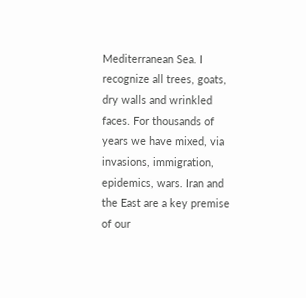Mediterranean Sea. I recognize all trees, goats, dry walls and wrinkled faces. For thousands of years we have mixed, via invasions, immigration, epidemics, wars. Iran and the East are a key premise of our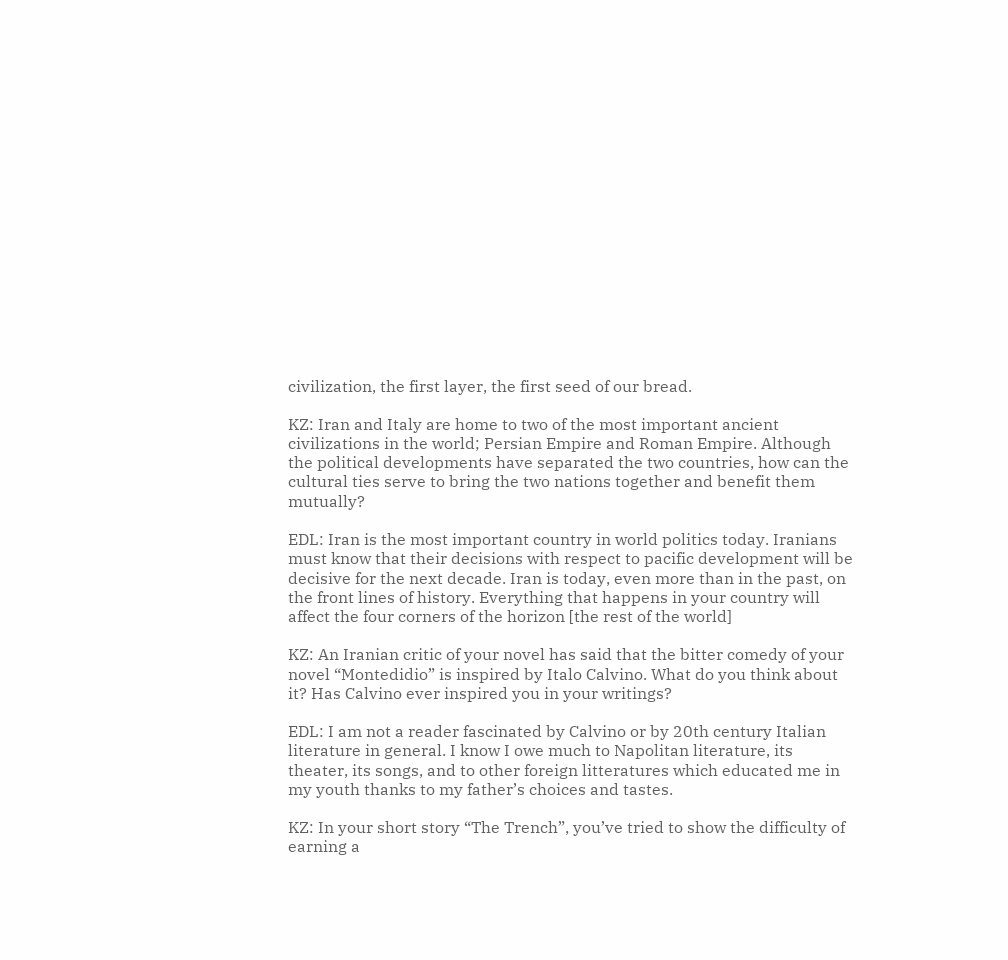civilization, the first layer, the first seed of our bread.

KZ: Iran and Italy are home to two of the most important ancient civilizations in the world; Persian Empire and Roman Empire. Although the political developments have separated the two countries, how can the cultural ties serve to bring the two nations together and benefit them mutually?

EDL: Iran is the most important country in world politics today. Iranians must know that their decisions with respect to pacific development will be decisive for the next decade. Iran is today, even more than in the past, on the front lines of history. Everything that happens in your country will affect the four corners of the horizon [the rest of the world]

KZ: An Iranian critic of your novel has said that the bitter comedy of your novel “Montedidio” is inspired by Italo Calvino. What do you think about it? Has Calvino ever inspired you in your writings?

EDL: I am not a reader fascinated by Calvino or by 20th century Italian literature in general. I know I owe much to Napolitan literature, its theater, its songs, and to other foreign litteratures which educated me in my youth thanks to my father’s choices and tastes.

KZ: In your short story “The Trench”, you’ve tried to show the difficulty of earning a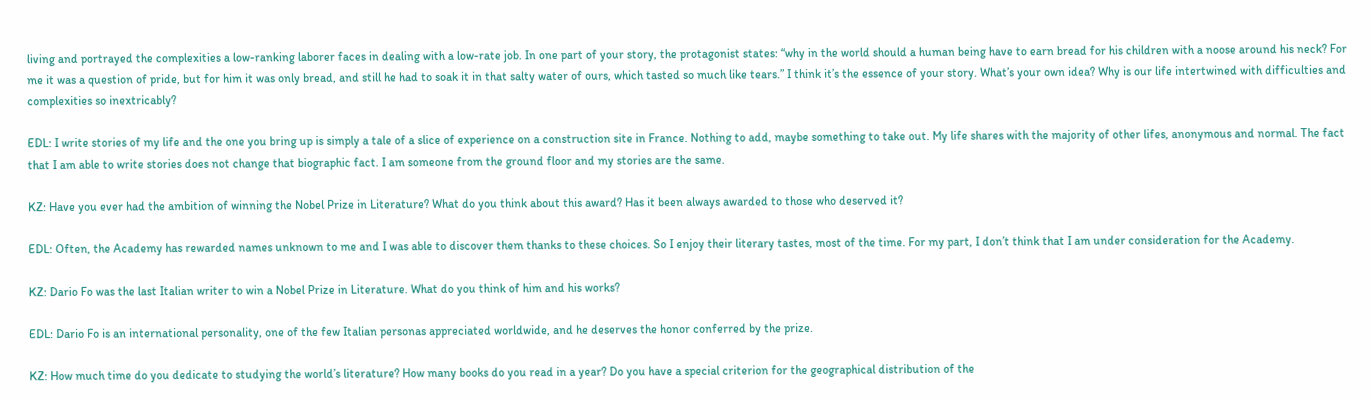living and portrayed the complexities a low-ranking laborer faces in dealing with a low-rate job. In one part of your story, the protagonist states: “why in the world should a human being have to earn bread for his children with a noose around his neck? For me it was a question of pride, but for him it was only bread, and still he had to soak it in that salty water of ours, which tasted so much like tears.” I think it’s the essence of your story. What’s your own idea? Why is our life intertwined with difficulties and complexities so inextricably?

EDL: I write stories of my life and the one you bring up is simply a tale of a slice of experience on a construction site in France. Nothing to add, maybe something to take out. My life shares with the majority of other lifes, anonymous and normal. The fact that I am able to write stories does not change that biographic fact. I am someone from the ground floor and my stories are the same.

KZ: Have you ever had the ambition of winning the Nobel Prize in Literature? What do you think about this award? Has it been always awarded to those who deserved it?

EDL: Often, the Academy has rewarded names unknown to me and I was able to discover them thanks to these choices. So I enjoy their literary tastes, most of the time. For my part, I don’t think that I am under consideration for the Academy.

KZ: Dario Fo was the last Italian writer to win a Nobel Prize in Literature. What do you think of him and his works?

EDL: Dario Fo is an international personality, one of the few Italian personas appreciated worldwide, and he deserves the honor conferred by the prize.

KZ: How much time do you dedicate to studying the world’s literature? How many books do you read in a year? Do you have a special criterion for the geographical distribution of the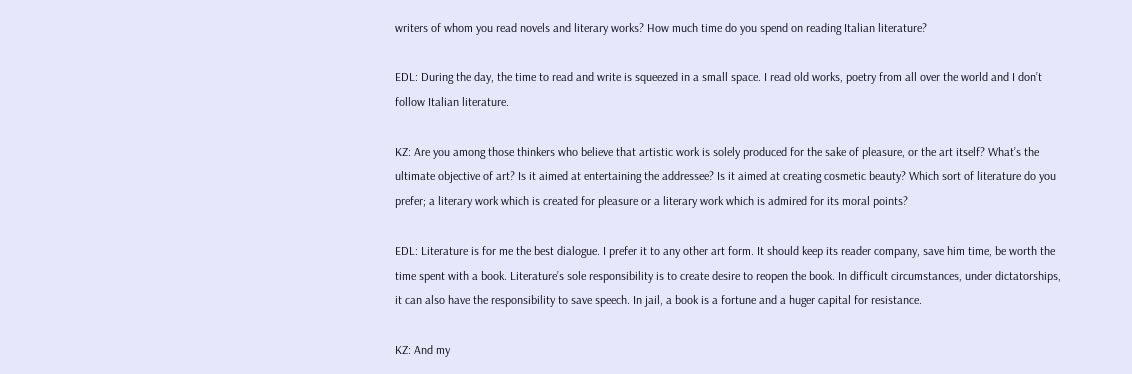writers of whom you read novels and literary works? How much time do you spend on reading Italian literature?

EDL: During the day, the time to read and write is squeezed in a small space. I read old works, poetry from all over the world and I don’t follow Italian literature.

KZ: Are you among those thinkers who believe that artistic work is solely produced for the sake of pleasure, or the art itself? What’s the ultimate objective of art? Is it aimed at entertaining the addressee? Is it aimed at creating cosmetic beauty? Which sort of literature do you prefer; a literary work which is created for pleasure or a literary work which is admired for its moral points?

EDL: Literature is for me the best dialogue. I prefer it to any other art form. It should keep its reader company, save him time, be worth the time spent with a book. Literature’s sole responsibility is to create desire to reopen the book. In difficult circumstances, under dictatorships, it can also have the responsibility to save speech. In jail, a book is a fortune and a huger capital for resistance.

KZ: And my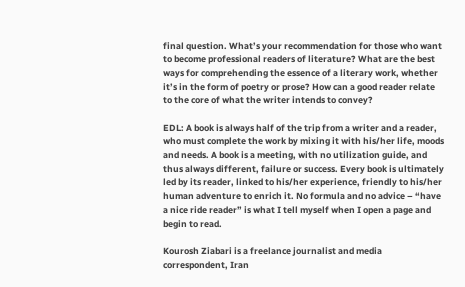final question. What’s your recommendation for those who want to become professional readers of literature? What are the best ways for comprehending the essence of a literary work, whether it’s in the form of poetry or prose? How can a good reader relate to the core of what the writer intends to convey?

EDL: A book is always half of the trip from a writer and a reader, who must complete the work by mixing it with his/her life, moods and needs. A book is a meeting, with no utilization guide, and thus always different, failure or success. Every book is ultimately led by its reader, linked to his/her experience, friendly to his/her human adventure to enrich it. No formula and no advice – “have a nice ride reader” is what I tell myself when I open a page and begin to read.

Kourosh Ziabari is a freelance journalist and media correspondent, Iran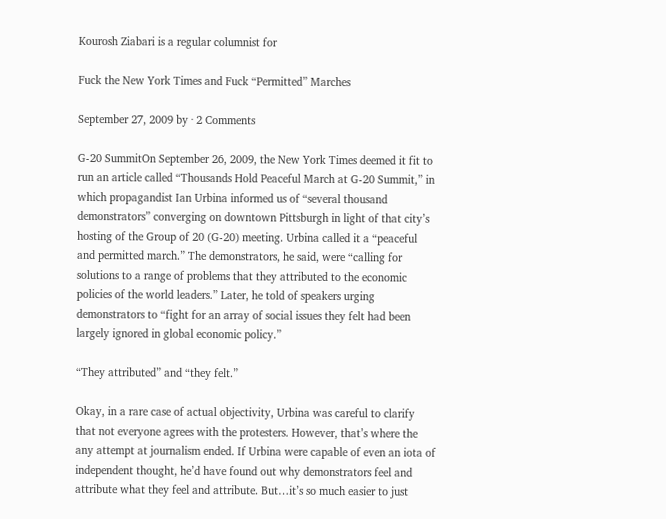Kourosh Ziabari is a regular columnist for

Fuck the New York Times and Fuck “Permitted” Marches

September 27, 2009 by · 2 Comments

G-20 SummitOn September 26, 2009, the New York Times deemed it fit to run an article called “Thousands Hold Peaceful March at G-20 Summit,” in which propagandist Ian Urbina informed us of “several thousand demonstrators” converging on downtown Pittsburgh in light of that city’s hosting of the Group of 20 (G-20) meeting. Urbina called it a “peaceful and permitted march.” The demonstrators, he said, were “calling for solutions to a range of problems that they attributed to the economic policies of the world leaders.” Later, he told of speakers urging demonstrators to “fight for an array of social issues they felt had been largely ignored in global economic policy.”

“They attributed” and “they felt.”

Okay, in a rare case of actual objectivity, Urbina was careful to clarify that not everyone agrees with the protesters. However, that’s where the any attempt at journalism ended. If Urbina were capable of even an iota of independent thought, he’d have found out why demonstrators feel and attribute what they feel and attribute. But…it’s so much easier to just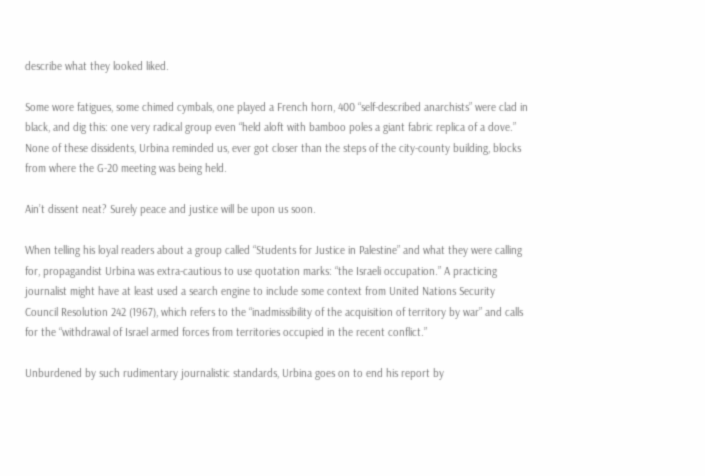describe what they looked liked.

Some wore fatigues, some chimed cymbals, one played a French horn, 400 “self-described anarchists” were clad in black, and dig this: one very radical group even “held aloft with bamboo poles a giant fabric replica of a dove.” None of these dissidents, Urbina reminded us, ever got closer than the steps of the city-county building, blocks from where the G-20 meeting was being held.

Ain’t dissent neat? Surely peace and justice will be upon us soon.

When telling his loyal readers about a group called “Students for Justice in Palestine” and what they were calling for, propagandist Urbina was extra-cautious to use quotation marks: “the Israeli occupation.” A practicing journalist might have at least used a search engine to include some context from United Nations Security Council Resolution 242 (1967), which refers to the “inadmissibility of the acquisition of territory by war” and calls for the “withdrawal of Israel armed forces from territories occupied in the recent conflict.”

Unburdened by such rudimentary journalistic standards, Urbina goes on to end his report by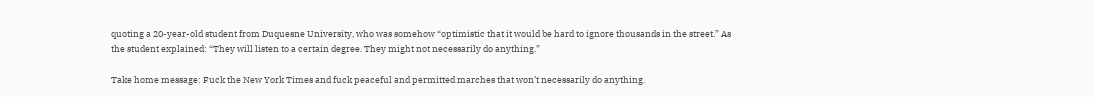quoting a 20-year-old student from Duquesne University, who was somehow “optimistic that it would be hard to ignore thousands in the street.” As the student explained: “They will listen to a certain degree. They might not necessarily do anything.”

Take home message: Fuck the New York Times and fuck peaceful and permitted marches that won’t necessarily do anything.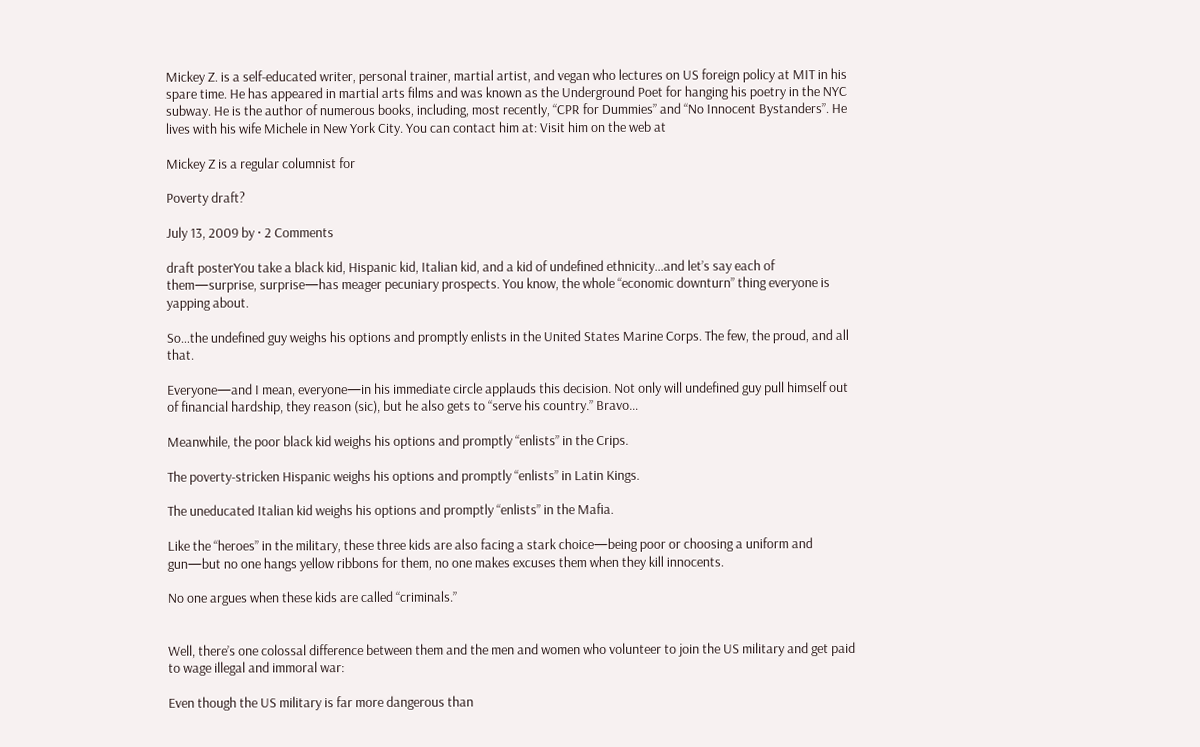Mickey Z. is a self-educated writer, personal trainer, martial artist, and vegan who lectures on US foreign policy at MIT in his spare time. He has appeared in martial arts films and was known as the Underground Poet for hanging his poetry in the NYC subway. He is the author of numerous books, including, most recently, “CPR for Dummies” and “No Innocent Bystanders”. He lives with his wife Michele in New York City. You can contact him at: Visit him on the web at

Mickey Z is a regular columnist for

Poverty draft?

July 13, 2009 by · 2 Comments

draft posterYou take a black kid, Hispanic kid, Italian kid, and a kid of undefined ethnicity…and let’s say each of them—surprise, surprise—has meager pecuniary prospects. You know, the whole “economic downturn” thing everyone is yapping about.

So…the undefined guy weighs his options and promptly enlists in the United States Marine Corps. The few, the proud, and all that.

Everyone—and I mean, everyone—in his immediate circle applauds this decision. Not only will undefined guy pull himself out of financial hardship, they reason (sic), but he also gets to “serve his country.” Bravo…

Meanwhile, the poor black kid weighs his options and promptly “enlists” in the Crips.

The poverty-stricken Hispanic weighs his options and promptly “enlists” in Latin Kings.

The uneducated Italian kid weighs his options and promptly “enlists” in the Mafia.

Like the “heroes” in the military, these three kids are also facing a stark choice—being poor or choosing a uniform and gun—but no one hangs yellow ribbons for them, no one makes excuses them when they kill innocents.

No one argues when these kids are called “criminals.”


Well, there’s one colossal difference between them and the men and women who volunteer to join the US military and get paid to wage illegal and immoral war:

Even though the US military is far more dangerous than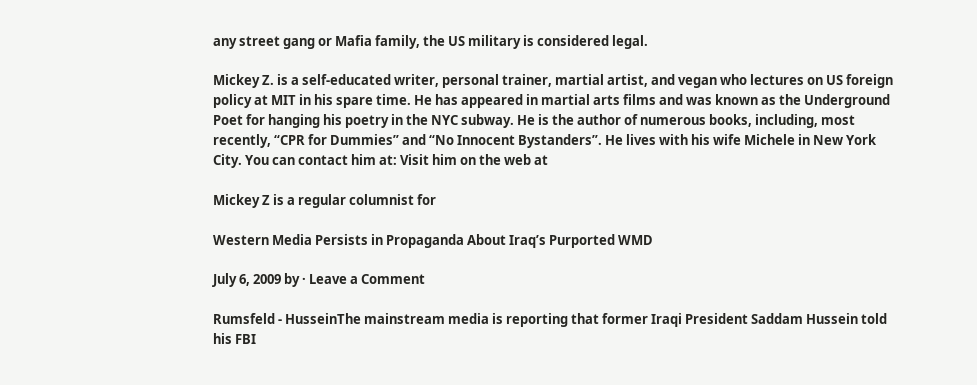any street gang or Mafia family, the US military is considered legal.

Mickey Z. is a self-educated writer, personal trainer, martial artist, and vegan who lectures on US foreign policy at MIT in his spare time. He has appeared in martial arts films and was known as the Underground Poet for hanging his poetry in the NYC subway. He is the author of numerous books, including, most recently, “CPR for Dummies” and “No Innocent Bystanders”. He lives with his wife Michele in New York City. You can contact him at: Visit him on the web at

Mickey Z is a regular columnist for

Western Media Persists in Propaganda About Iraq’s Purported WMD

July 6, 2009 by · Leave a Comment

Rumsfeld - HusseinThe mainstream media is reporting that former Iraqi President Saddam Hussein told his FBI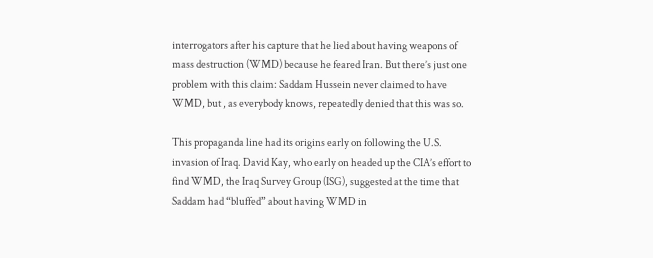interrogators after his capture that he lied about having weapons of mass destruction (WMD) because he feared Iran. But there’s just one problem with this claim: Saddam Hussein never claimed to have WMD, but , as everybody knows, repeatedly denied that this was so.

This propaganda line had its origins early on following the U.S. invasion of Iraq. David Kay, who early on headed up the CIA’s effort to find WMD, the Iraq Survey Group (ISG), suggested at the time that Saddam had “bluffed” about having WMD in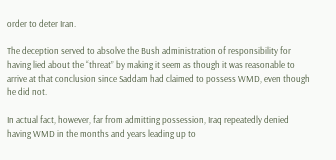order to deter Iran.

The deception served to absolve the Bush administration of responsibility for having lied about the “threat” by making it seem as though it was reasonable to arrive at that conclusion since Saddam had claimed to possess WMD, even though he did not.

In actual fact, however, far from admitting possession, Iraq repeatedly denied having WMD in the months and years leading up to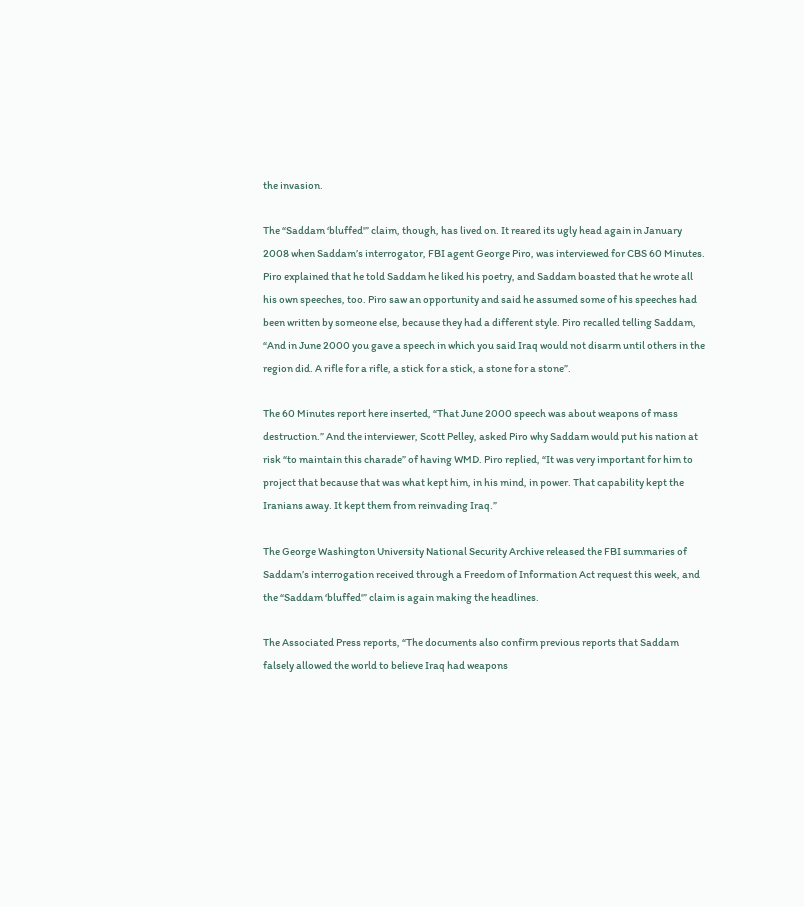the invasion.

The “Saddam ‘bluffed'” claim, though, has lived on. It reared its ugly head again in January 2008 when Saddam’s interrogator, FBI agent George Piro, was interviewed for CBS 60 Minutes. Piro explained that he told Saddam he liked his poetry, and Saddam boasted that he wrote all his own speeches, too. Piro saw an opportunity and said he assumed some of his speeches had been written by someone else, because they had a different style. Piro recalled telling Saddam, “And in June 2000 you gave a speech in which you said Iraq would not disarm until others in the region did. A rifle for a rifle, a stick for a stick, a stone for a stone”.

The 60 Minutes report here inserted, “That June 2000 speech was about weapons of mass destruction.” And the interviewer, Scott Pelley, asked Piro why Saddam would put his nation at risk “to maintain this charade” of having WMD. Piro replied, “It was very important for him to project that because that was what kept him, in his mind, in power. That capability kept the Iranians away. It kept them from reinvading Iraq.”

The George Washington University National Security Archive released the FBI summaries of Saddam’s interrogation received through a Freedom of Information Act request this week, and the “Saddam ‘bluffed'” claim is again making the headlines.

The Associated Press reports, “The documents also confirm previous reports that Saddam falsely allowed the world to believe Iraq had weapons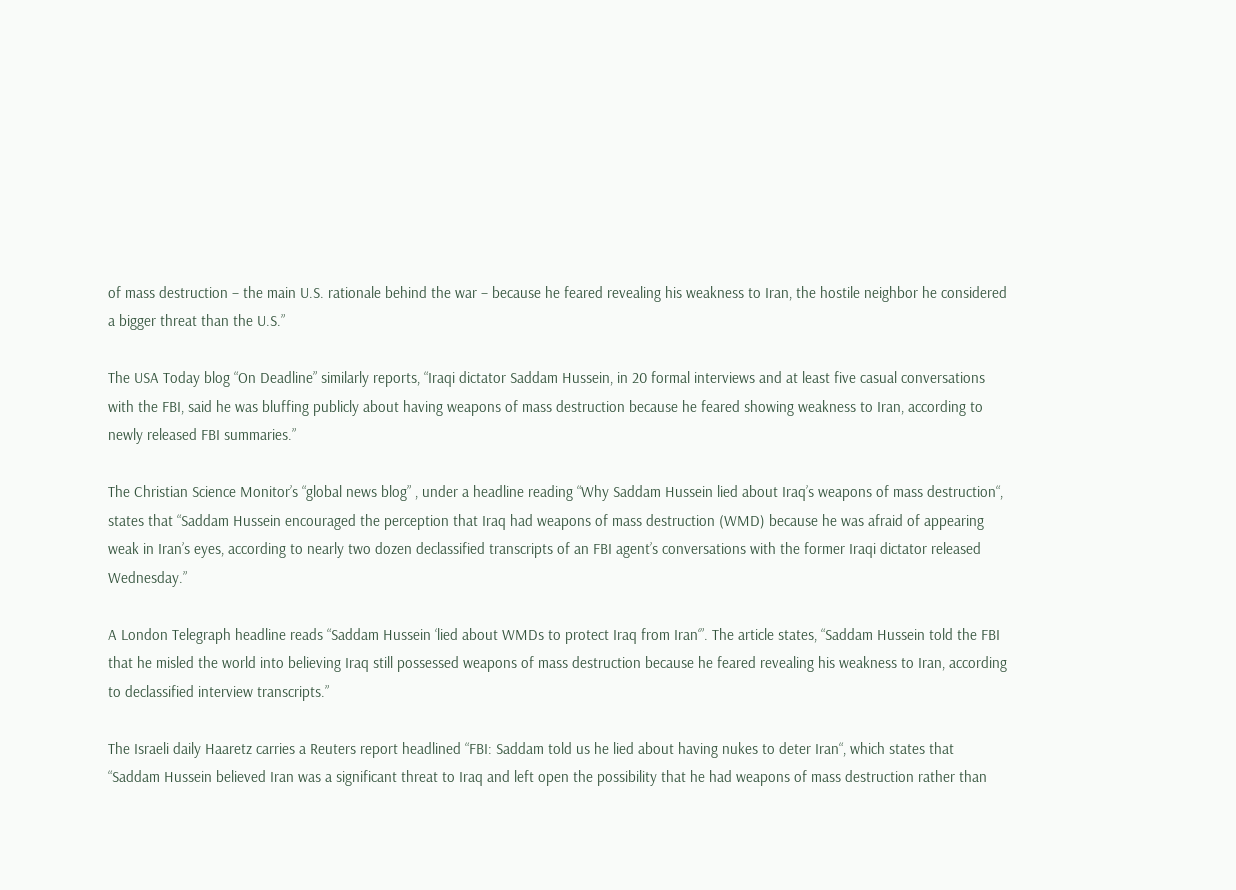of mass destruction – the main U.S. rationale behind the war – because he feared revealing his weakness to Iran, the hostile neighbor he considered a bigger threat than the U.S.”

The USA Today blog “On Deadline” similarly reports, “Iraqi dictator Saddam Hussein, in 20 formal interviews and at least five casual conversations with the FBI, said he was bluffing publicly about having weapons of mass destruction because he feared showing weakness to Iran, according to newly released FBI summaries.”

The Christian Science Monitor’s “global news blog” , under a headline reading “Why Saddam Hussein lied about Iraq’s weapons of mass destruction“, states that “Saddam Hussein encouraged the perception that Iraq had weapons of mass destruction (WMD) because he was afraid of appearing weak in Iran’s eyes, according to nearly two dozen declassified transcripts of an FBI agent’s conversations with the former Iraqi dictator released Wednesday.”

A London Telegraph headline reads “Saddam Hussein ‘lied about WMDs to protect Iraq from Iran‘”. The article states, “Saddam Hussein told the FBI that he misled the world into believing Iraq still possessed weapons of mass destruction because he feared revealing his weakness to Iran, according to declassified interview transcripts.”

The Israeli daily Haaretz carries a Reuters report headlined “FBI: Saddam told us he lied about having nukes to deter Iran“, which states that “Saddam Hussein believed Iran was a significant threat to Iraq and left open the possibility that he had weapons of mass destruction rather than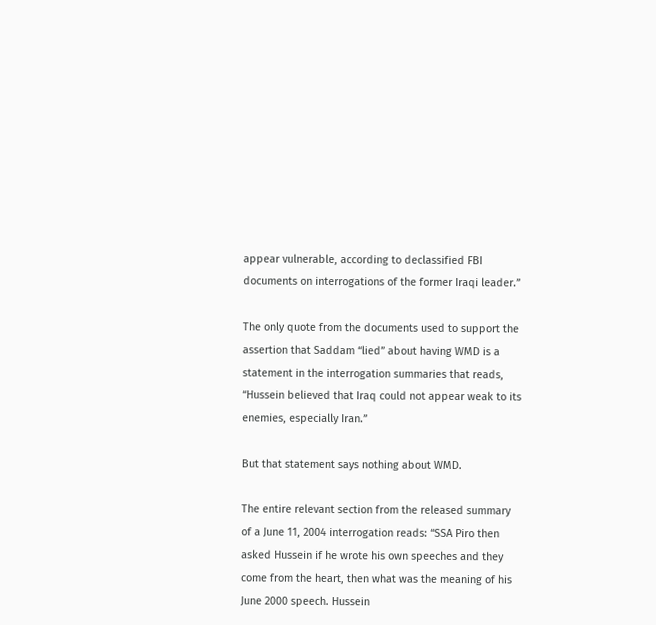appear vulnerable, according to declassified FBI documents on interrogations of the former Iraqi leader.”

The only quote from the documents used to support the assertion that Saddam “lied” about having WMD is a statement in the interrogation summaries that reads, “Hussein believed that Iraq could not appear weak to its enemies, especially Iran.”

But that statement says nothing about WMD.

The entire relevant section from the released summary of a June 11, 2004 interrogation reads: “SSA Piro then asked Hussein if he wrote his own speeches and they come from the heart, then what was the meaning of his June 2000 speech. Hussein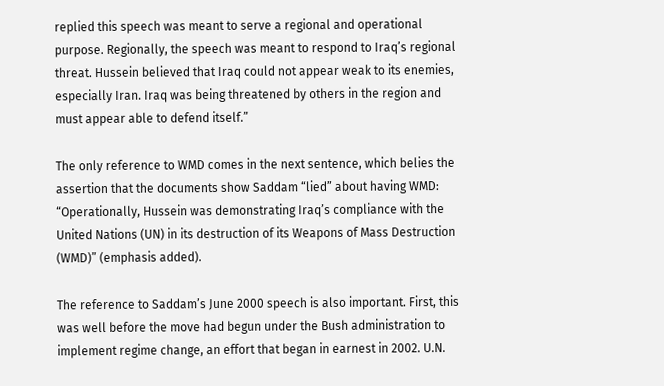replied this speech was meant to serve a regional and operational purpose. Regionally, the speech was meant to respond to Iraq’s regional threat. Hussein believed that Iraq could not appear weak to its enemies, especially Iran. Iraq was being threatened by others in the region and must appear able to defend itself.”

The only reference to WMD comes in the next sentence, which belies the assertion that the documents show Saddam “lied” about having WMD: “Operationally, Hussein was demonstrating Iraq’s compliance with the United Nations (UN) in its destruction of its Weapons of Mass Destruction (WMD)” (emphasis added).

The reference to Saddam’s June 2000 speech is also important. First, this was well before the move had begun under the Bush administration to implement regime change, an effort that began in earnest in 2002. U.N.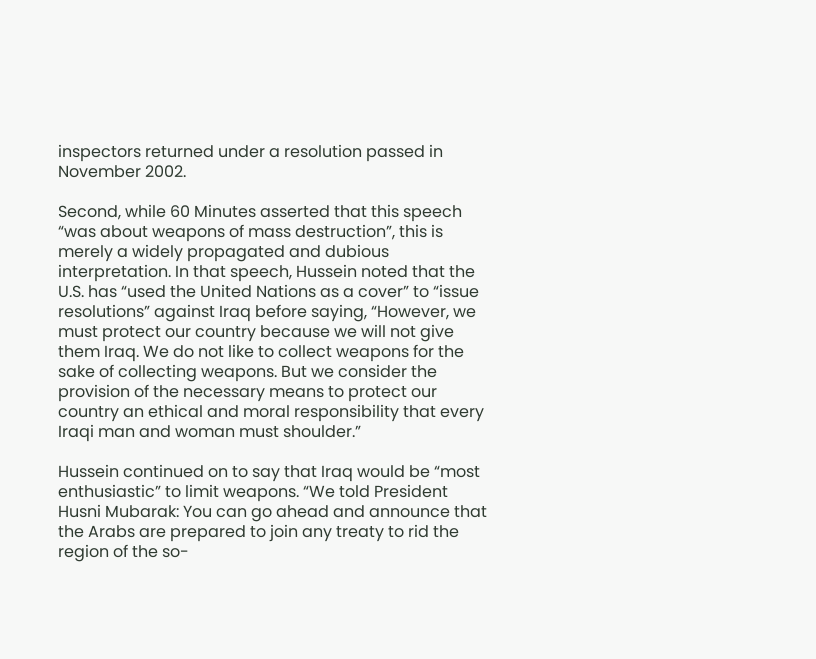inspectors returned under a resolution passed in November 2002.

Second, while 60 Minutes asserted that this speech “was about weapons of mass destruction”, this is merely a widely propagated and dubious interpretation. In that speech, Hussein noted that the U.S. has “used the United Nations as a cover” to “issue resolutions” against Iraq before saying, “However, we must protect our country because we will not give them Iraq. We do not like to collect weapons for the sake of collecting weapons. But we consider the provision of the necessary means to protect our country an ethical and moral responsibility that every Iraqi man and woman must shoulder.”

Hussein continued on to say that Iraq would be “most enthusiastic” to limit weapons. “We told President Husni Mubarak: You can go ahead and announce that the Arabs are prepared to join any treaty to rid the region of the so-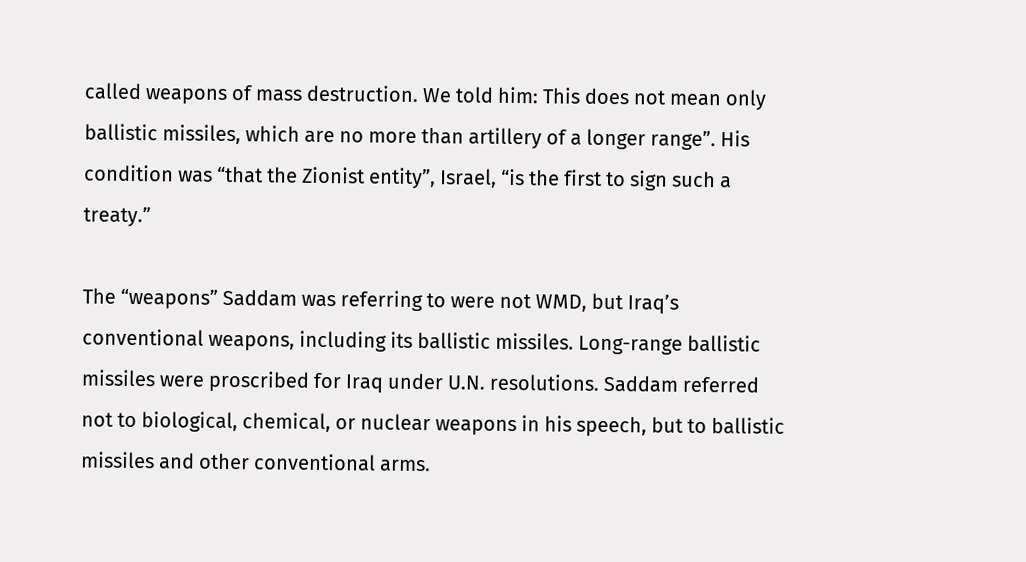called weapons of mass destruction. We told him: This does not mean only ballistic missiles, which are no more than artillery of a longer range”. His condition was “that the Zionist entity”, Israel, “is the first to sign such a treaty.”

The “weapons” Saddam was referring to were not WMD, but Iraq’s conventional weapons, including its ballistic missiles. Long-range ballistic missiles were proscribed for Iraq under U.N. resolutions. Saddam referred not to biological, chemical, or nuclear weapons in his speech, but to ballistic missiles and other conventional arms.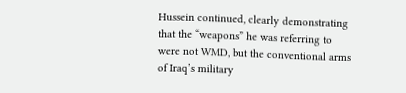Hussein continued, clearly demonstrating that the “weapons” he was referring to were not WMD, but the conventional arms of Iraq’s military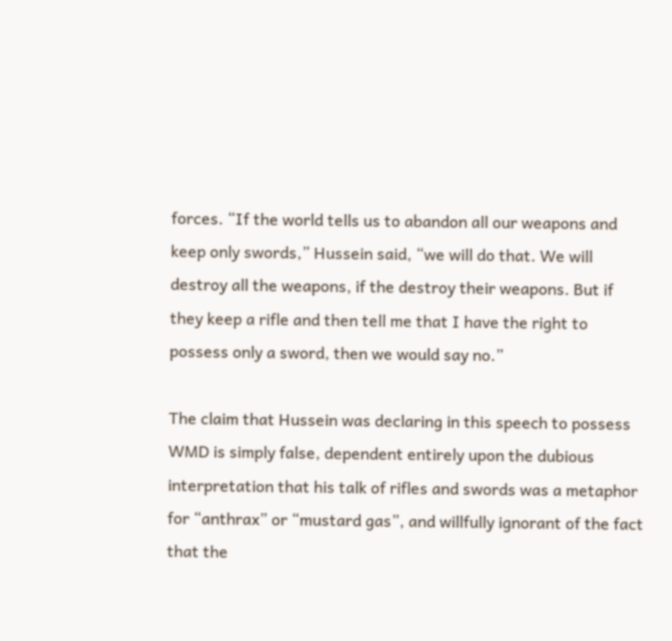forces. “If the world tells us to abandon all our weapons and keep only swords,” Hussein said, “we will do that. We will destroy all the weapons, if the destroy their weapons. But if they keep a rifle and then tell me that I have the right to possess only a sword, then we would say no.”

The claim that Hussein was declaring in this speech to possess WMD is simply false, dependent entirely upon the dubious interpretation that his talk of rifles and swords was a metaphor for “anthrax” or “mustard gas”, and willfully ignorant of the fact that the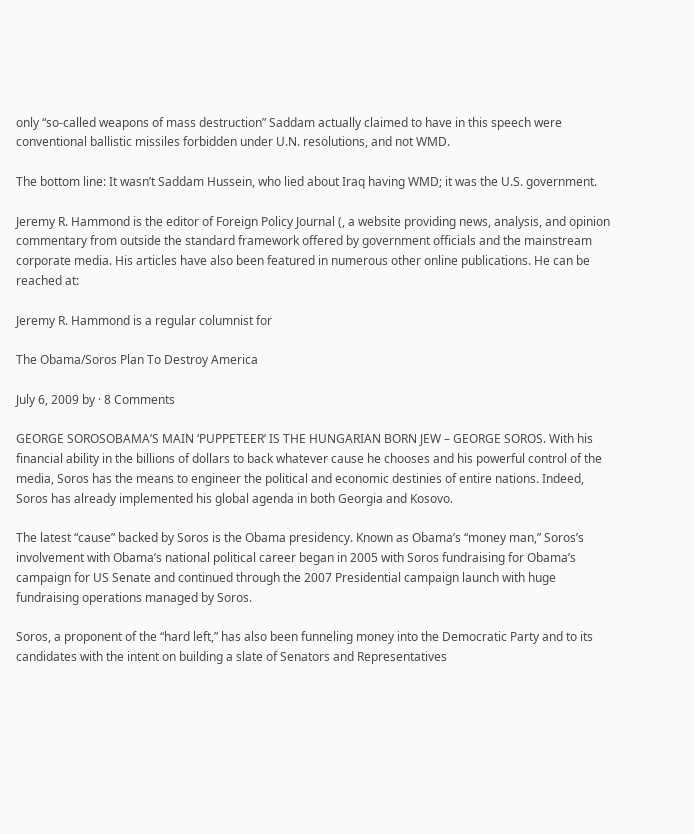only “so-called weapons of mass destruction” Saddam actually claimed to have in this speech were conventional ballistic missiles forbidden under U.N. resolutions, and not WMD.

The bottom line: It wasn’t Saddam Hussein, who lied about Iraq having WMD; it was the U.S. government.

Jeremy R. Hammond is the editor of Foreign Policy Journal (, a website providing news, analysis, and opinion commentary from outside the standard framework offered by government officials and the mainstream corporate media. His articles have also been featured in numerous other online publications. He can be reached at:

Jeremy R. Hammond is a regular columnist for

The Obama/Soros Plan To Destroy America

July 6, 2009 by · 8 Comments

GEORGE SOROSOBAMA’S MAIN ‘PUPPETEER’ IS THE HUNGARIAN BORN JEW – GEORGE SOROS. With his financial ability in the billions of dollars to back whatever cause he chooses and his powerful control of the media, Soros has the means to engineer the political and economic destinies of entire nations. Indeed, Soros has already implemented his global agenda in both Georgia and Kosovo.

The latest “cause” backed by Soros is the Obama presidency. Known as Obama’s “money man,” Soros’s involvement with Obama’s national political career began in 2005 with Soros fundraising for Obama’s campaign for US Senate and continued through the 2007 Presidential campaign launch with huge fundraising operations managed by Soros.

Soros, a proponent of the “hard left,” has also been funneling money into the Democratic Party and to its candidates with the intent on building a slate of Senators and Representatives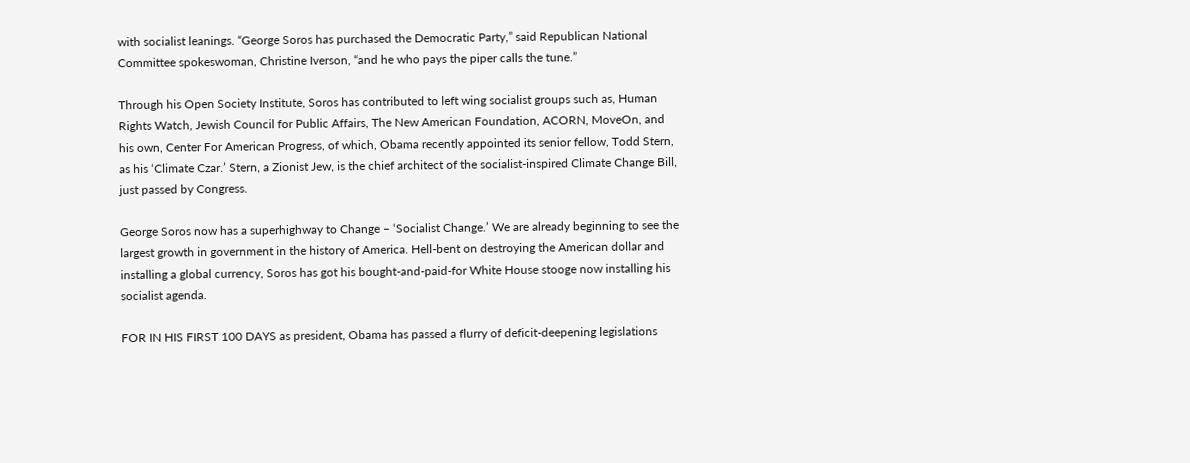with socialist leanings. “George Soros has purchased the Democratic Party,” said Republican National Committee spokeswoman, Christine Iverson, “and he who pays the piper calls the tune.”

Through his Open Society Institute, Soros has contributed to left wing socialist groups such as, Human Rights Watch, Jewish Council for Public Affairs, The New American Foundation, ACORN, MoveOn, and his own, Center For American Progress, of which, Obama recently appointed its senior fellow, Todd Stern, as his ‘Climate Czar.’ Stern, a Zionist Jew, is the chief architect of the socialist-inspired Climate Change Bill, just passed by Congress.

George Soros now has a superhighway to Change – ‘Socialist Change.’ We are already beginning to see the largest growth in government in the history of America. Hell-bent on destroying the American dollar and installing a global currency, Soros has got his bought-and-paid-for White House stooge now installing his socialist agenda.

FOR IN HIS FIRST 100 DAYS as president, Obama has passed a flurry of deficit-deepening legislations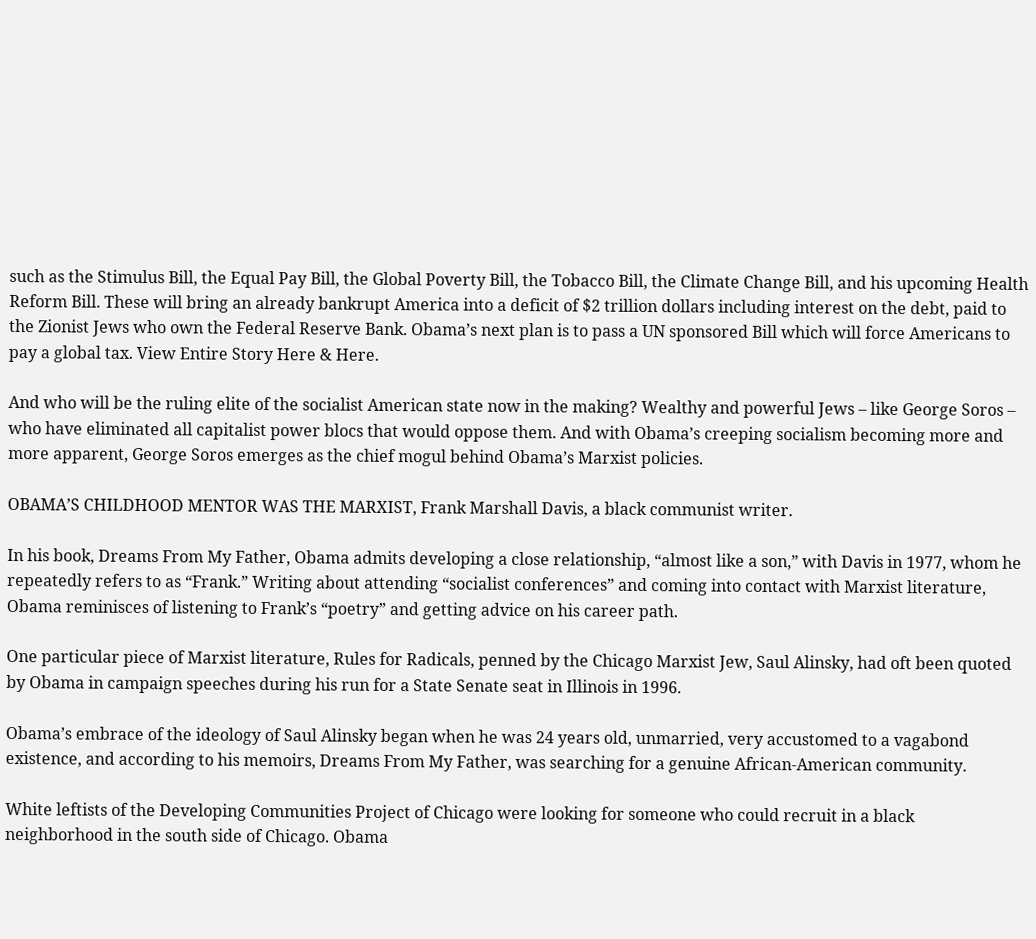such as the Stimulus Bill, the Equal Pay Bill, the Global Poverty Bill, the Tobacco Bill, the Climate Change Bill, and his upcoming Health Reform Bill. These will bring an already bankrupt America into a deficit of $2 trillion dollars including interest on the debt, paid to the Zionist Jews who own the Federal Reserve Bank. Obama’s next plan is to pass a UN sponsored Bill which will force Americans to pay a global tax. View Entire Story Here & Here.

And who will be the ruling elite of the socialist American state now in the making? Wealthy and powerful Jews – like George Soros – who have eliminated all capitalist power blocs that would oppose them. And with Obama’s creeping socialism becoming more and more apparent, George Soros emerges as the chief mogul behind Obama’s Marxist policies.

OBAMA’S CHILDHOOD MENTOR WAS THE MARXIST, Frank Marshall Davis, a black communist writer.

In his book, Dreams From My Father, Obama admits developing a close relationship, “almost like a son,” with Davis in 1977, whom he repeatedly refers to as “Frank.” Writing about attending “socialist conferences” and coming into contact with Marxist literature, Obama reminisces of listening to Frank’s “poetry” and getting advice on his career path.

One particular piece of Marxist literature, Rules for Radicals, penned by the Chicago Marxist Jew, Saul Alinsky, had oft been quoted by Obama in campaign speeches during his run for a State Senate seat in Illinois in 1996.

Obama’s embrace of the ideology of Saul Alinsky began when he was 24 years old, unmarried, very accustomed to a vagabond existence, and according to his memoirs, Dreams From My Father, was searching for a genuine African-American community.

White leftists of the Developing Communities Project of Chicago were looking for someone who could recruit in a black neighborhood in the south side of Chicago. Obama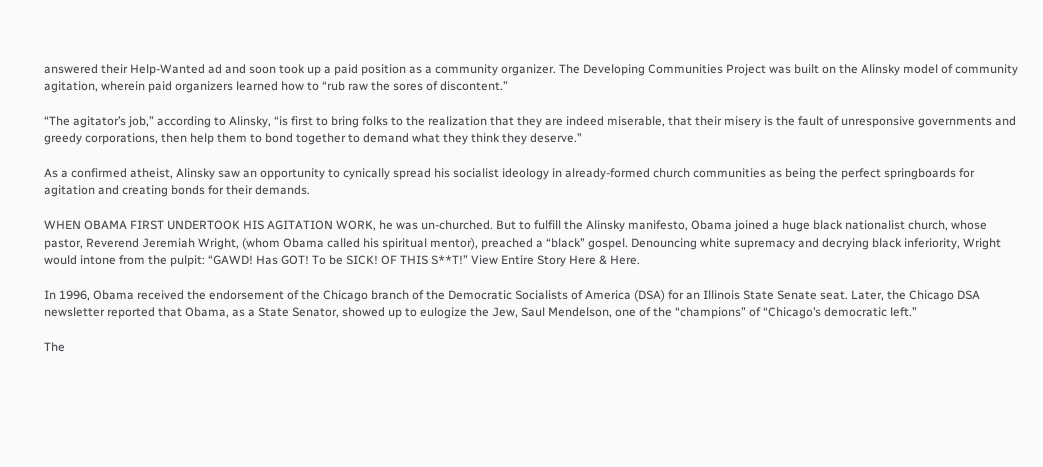answered their Help-Wanted ad and soon took up a paid position as a community organizer. The Developing Communities Project was built on the Alinsky model of community agitation, wherein paid organizers learned how to “rub raw the sores of discontent.”

“The agitator’s job,” according to Alinsky, “is first to bring folks to the realization that they are indeed miserable, that their misery is the fault of unresponsive governments and greedy corporations, then help them to bond together to demand what they think they deserve.”

As a confirmed atheist, Alinsky saw an opportunity to cynically spread his socialist ideology in already-formed church communities as being the perfect springboards for agitation and creating bonds for their demands.

WHEN OBAMA FIRST UNDERTOOK HIS AGITATION WORK, he was un-churched. But to fulfill the Alinsky manifesto, Obama joined a huge black nationalist church, whose pastor, Reverend Jeremiah Wright, (whom Obama called his spiritual mentor), preached a “black” gospel. Denouncing white supremacy and decrying black inferiority, Wright would intone from the pulpit: “GAWD! Has GOT! To be SICK! OF THIS S**T!” View Entire Story Here & Here.

In 1996, Obama received the endorsement of the Chicago branch of the Democratic Socialists of America (DSA) for an Illinois State Senate seat. Later, the Chicago DSA newsletter reported that Obama, as a State Senator, showed up to eulogize the Jew, Saul Mendelson, one of the “champions” of “Chicago’s democratic left.”

The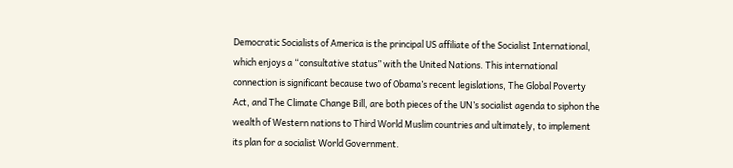Democratic Socialists of America is the principal US affiliate of the Socialist International, which enjoys a “consultative status” with the United Nations. This international connection is significant because two of Obama’s recent legislations, The Global Poverty Act, and The Climate Change Bill, are both pieces of the UN’s socialist agenda to siphon the wealth of Western nations to Third World Muslim countries and ultimately, to implement its plan for a socialist World Government.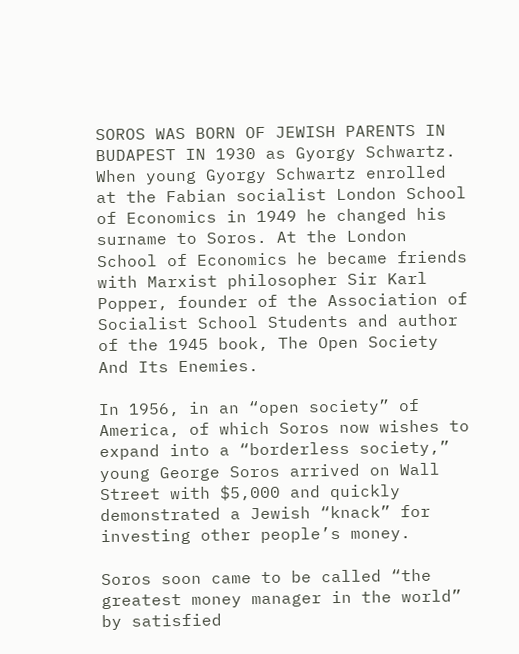SOROS WAS BORN OF JEWISH PARENTS IN BUDAPEST IN 1930 as Gyorgy Schwartz. When young Gyorgy Schwartz enrolled at the Fabian socialist London School of Economics in 1949 he changed his surname to Soros. At the London School of Economics he became friends with Marxist philosopher Sir Karl Popper, founder of the Association of Socialist School Students and author of the 1945 book, The Open Society And Its Enemies.

In 1956, in an “open society” of America, of which Soros now wishes to expand into a “borderless society,” young George Soros arrived on Wall Street with $5,000 and quickly demonstrated a Jewish “knack” for investing other people’s money.

Soros soon came to be called “the greatest money manager in the world” by satisfied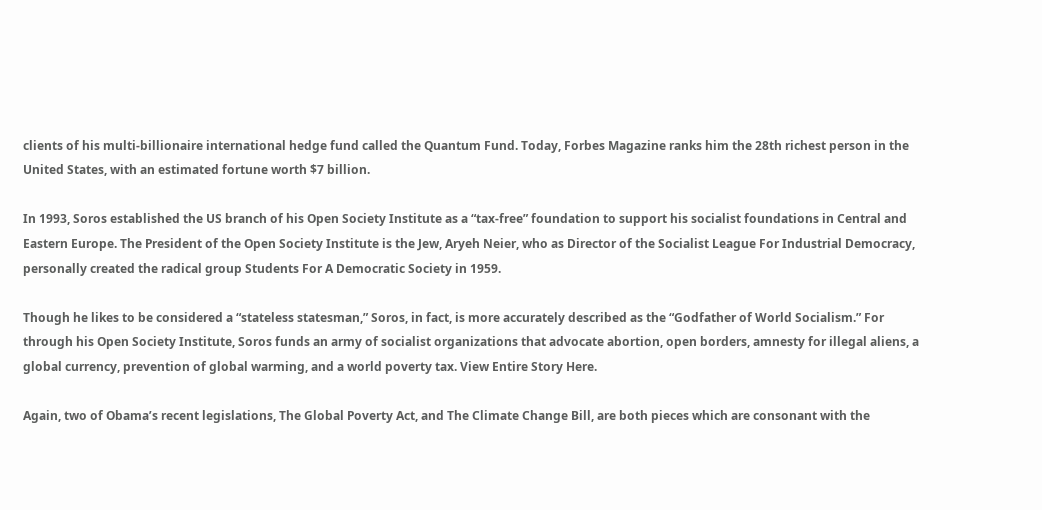clients of his multi-billionaire international hedge fund called the Quantum Fund. Today, Forbes Magazine ranks him the 28th richest person in the United States, with an estimated fortune worth $7 billion.

In 1993, Soros established the US branch of his Open Society Institute as a “tax-free” foundation to support his socialist foundations in Central and Eastern Europe. The President of the Open Society Institute is the Jew, Aryeh Neier, who as Director of the Socialist League For Industrial Democracy, personally created the radical group Students For A Democratic Society in 1959.

Though he likes to be considered a “stateless statesman,” Soros, in fact, is more accurately described as the “Godfather of World Socialism.” For through his Open Society Institute, Soros funds an army of socialist organizations that advocate abortion, open borders, amnesty for illegal aliens, a global currency, prevention of global warming, and a world poverty tax. View Entire Story Here.

Again, two of Obama’s recent legislations, The Global Poverty Act, and The Climate Change Bill, are both pieces which are consonant with the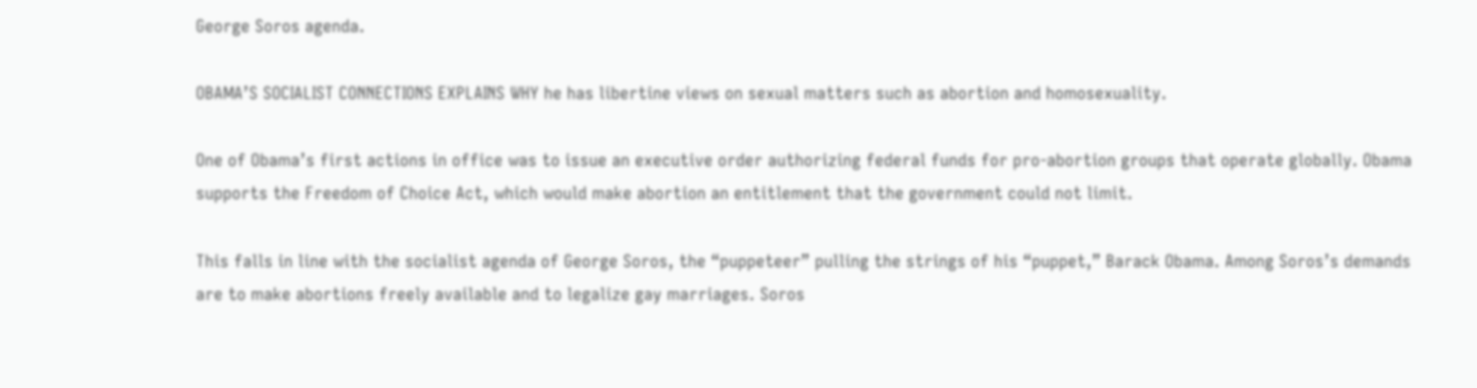George Soros agenda.

OBAMA’S SOCIALIST CONNECTIONS EXPLAINS WHY he has libertine views on sexual matters such as abortion and homosexuality.

One of Obama’s first actions in office was to issue an executive order authorizing federal funds for pro-abortion groups that operate globally. Obama supports the Freedom of Choice Act, which would make abortion an entitlement that the government could not limit.

This falls in line with the socialist agenda of George Soros, the “puppeteer” pulling the strings of his “puppet,” Barack Obama. Among Soros’s demands are to make abortions freely available and to legalize gay marriages. Soros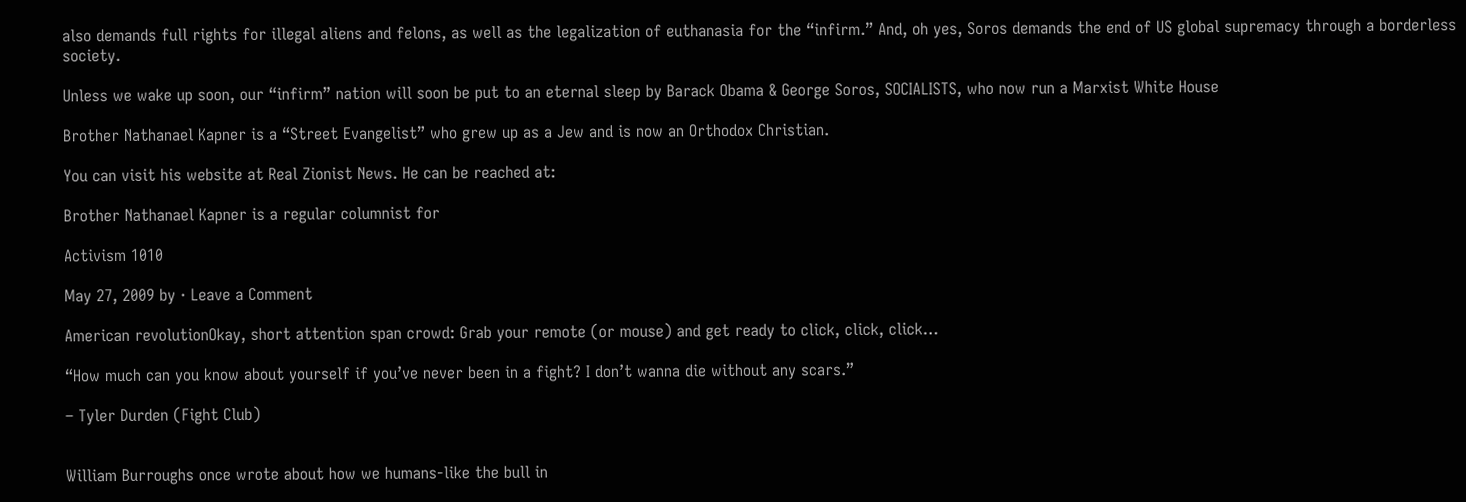also demands full rights for illegal aliens and felons, as well as the legalization of euthanasia for the “infirm.” And, oh yes, Soros demands the end of US global supremacy through a borderless society.

Unless we wake up soon, our “infirm” nation will soon be put to an eternal sleep by Barack Obama & George Soros, SOCIALISTS, who now run a Marxist White House

Brother Nathanael Kapner is a “Street Evangelist” who grew up as a Jew and is now an Orthodox Christian.

You can visit his website at Real Zionist News. He can be reached at:

Brother Nathanael Kapner is a regular columnist for

Activism 1010

May 27, 2009 by · Leave a Comment

American revolutionOkay, short attention span crowd: Grab your remote (or mouse) and get ready to click, click, click…

“How much can you know about yourself if you’ve never been in a fight? I don’t wanna die without any scars.”

– Tyler Durden (Fight Club)


William Burroughs once wrote about how we humans-like the bull in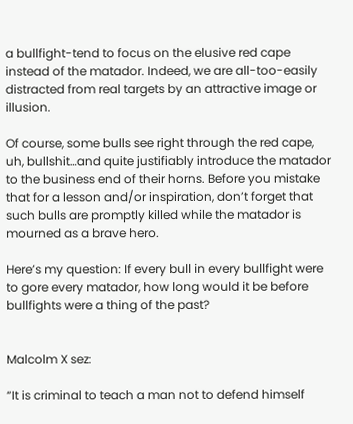a bullfight-tend to focus on the elusive red cape instead of the matador. Indeed, we are all-too-easily distracted from real targets by an attractive image or illusion.

Of course, some bulls see right through the red cape, uh, bullshit…and quite justifiably introduce the matador to the business end of their horns. Before you mistake that for a lesson and/or inspiration, don’t forget that such bulls are promptly killed while the matador is mourned as a brave hero.

Here’s my question: If every bull in every bullfight were to gore every matador, how long would it be before bullfights were a thing of the past?


Malcolm X sez:

“It is criminal to teach a man not to defend himself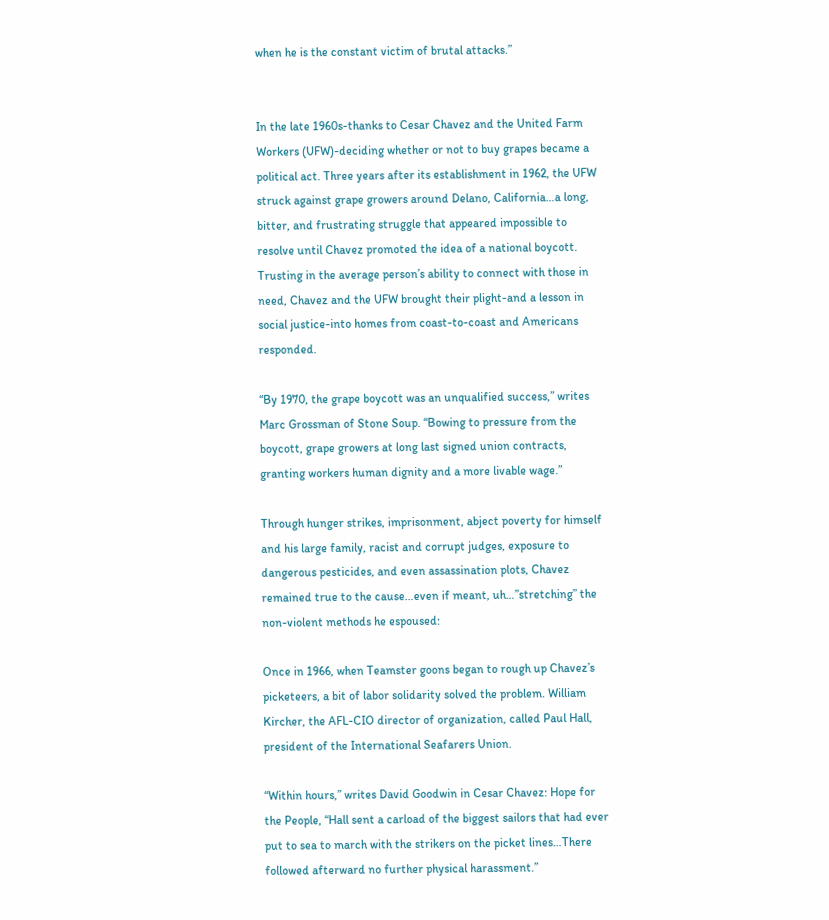when he is the constant victim of brutal attacks.”


In the late 1960s-thanks to Cesar Chavez and the United Farm Workers (UFW)-deciding whether or not to buy grapes became a political act. Three years after its establishment in 1962, the UFW struck against grape growers around Delano, California…a long, bitter, and frustrating struggle that appeared impossible to resolve until Chavez promoted the idea of a national boycott. Trusting in the average person’s ability to connect with those in need, Chavez and the UFW brought their plight-and a lesson in social justice-into homes from coast-to-coast and Americans responded.

“By 1970, the grape boycott was an unqualified success,” writes Marc Grossman of Stone Soup. “Bowing to pressure from the boycott, grape growers at long last signed union contracts, granting workers human dignity and a more livable wage.”

Through hunger strikes, imprisonment, abject poverty for himself and his large family, racist and corrupt judges, exposure to dangerous pesticides, and even assassination plots, Chavez remained true to the cause…even if meant, uh…”stretching” the non-violent methods he espoused:

Once in 1966, when Teamster goons began to rough up Chavez’s picketeers, a bit of labor solidarity solved the problem. William Kircher, the AFL-CIO director of organization, called Paul Hall, president of the International Seafarers Union.

“Within hours,” writes David Goodwin in Cesar Chavez: Hope for the People, “Hall sent a carload of the biggest sailors that had ever put to sea to march with the strikers on the picket lines…There followed afterward no further physical harassment.”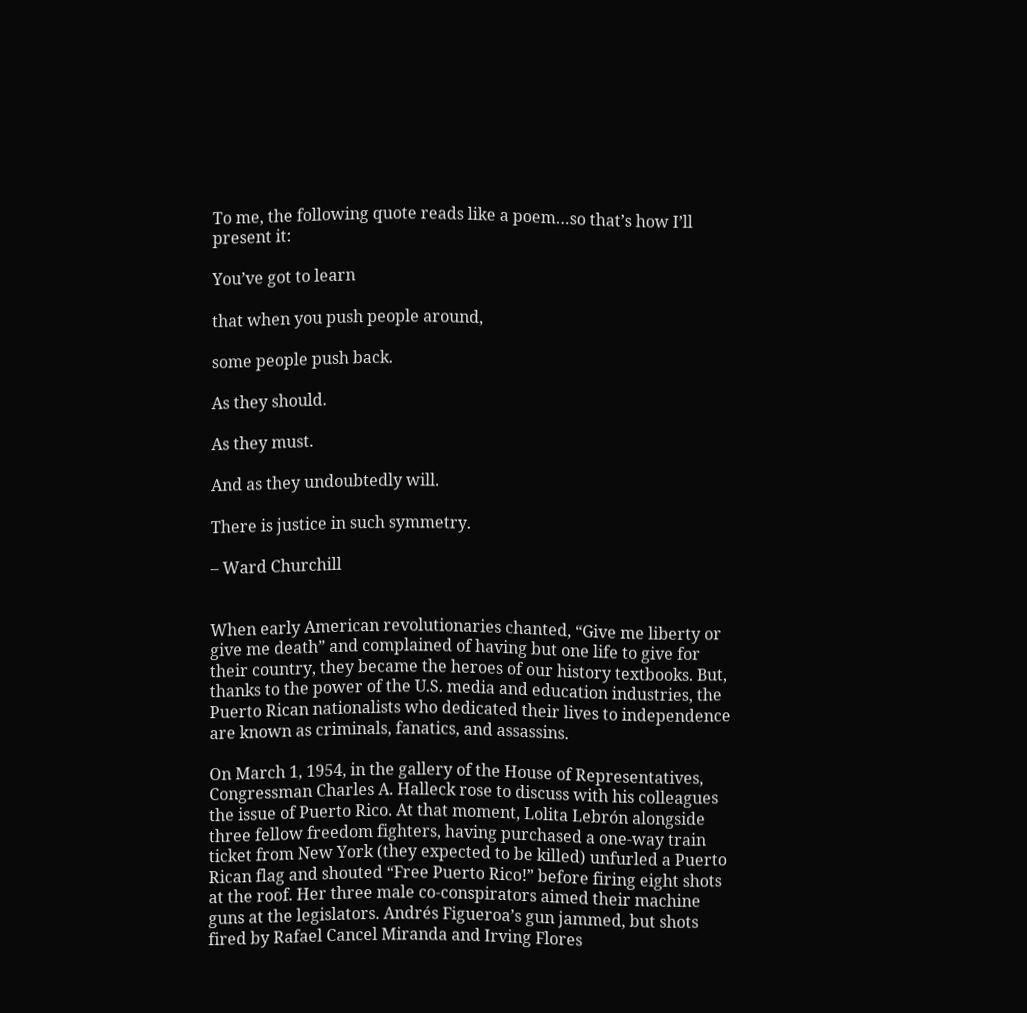To me, the following quote reads like a poem…so that’s how I’ll present it:

You’ve got to learn

that when you push people around,

some people push back.

As they should.

As they must.

And as they undoubtedly will.

There is justice in such symmetry.

– Ward Churchill


When early American revolutionaries chanted, “Give me liberty or give me death” and complained of having but one life to give for their country, they became the heroes of our history textbooks. But, thanks to the power of the U.S. media and education industries, the Puerto Rican nationalists who dedicated their lives to independence are known as criminals, fanatics, and assassins.

On March 1, 1954, in the gallery of the House of Representatives, Congressman Charles A. Halleck rose to discuss with his colleagues the issue of Puerto Rico. At that moment, Lolita Lebrón alongside three fellow freedom fighters, having purchased a one-way train ticket from New York (they expected to be killed) unfurled a Puerto Rican flag and shouted “Free Puerto Rico!” before firing eight shots at the roof. Her three male co-conspirators aimed their machine guns at the legislators. Andrés Figueroa’s gun jammed, but shots fired by Rafael Cancel Miranda and Irving Flores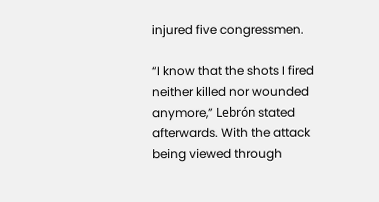injured five congressmen.

“I know that the shots I fired neither killed nor wounded anymore,” Lebrón stated afterwards. With the attack being viewed through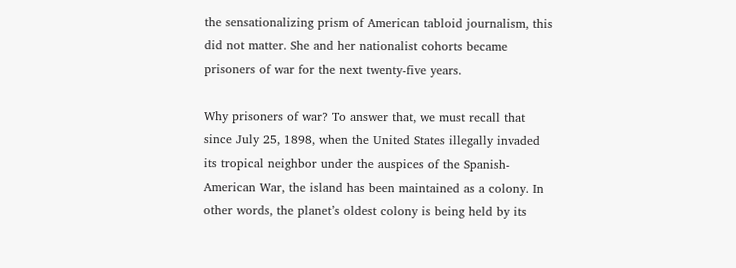the sensationalizing prism of American tabloid journalism, this did not matter. She and her nationalist cohorts became prisoners of war for the next twenty-five years.

Why prisoners of war? To answer that, we must recall that since July 25, 1898, when the United States illegally invaded its tropical neighbor under the auspices of the Spanish-American War, the island has been maintained as a colony. In other words, the planet’s oldest colony is being held by its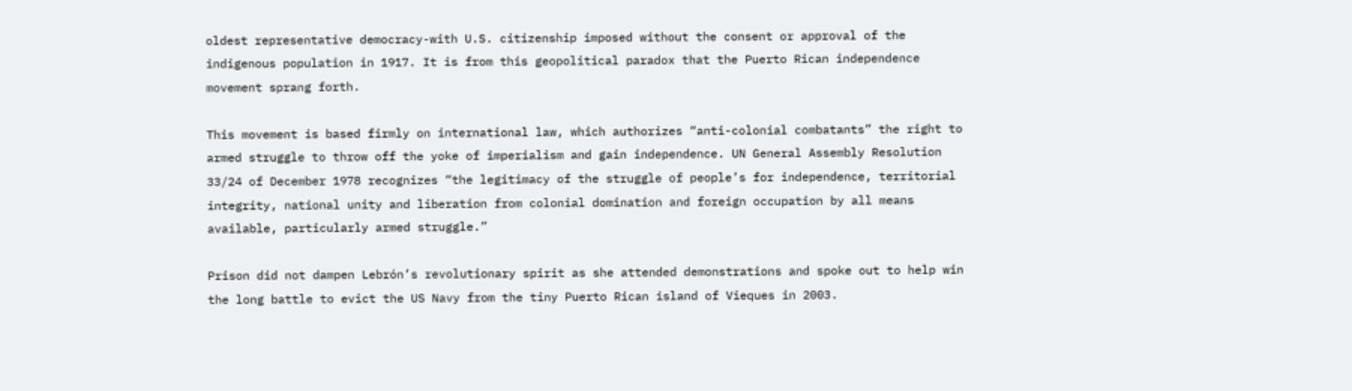oldest representative democracy-with U.S. citizenship imposed without the consent or approval of the indigenous population in 1917. It is from this geopolitical paradox that the Puerto Rican independence movement sprang forth.

This movement is based firmly on international law, which authorizes “anti-colonial combatants” the right to armed struggle to throw off the yoke of imperialism and gain independence. UN General Assembly Resolution 33/24 of December 1978 recognizes “the legitimacy of the struggle of people’s for independence, territorial integrity, national unity and liberation from colonial domination and foreign occupation by all means available, particularly armed struggle.”

Prison did not dampen Lebrón’s revolutionary spirit as she attended demonstrations and spoke out to help win the long battle to evict the US Navy from the tiny Puerto Rican island of Vieques in 2003.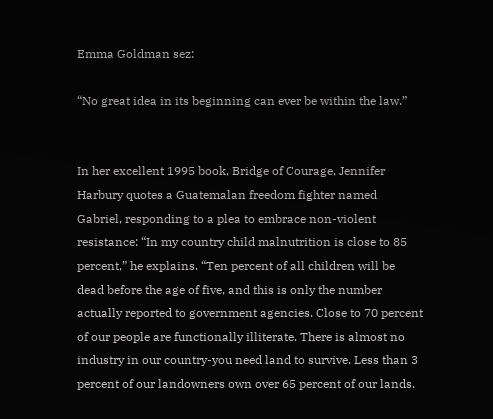Emma Goldman sez:

“No great idea in its beginning can ever be within the law.”


In her excellent 1995 book, Bridge of Courage, Jennifer Harbury quotes a Guatemalan freedom fighter named Gabriel, responding to a plea to embrace non-violent resistance: “In my country child malnutrition is close to 85 percent,” he explains. “Ten percent of all children will be dead before the age of five, and this is only the number actually reported to government agencies. Close to 70 percent of our people are functionally illiterate. There is almost no industry in our country-you need land to survive. Less than 3 percent of our landowners own over 65 percent of our lands.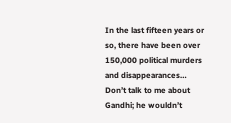In the last fifteen years or so, there have been over 150,000 political murders and disappearances… Don’t talk to me about Gandhi; he wouldn’t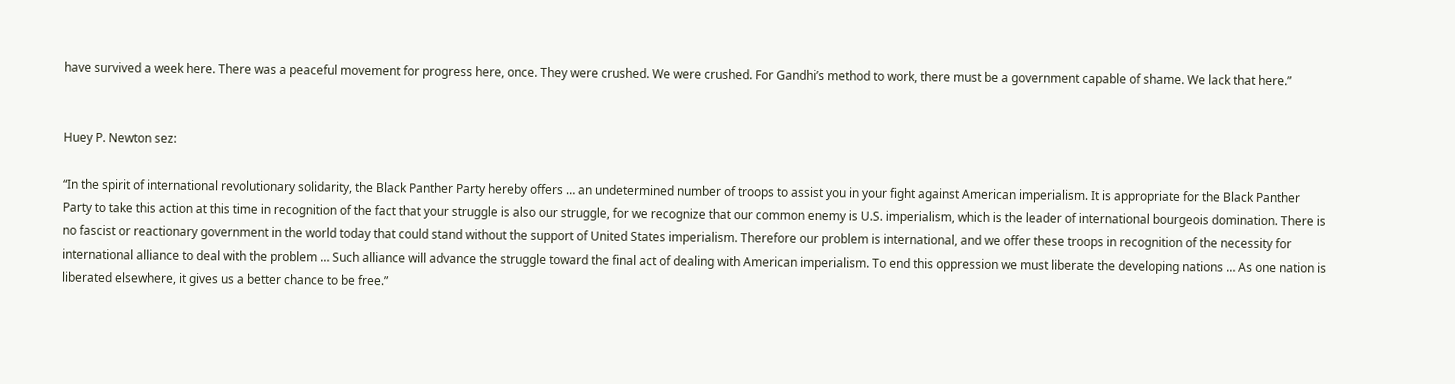have survived a week here. There was a peaceful movement for progress here, once. They were crushed. We were crushed. For Gandhi’s method to work, there must be a government capable of shame. We lack that here.”


Huey P. Newton sez:

“In the spirit of international revolutionary solidarity, the Black Panther Party hereby offers … an undetermined number of troops to assist you in your fight against American imperialism. It is appropriate for the Black Panther Party to take this action at this time in recognition of the fact that your struggle is also our struggle, for we recognize that our common enemy is U.S. imperialism, which is the leader of international bourgeois domination. There is no fascist or reactionary government in the world today that could stand without the support of United States imperialism. Therefore our problem is international, and we offer these troops in recognition of the necessity for international alliance to deal with the problem … Such alliance will advance the struggle toward the final act of dealing with American imperialism. To end this oppression we must liberate the developing nations … As one nation is liberated elsewhere, it gives us a better chance to be free.”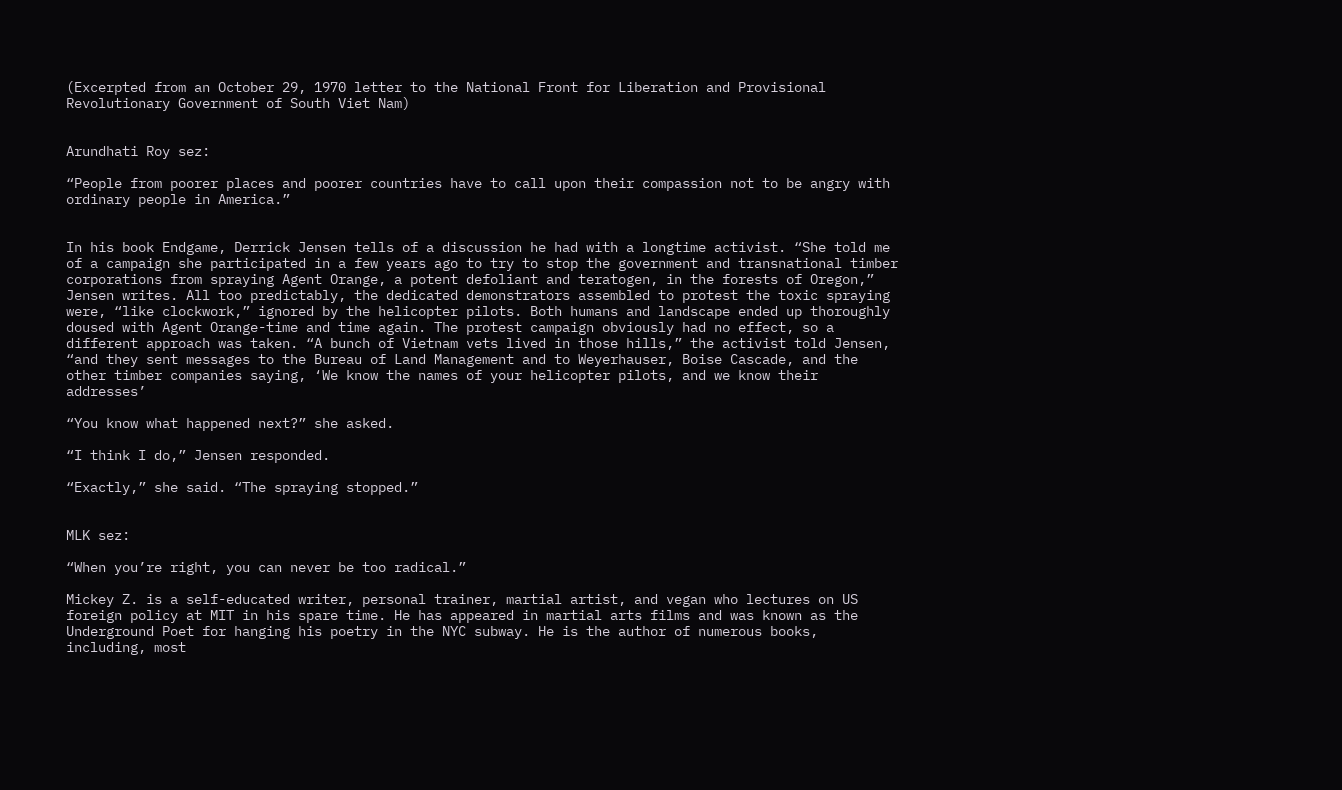(Excerpted from an October 29, 1970 letter to the National Front for Liberation and Provisional Revolutionary Government of South Viet Nam)


Arundhati Roy sez:

“People from poorer places and poorer countries have to call upon their compassion not to be angry with ordinary people in America.”


In his book Endgame, Derrick Jensen tells of a discussion he had with a longtime activist. “She told me of a campaign she participated in a few years ago to try to stop the government and transnational timber corporations from spraying Agent Orange, a potent defoliant and teratogen, in the forests of Oregon,” Jensen writes. All too predictably, the dedicated demonstrators assembled to protest the toxic spraying were, “like clockwork,” ignored by the helicopter pilots. Both humans and landscape ended up thoroughly doused with Agent Orange-time and time again. The protest campaign obviously had no effect, so a different approach was taken. “A bunch of Vietnam vets lived in those hills,” the activist told Jensen, “and they sent messages to the Bureau of Land Management and to Weyerhauser, Boise Cascade, and the other timber companies saying, ‘We know the names of your helicopter pilots, and we know their addresses’

“You know what happened next?” she asked.

“I think I do,” Jensen responded.

“Exactly,” she said. “The spraying stopped.”


MLK sez:

“When you’re right, you can never be too radical.”

Mickey Z. is a self-educated writer, personal trainer, martial artist, and vegan who lectures on US foreign policy at MIT in his spare time. He has appeared in martial arts films and was known as the Underground Poet for hanging his poetry in the NYC subway. He is the author of numerous books, including, most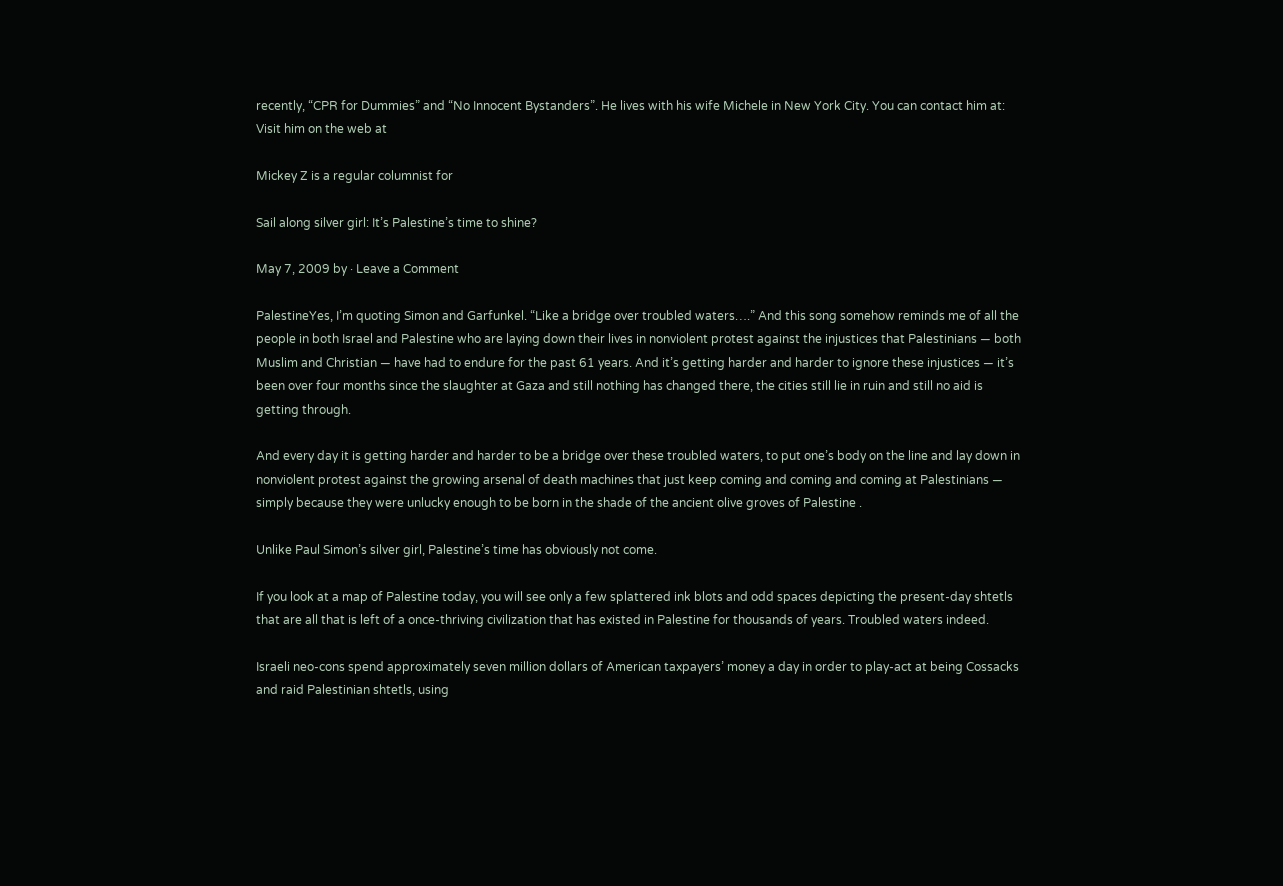recently, “CPR for Dummies” and “No Innocent Bystanders”. He lives with his wife Michele in New York City. You can contact him at: Visit him on the web at

Mickey Z is a regular columnist for

Sail along silver girl: It’s Palestine’s time to shine?

May 7, 2009 by · Leave a Comment

PalestineYes, I’m quoting Simon and Garfunkel. “Like a bridge over troubled waters….” And this song somehow reminds me of all the people in both Israel and Palestine who are laying down their lives in nonviolent protest against the injustices that Palestinians — both Muslim and Christian — have had to endure for the past 61 years. And it’s getting harder and harder to ignore these injustices — it’s been over four months since the slaughter at Gaza and still nothing has changed there, the cities still lie in ruin and still no aid is getting through.

And every day it is getting harder and harder to be a bridge over these troubled waters, to put one’s body on the line and lay down in nonviolent protest against the growing arsenal of death machines that just keep coming and coming and coming at Palestinians — simply because they were unlucky enough to be born in the shade of the ancient olive groves of Palestine .

Unlike Paul Simon’s silver girl, Palestine’s time has obviously not come.

If you look at a map of Palestine today, you will see only a few splattered ink blots and odd spaces depicting the present-day shtetls that are all that is left of a once-thriving civilization that has existed in Palestine for thousands of years. Troubled waters indeed.

Israeli neo-cons spend approximately seven million dollars of American taxpayers’ money a day in order to play-act at being Cossacks and raid Palestinian shtetls, using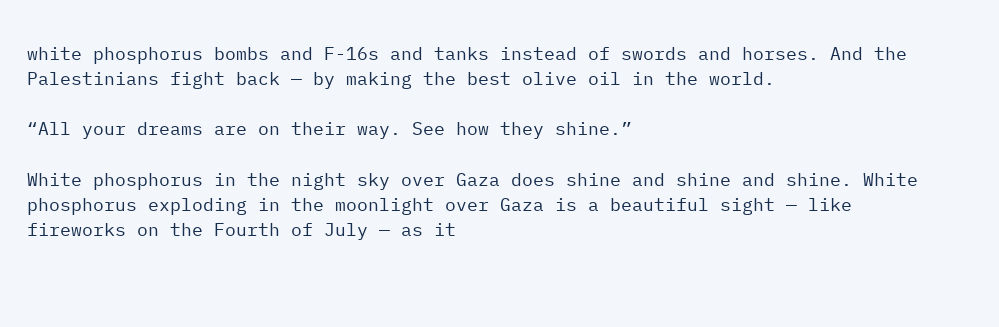white phosphorus bombs and F-16s and tanks instead of swords and horses. And the Palestinians fight back — by making the best olive oil in the world.

“All your dreams are on their way. See how they shine.”

White phosphorus in the night sky over Gaza does shine and shine and shine. White phosphorus exploding in the moonlight over Gaza is a beautiful sight — like fireworks on the Fourth of July — as it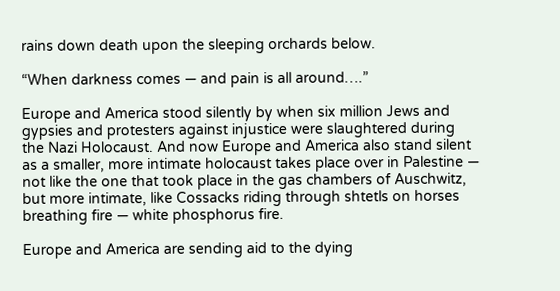rains down death upon the sleeping orchards below.

“When darkness comes — and pain is all around….”

Europe and America stood silently by when six million Jews and gypsies and protesters against injustice were slaughtered during the Nazi Holocaust. And now Europe and America also stand silent as a smaller, more intimate holocaust takes place over in Palestine — not like the one that took place in the gas chambers of Auschwitz, but more intimate, like Cossacks riding through shtetls on horses breathing fire — white phosphorus fire.

Europe and America are sending aid to the dying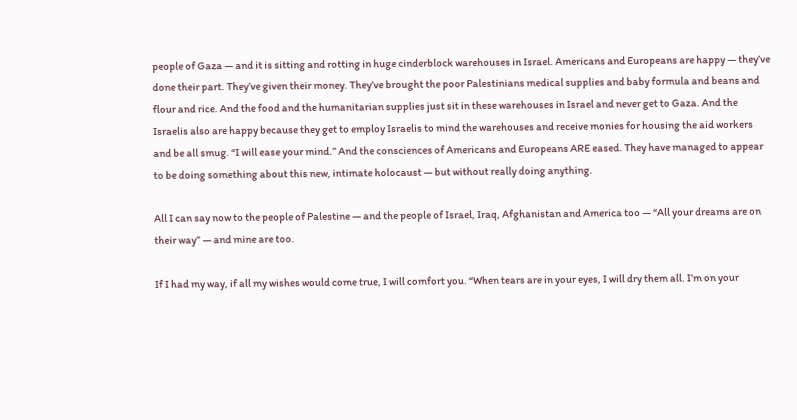people of Gaza — and it is sitting and rotting in huge cinderblock warehouses in Israel. Americans and Europeans are happy — they’ve done their part. They’ve given their money. They’ve brought the poor Palestinians medical supplies and baby formula and beans and flour and rice. And the food and the humanitarian supplies just sit in these warehouses in Israel and never get to Gaza. And the Israelis also are happy because they get to employ Israelis to mind the warehouses and receive monies for housing the aid workers and be all smug. “I will ease your mind.” And the consciences of Americans and Europeans ARE eased. They have managed to appear to be doing something about this new, intimate holocaust — but without really doing anything.

All I can say now to the people of Palestine — and the people of Israel, Iraq, Afghanistan and America too — “All your dreams are on their way” — and mine are too.

If I had my way, if all my wishes would come true, I will comfort you. “When tears are in your eyes, I will dry them all. I’m on your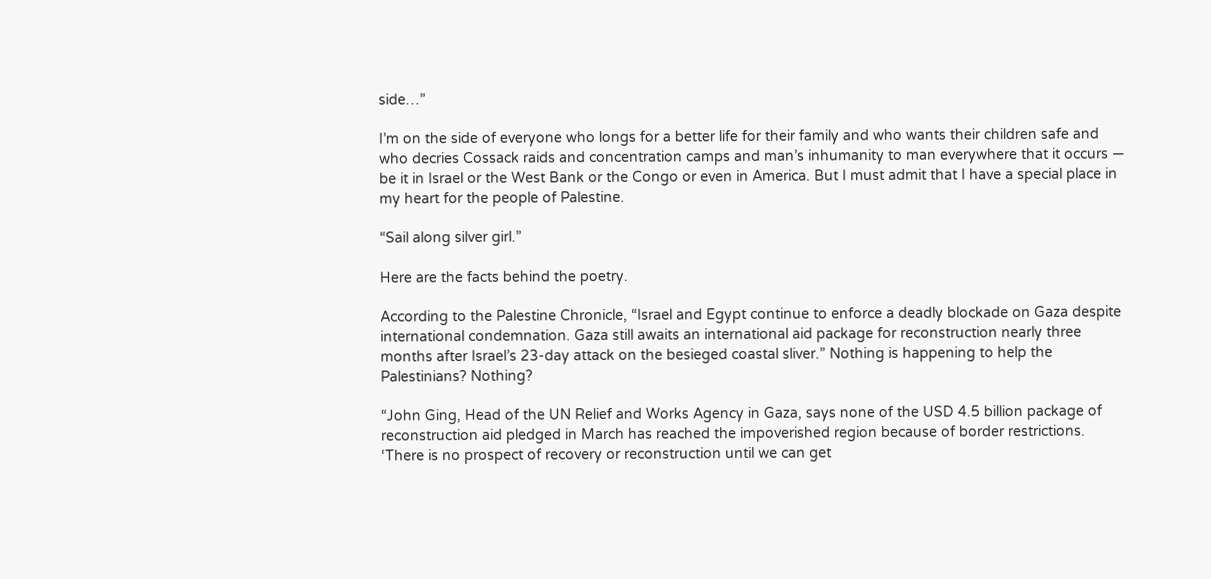side…”

I’m on the side of everyone who longs for a better life for their family and who wants their children safe and who decries Cossack raids and concentration camps and man’s inhumanity to man everywhere that it occurs — be it in Israel or the West Bank or the Congo or even in America. But I must admit that I have a special place in my heart for the people of Palestine.

“Sail along silver girl.”

Here are the facts behind the poetry.

According to the Palestine Chronicle, “Israel and Egypt continue to enforce a deadly blockade on Gaza despite international condemnation. Gaza still awaits an international aid package for reconstruction nearly three months after Israel’s 23-day attack on the besieged coastal sliver.” Nothing is happening to help the Palestinians? Nothing?

“John Ging, Head of the UN Relief and Works Agency in Gaza, says none of the USD 4.5 billion package of reconstruction aid pledged in March has reached the impoverished region because of border restrictions. ‘There is no prospect of recovery or reconstruction until we can get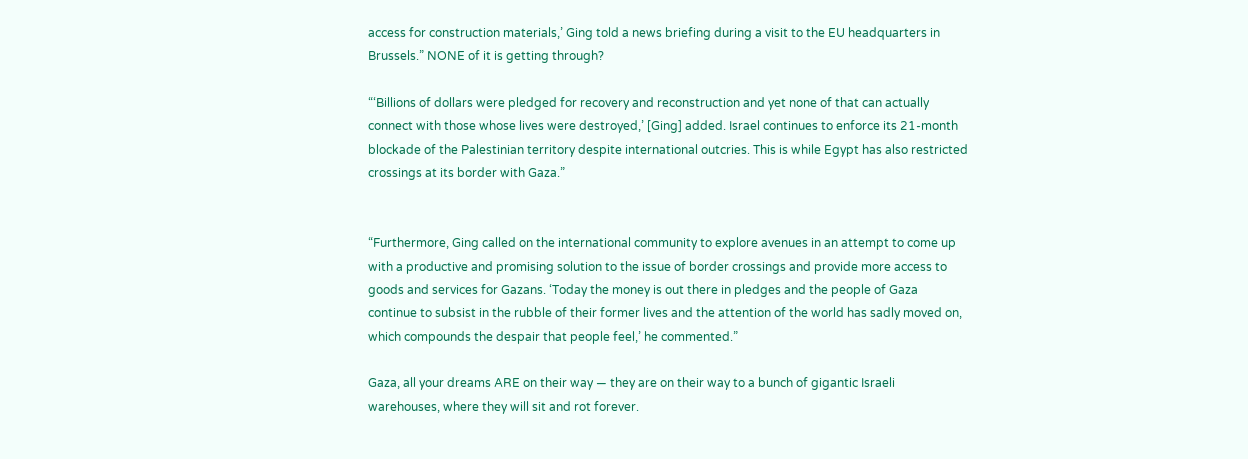access for construction materials,’ Ging told a news briefing during a visit to the EU headquarters in Brussels.” NONE of it is getting through?

“‘Billions of dollars were pledged for recovery and reconstruction and yet none of that can actually connect with those whose lives were destroyed,’ [Ging] added. Israel continues to enforce its 21-month blockade of the Palestinian territory despite international outcries. This is while Egypt has also restricted crossings at its border with Gaza.”


“Furthermore, Ging called on the international community to explore avenues in an attempt to come up with a productive and promising solution to the issue of border crossings and provide more access to goods and services for Gazans. ‘Today the money is out there in pledges and the people of Gaza continue to subsist in the rubble of their former lives and the attention of the world has sadly moved on, which compounds the despair that people feel,’ he commented.”

Gaza, all your dreams ARE on their way — they are on their way to a bunch of gigantic Israeli warehouses, where they will sit and rot forever.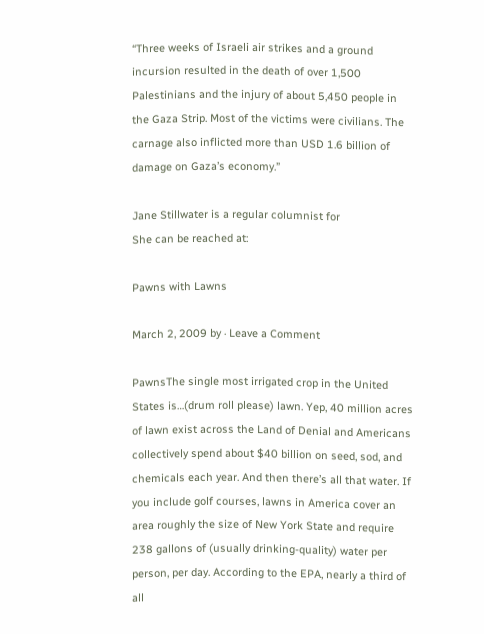“Three weeks of Israeli air strikes and a ground incursion resulted in the death of over 1,500 Palestinians and the injury of about 5,450 people in the Gaza Strip. Most of the victims were civilians. The carnage also inflicted more than USD 1.6 billion of damage on Gaza’s economy.”

Jane Stillwater is a regular columnist for
She can be reached at:

Pawns with Lawns

March 2, 2009 by · Leave a Comment

PawnsThe single most irrigated crop in the United States is…(drum roll please) lawn. Yep, 40 million acres of lawn exist across the Land of Denial and Americans collectively spend about $40 billion on seed, sod, and chemicals each year. And then there’s all that water. If you include golf courses, lawns in America cover an area roughly the size of New York State and require 238 gallons of (usually drinking-quality) water per person, per day. According to the EPA, nearly a third of all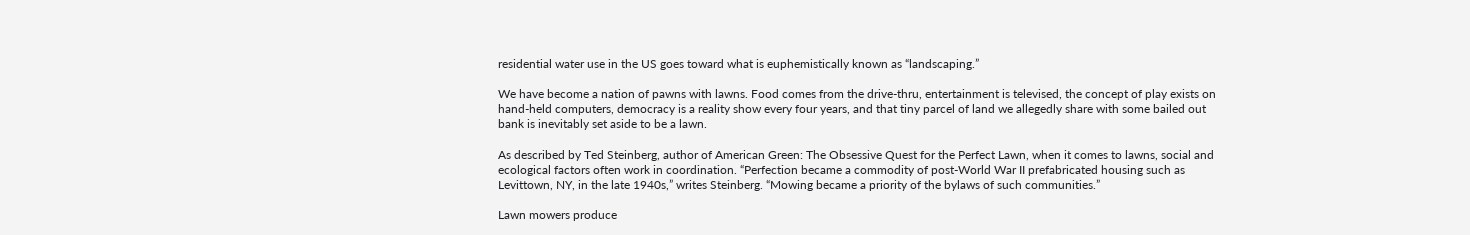residential water use in the US goes toward what is euphemistically known as “landscaping.”

We have become a nation of pawns with lawns. Food comes from the drive-thru, entertainment is televised, the concept of play exists on hand-held computers, democracy is a reality show every four years, and that tiny parcel of land we allegedly share with some bailed out bank is inevitably set aside to be a lawn.

As described by Ted Steinberg, author of American Green: The Obsessive Quest for the Perfect Lawn, when it comes to lawns, social and ecological factors often work in coordination. “Perfection became a commodity of post-World War II prefabricated housing such as Levittown, NY, in the late 1940s,” writes Steinberg. “Mowing became a priority of the bylaws of such communities.”

Lawn mowers produce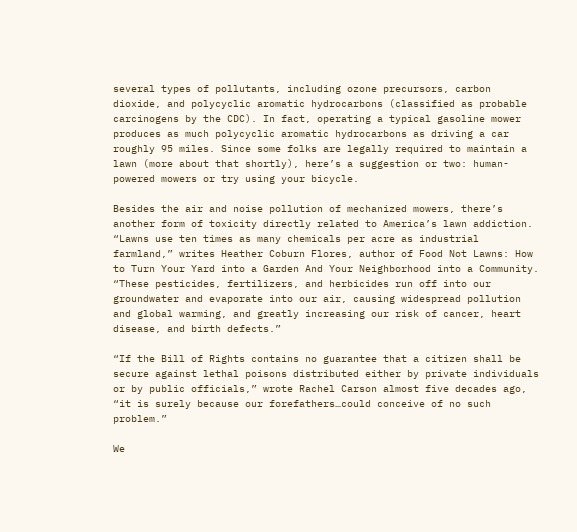several types of pollutants, including ozone precursors, carbon dioxide, and polycyclic aromatic hydrocarbons (classified as probable carcinogens by the CDC). In fact, operating a typical gasoline mower produces as much polycyclic aromatic hydrocarbons as driving a car roughly 95 miles. Since some folks are legally required to maintain a lawn (more about that shortly), here’s a suggestion or two: human-powered mowers or try using your bicycle.

Besides the air and noise pollution of mechanized mowers, there’s another form of toxicity directly related to America’s lawn addiction. “Lawns use ten times as many chemicals per acre as industrial farmland,” writes Heather Coburn Flores, author of Food Not Lawns: How to Turn Your Yard into a Garden And Your Neighborhood into a Community. “These pesticides, fertilizers, and herbicides run off into our groundwater and evaporate into our air, causing widespread pollution and global warming, and greatly increasing our risk of cancer, heart disease, and birth defects.”

“If the Bill of Rights contains no guarantee that a citizen shall be secure against lethal poisons distributed either by private individuals or by public officials,” wrote Rachel Carson almost five decades ago, “it is surely because our forefathers…could conceive of no such problem.”

We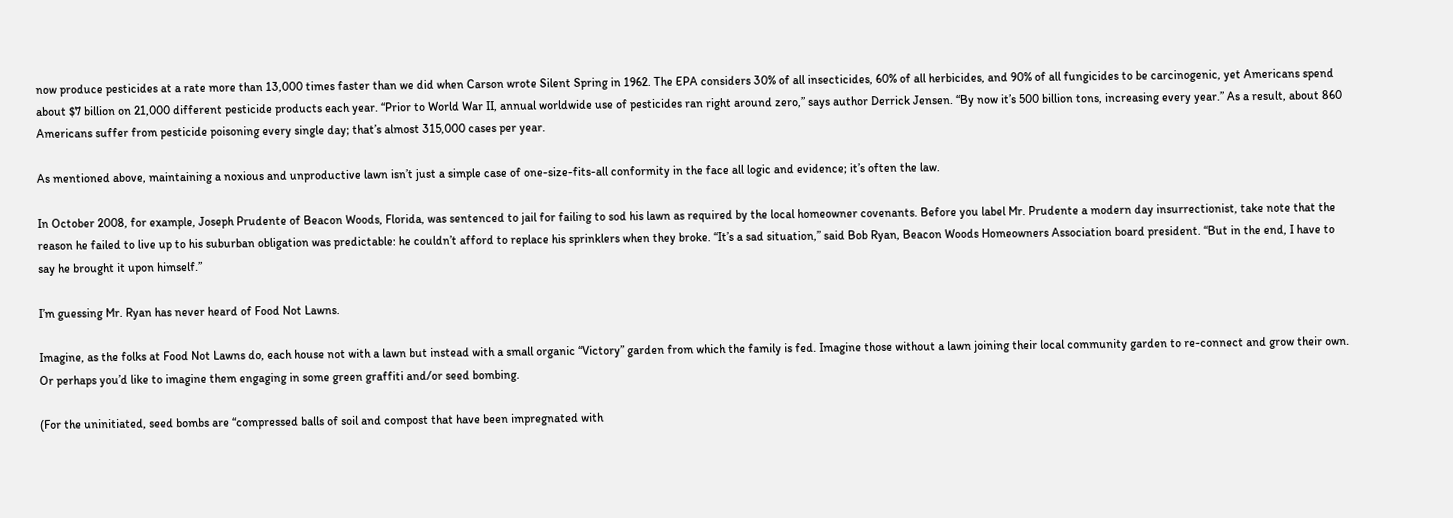now produce pesticides at a rate more than 13,000 times faster than we did when Carson wrote Silent Spring in 1962. The EPA considers 30% of all insecticides, 60% of all herbicides, and 90% of all fungicides to be carcinogenic, yet Americans spend about $7 billion on 21,000 different pesticide products each year. “Prior to World War II, annual worldwide use of pesticides ran right around zero,” says author Derrick Jensen. “By now it’s 500 billion tons, increasing every year.” As a result, about 860 Americans suffer from pesticide poisoning every single day; that’s almost 315,000 cases per year.

As mentioned above, maintaining a noxious and unproductive lawn isn’t just a simple case of one-size-fits-all conformity in the face all logic and evidence; it’s often the law.

In October 2008, for example, Joseph Prudente of Beacon Woods, Florida, was sentenced to jail for failing to sod his lawn as required by the local homeowner covenants. Before you label Mr. Prudente a modern day insurrectionist, take note that the reason he failed to live up to his suburban obligation was predictable: he couldn’t afford to replace his sprinklers when they broke. “It’s a sad situation,” said Bob Ryan, Beacon Woods Homeowners Association board president. “But in the end, I have to say he brought it upon himself.”

I’m guessing Mr. Ryan has never heard of Food Not Lawns.

Imagine, as the folks at Food Not Lawns do, each house not with a lawn but instead with a small organic “Victory” garden from which the family is fed. Imagine those without a lawn joining their local community garden to re-connect and grow their own. Or perhaps you’d like to imagine them engaging in some green graffiti and/or seed bombing.

(For the uninitiated, seed bombs are “compressed balls of soil and compost that have been impregnated with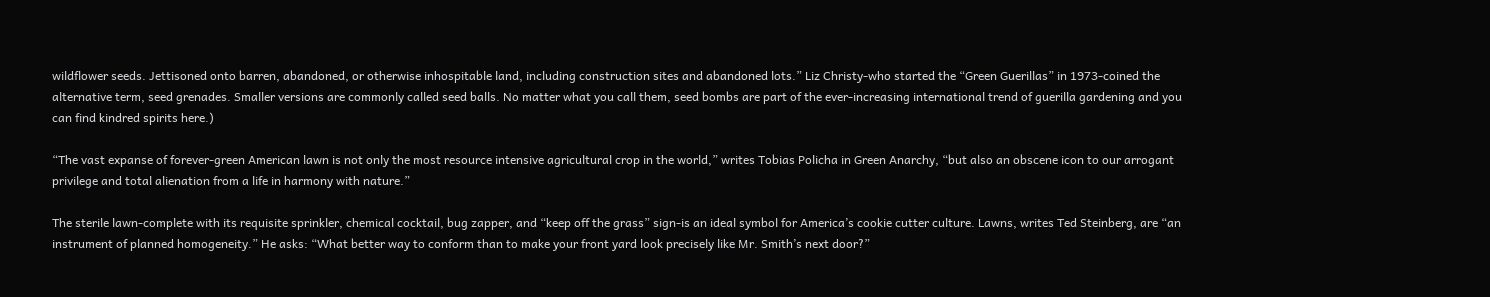wildflower seeds. Jettisoned onto barren, abandoned, or otherwise inhospitable land, including construction sites and abandoned lots.” Liz Christy-who started the “Green Guerillas” in 1973-coined the alternative term, seed grenades. Smaller versions are commonly called seed balls. No matter what you call them, seed bombs are part of the ever-increasing international trend of guerilla gardening and you can find kindred spirits here.)

“The vast expanse of forever-green American lawn is not only the most resource intensive agricultural crop in the world,” writes Tobias Policha in Green Anarchy, “but also an obscene icon to our arrogant privilege and total alienation from a life in harmony with nature.”

The sterile lawn-complete with its requisite sprinkler, chemical cocktail, bug zapper, and “keep off the grass” sign-is an ideal symbol for America’s cookie cutter culture. Lawns, writes Ted Steinberg, are “an instrument of planned homogeneity.” He asks: “What better way to conform than to make your front yard look precisely like Mr. Smith’s next door?”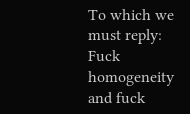To which we must reply: Fuck homogeneity and fuck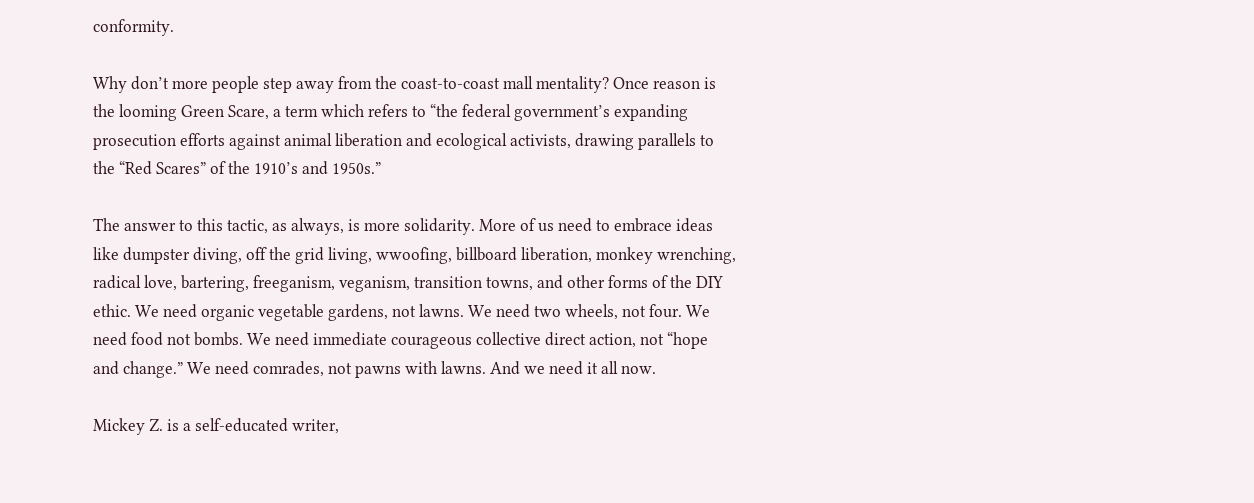conformity.

Why don’t more people step away from the coast-to-coast mall mentality? Once reason is the looming Green Scare, a term which refers to “the federal government’s expanding prosecution efforts against animal liberation and ecological activists, drawing parallels to the “Red Scares” of the 1910’s and 1950s.”

The answer to this tactic, as always, is more solidarity. More of us need to embrace ideas like dumpster diving, off the grid living, wwoofing, billboard liberation, monkey wrenching, radical love, bartering, freeganism, veganism, transition towns, and other forms of the DIY ethic. We need organic vegetable gardens, not lawns. We need two wheels, not four. We need food not bombs. We need immediate courageous collective direct action, not “hope and change.” We need comrades, not pawns with lawns. And we need it all now.

Mickey Z. is a self-educated writer,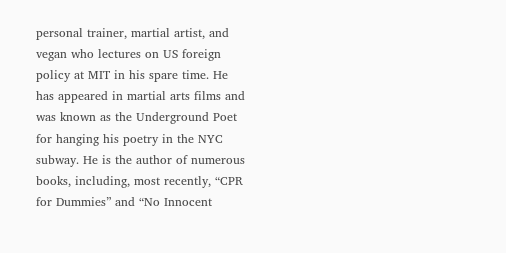personal trainer, martial artist, and vegan who lectures on US foreign policy at MIT in his spare time. He has appeared in martial arts films and was known as the Underground Poet for hanging his poetry in the NYC subway. He is the author of numerous books, including, most recently, “CPR for Dummies” and “No Innocent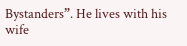Bystanders”. He lives with his wife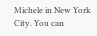Michele in New York City. You can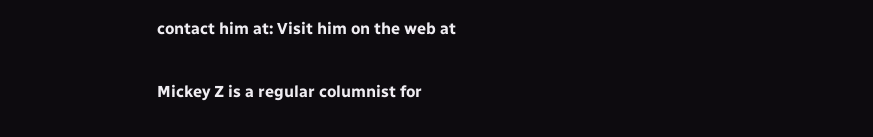contact him at: Visit him on the web at

Mickey Z is a regular columnist for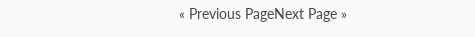« Previous PageNext Page »